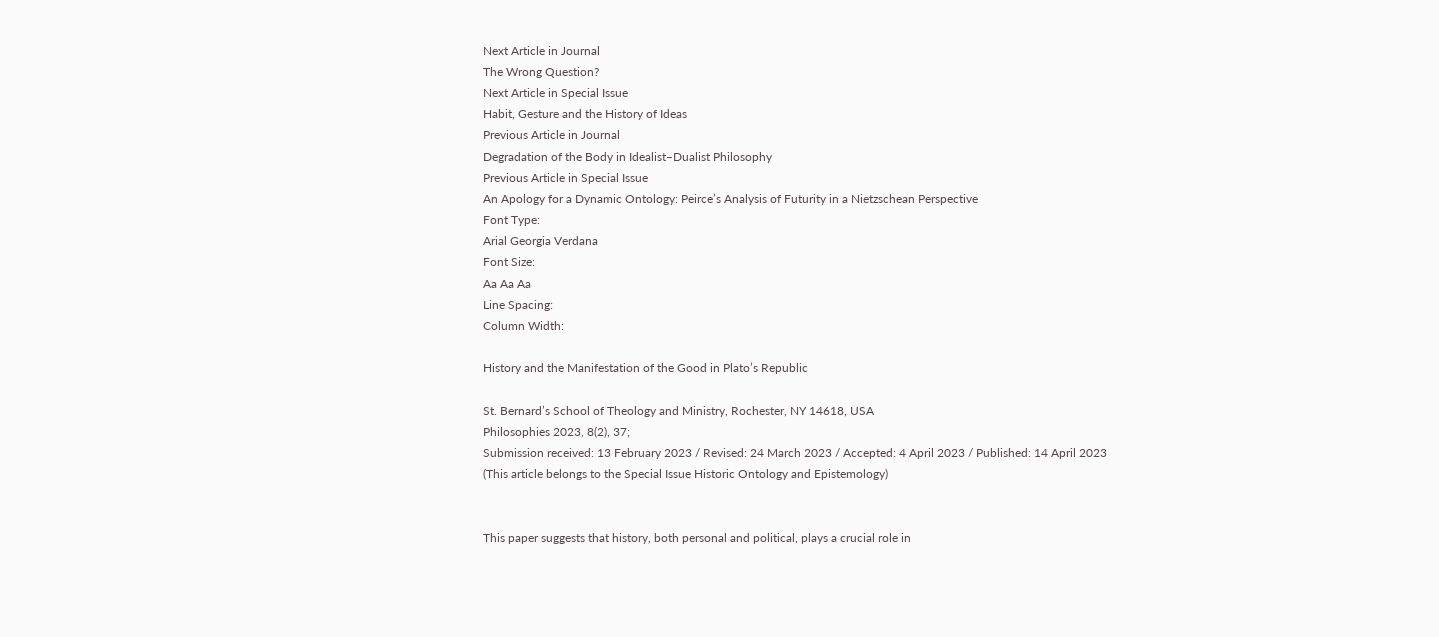Next Article in Journal
The Wrong Question?
Next Article in Special Issue
Habit, Gesture and the History of Ideas
Previous Article in Journal
Degradation of the Body in Idealist–Dualist Philosophy
Previous Article in Special Issue
An Apology for a Dynamic Ontology: Peirce’s Analysis of Futurity in a Nietzschean Perspective
Font Type:
Arial Georgia Verdana
Font Size:
Aa Aa Aa
Line Spacing:
Column Width:

History and the Manifestation of the Good in Plato’s Republic

St. Bernard’s School of Theology and Ministry, Rochester, NY 14618, USA
Philosophies 2023, 8(2), 37;
Submission received: 13 February 2023 / Revised: 24 March 2023 / Accepted: 4 April 2023 / Published: 14 April 2023
(This article belongs to the Special Issue Historic Ontology and Epistemology)


This paper suggests that history, both personal and political, plays a crucial role in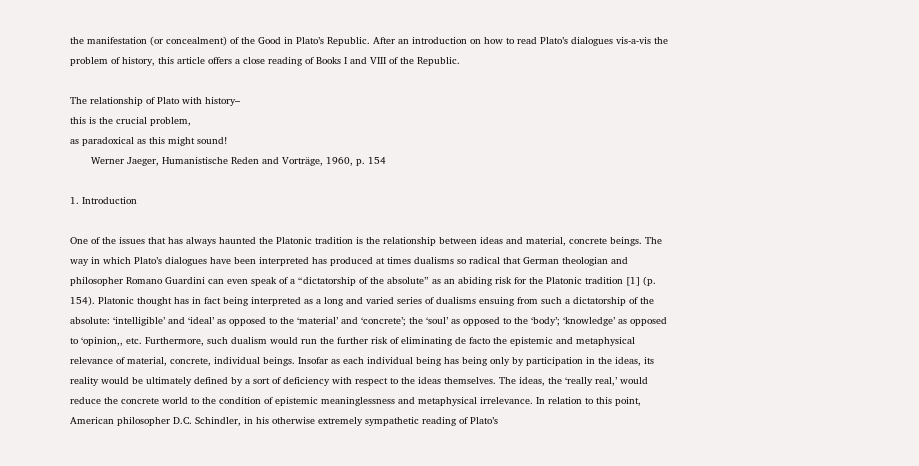the manifestation (or concealment) of the Good in Plato’s Republic. After an introduction on how to read Plato’s dialogues vis-a-vis the problem of history, this article offers a close reading of Books I and VIII of the Republic.

The relationship of Plato with history–
this is the crucial problem,
as paradoxical as this might sound!
       Werner Jaeger, Humanistische Reden and Vorträge, 1960, p. 154

1. Introduction

One of the issues that has always haunted the Platonic tradition is the relationship between ideas and material, concrete beings. The way in which Plato’s dialogues have been interpreted has produced at times dualisms so radical that German theologian and philosopher Romano Guardini can even speak of a “dictatorship of the absolute” as an abiding risk for the Platonic tradition [1] (p. 154). Platonic thought has in fact being interpreted as a long and varied series of dualisms ensuing from such a dictatorship of the absolute: ‘intelligible’ and ‘ideal’ as opposed to the ‘material’ and ‘concrete’; the ‘soul’ as opposed to the ‘body’; ‘knowledge’ as opposed to ‘opinion,, etc. Furthermore, such dualism would run the further risk of eliminating de facto the epistemic and metaphysical relevance of material, concrete, individual beings. Insofar as each individual being has being only by participation in the ideas, its reality would be ultimately defined by a sort of deficiency with respect to the ideas themselves. The ideas, the ‘really real,’ would reduce the concrete world to the condition of epistemic meaninglessness and metaphysical irrelevance. In relation to this point, American philosopher D.C. Schindler, in his otherwise extremely sympathetic reading of Plato’s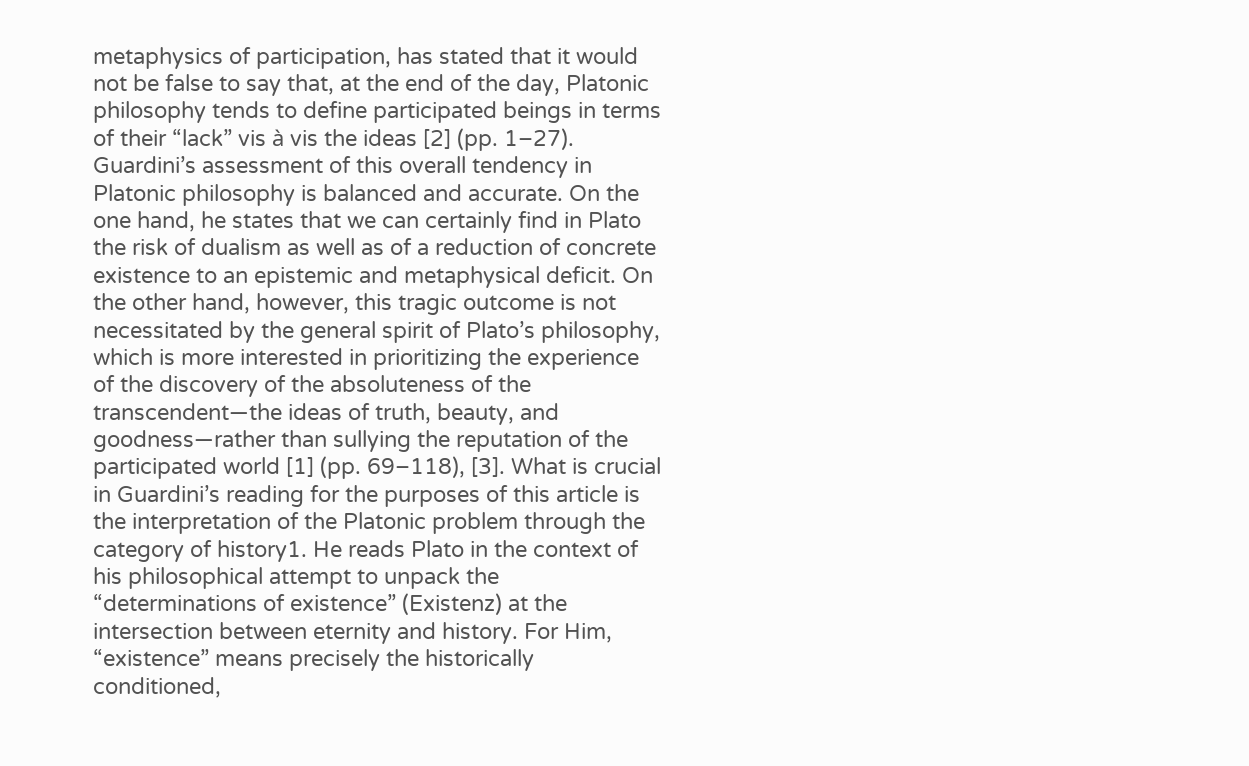metaphysics of participation, has stated that it would not be false to say that, at the end of the day, Platonic philosophy tends to define participated beings in terms of their “lack” vis à vis the ideas [2] (pp. 1–27).
Guardini’s assessment of this overall tendency in Platonic philosophy is balanced and accurate. On the one hand, he states that we can certainly find in Plato the risk of dualism as well as of a reduction of concrete existence to an epistemic and metaphysical deficit. On the other hand, however, this tragic outcome is not necessitated by the general spirit of Plato’s philosophy, which is more interested in prioritizing the experience of the discovery of the absoluteness of the transcendent—the ideas of truth, beauty, and goodness—rather than sullying the reputation of the participated world [1] (pp. 69–118), [3]. What is crucial in Guardini’s reading for the purposes of this article is the interpretation of the Platonic problem through the category of history1. He reads Plato in the context of his philosophical attempt to unpack the “determinations of existence” (Existenz) at the intersection between eternity and history. For Him, “existence” means precisely the historically conditioned,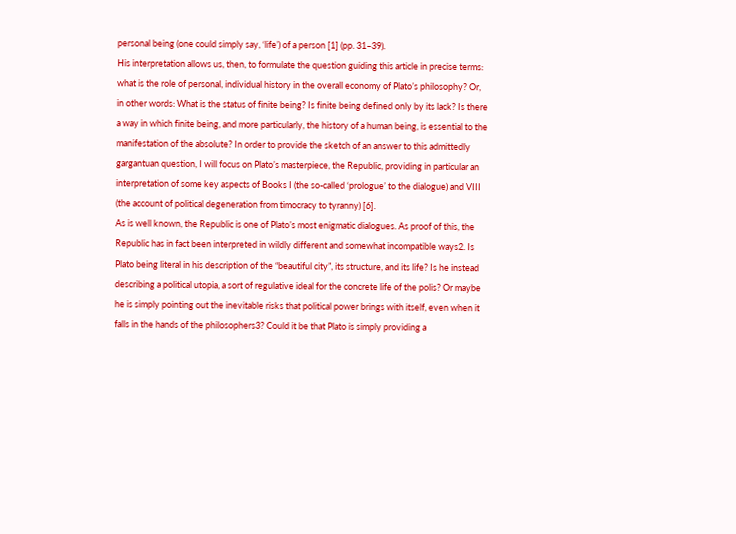personal being (one could simply say, ‘life’) of a person [1] (pp. 31–39).
His interpretation allows us, then, to formulate the question guiding this article in precise terms: what is the role of personal, individual history in the overall economy of Plato’s philosophy? Or, in other words: What is the status of finite being? Is finite being defined only by its lack? Is there a way in which finite being, and more particularly, the history of a human being, is essential to the manifestation of the absolute? In order to provide the sketch of an answer to this admittedly gargantuan question, I will focus on Plato’s masterpiece, the Republic, providing in particular an interpretation of some key aspects of Books I (the so-called ‘prologue’ to the dialogue) and VIII (the account of political degeneration from timocracy to tyranny) [6].
As is well known, the Republic is one of Plato’s most enigmatic dialogues. As proof of this, the Republic has in fact been interpreted in wildly different and somewhat incompatible ways2. Is Plato being literal in his description of the “beautiful city”, its structure, and its life? Is he instead describing a political utopia, a sort of regulative ideal for the concrete life of the polis? Or maybe he is simply pointing out the inevitable risks that political power brings with itself, even when it falls in the hands of the philosophers3? Could it be that Plato is simply providing a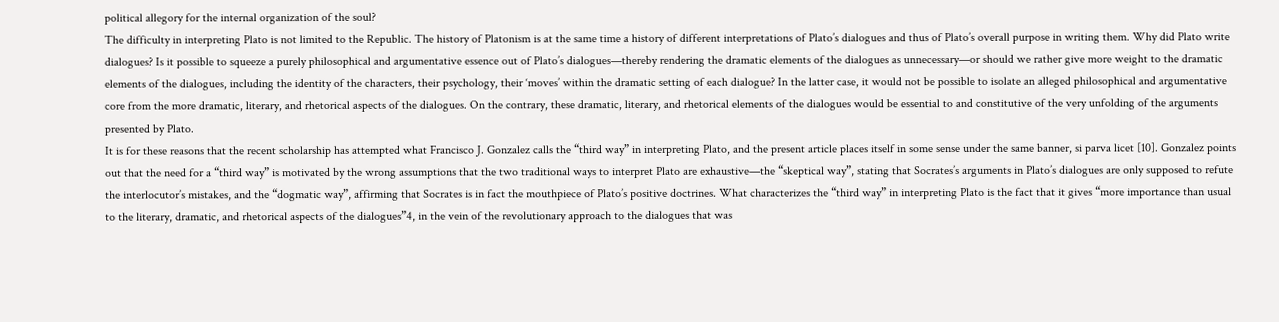political allegory for the internal organization of the soul?
The difficulty in interpreting Plato is not limited to the Republic. The history of Platonism is at the same time a history of different interpretations of Plato’s dialogues and thus of Plato’s overall purpose in writing them. Why did Plato write dialogues? Is it possible to squeeze a purely philosophical and argumentative essence out of Plato’s dialogues—thereby rendering the dramatic elements of the dialogues as unnecessary—or should we rather give more weight to the dramatic elements of the dialogues, including the identity of the characters, their psychology, their ‘moves’ within the dramatic setting of each dialogue? In the latter case, it would not be possible to isolate an alleged philosophical and argumentative core from the more dramatic, literary, and rhetorical aspects of the dialogues. On the contrary, these dramatic, literary, and rhetorical elements of the dialogues would be essential to and constitutive of the very unfolding of the arguments presented by Plato.
It is for these reasons that the recent scholarship has attempted what Francisco J. Gonzalez calls the “third way” in interpreting Plato, and the present article places itself in some sense under the same banner, si parva licet [10]. Gonzalez points out that the need for a “third way” is motivated by the wrong assumptions that the two traditional ways to interpret Plato are exhaustive—the “skeptical way”, stating that Socrates’s arguments in Plato’s dialogues are only supposed to refute the interlocutor’s mistakes, and the “dogmatic way”, affirming that Socrates is in fact the mouthpiece of Plato’s positive doctrines. What characterizes the “third way” in interpreting Plato is the fact that it gives “more importance than usual to the literary, dramatic, and rhetorical aspects of the dialogues”4, in the vein of the revolutionary approach to the dialogues that was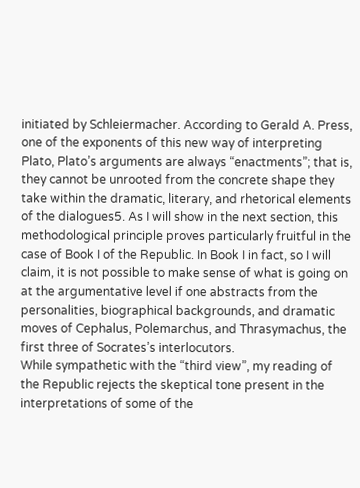initiated by Schleiermacher. According to Gerald A. Press, one of the exponents of this new way of interpreting Plato, Plato’s arguments are always “enactments”; that is, they cannot be unrooted from the concrete shape they take within the dramatic, literary, and rhetorical elements of the dialogues5. As I will show in the next section, this methodological principle proves particularly fruitful in the case of Book I of the Republic. In Book I in fact, so I will claim, it is not possible to make sense of what is going on at the argumentative level if one abstracts from the personalities, biographical backgrounds, and dramatic moves of Cephalus, Polemarchus, and Thrasymachus, the first three of Socrates’s interlocutors.
While sympathetic with the “third view”, my reading of the Republic rejects the skeptical tone present in the interpretations of some of the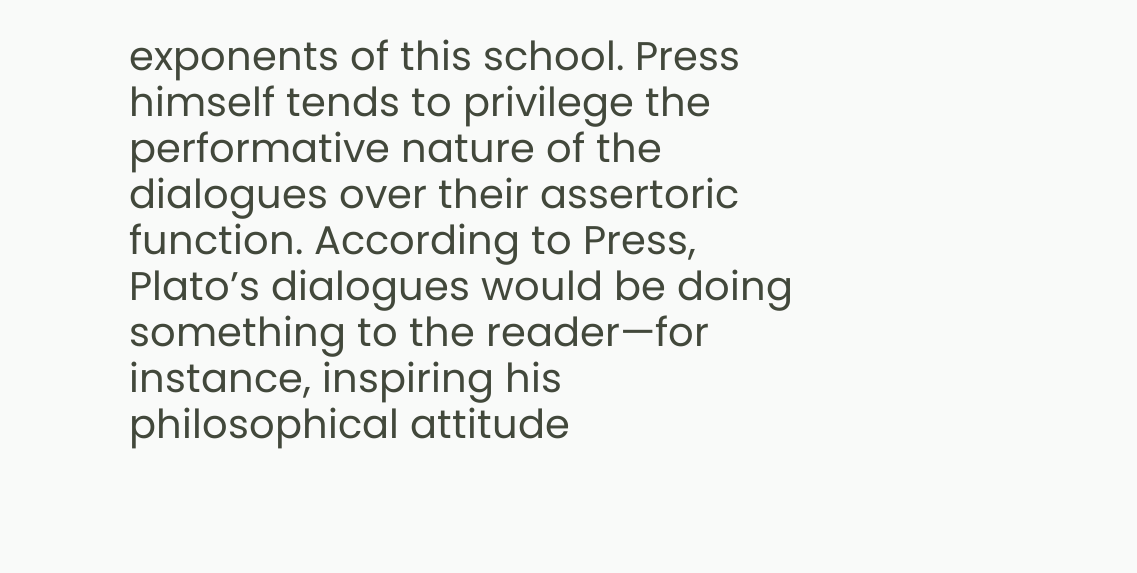exponents of this school. Press himself tends to privilege the performative nature of the dialogues over their assertoric function. According to Press, Plato’s dialogues would be doing something to the reader—for instance, inspiring his philosophical attitude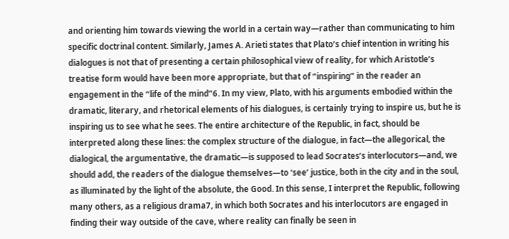and orienting him towards viewing the world in a certain way—rather than communicating to him specific doctrinal content. Similarly, James A. Arieti states that Plato’s chief intention in writing his dialogues is not that of presenting a certain philosophical view of reality, for which Aristotle’s treatise form would have been more appropriate, but that of “inspiring” in the reader an engagement in the “life of the mind”6. In my view, Plato, with his arguments embodied within the dramatic, literary, and rhetorical elements of his dialogues, is certainly trying to inspire us, but he is inspiring us to see what he sees. The entire architecture of the Republic, in fact, should be interpreted along these lines: the complex structure of the dialogue, in fact—the allegorical, the dialogical, the argumentative, the dramatic—is supposed to lead Socrates’s interlocutors—and, we should add, the readers of the dialogue themselves—to ‘see’ justice, both in the city and in the soul, as illuminated by the light of the absolute, the Good. In this sense, I interpret the Republic, following many others, as a religious drama7, in which both Socrates and his interlocutors are engaged in finding their way outside of the cave, where reality can finally be seen in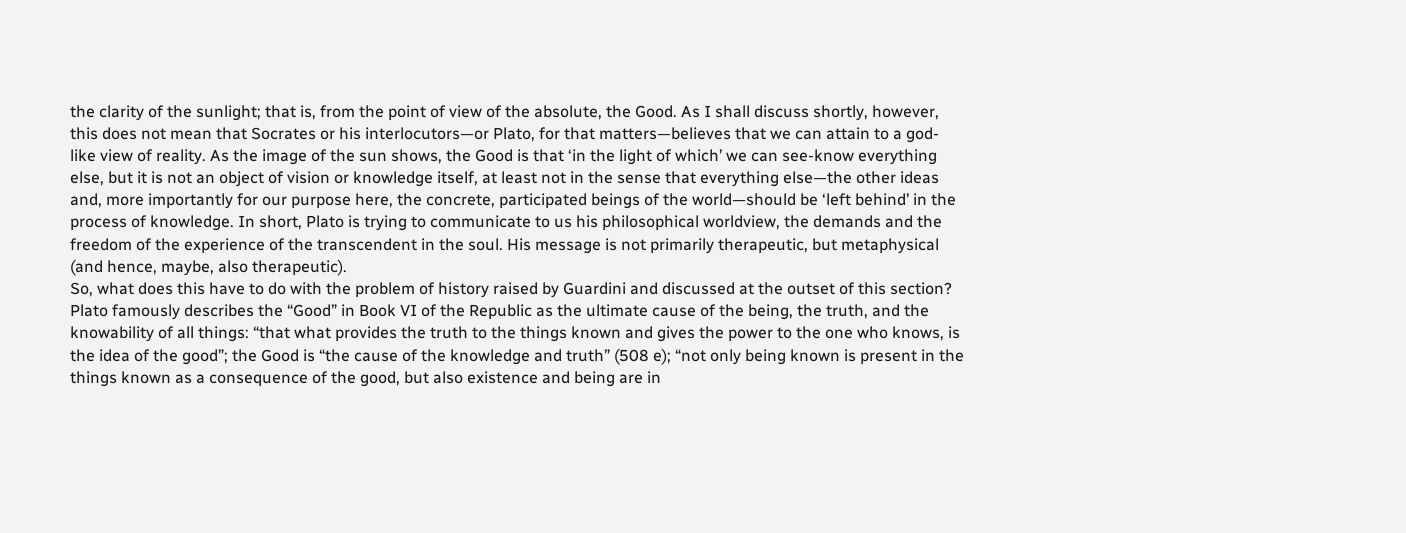the clarity of the sunlight; that is, from the point of view of the absolute, the Good. As I shall discuss shortly, however, this does not mean that Socrates or his interlocutors—or Plato, for that matters—believes that we can attain to a god-like view of reality. As the image of the sun shows, the Good is that ‘in the light of which’ we can see-know everything else, but it is not an object of vision or knowledge itself, at least not in the sense that everything else—the other ideas and, more importantly for our purpose here, the concrete, participated beings of the world—should be ‘left behind’ in the process of knowledge. In short, Plato is trying to communicate to us his philosophical worldview, the demands and the freedom of the experience of the transcendent in the soul. His message is not primarily therapeutic, but metaphysical (and hence, maybe, also therapeutic).
So, what does this have to do with the problem of history raised by Guardini and discussed at the outset of this section? Plato famously describes the “Good” in Book VI of the Republic as the ultimate cause of the being, the truth, and the knowability of all things: “that what provides the truth to the things known and gives the power to the one who knows, is the idea of the good”; the Good is “the cause of the knowledge and truth” (508 e); “not only being known is present in the things known as a consequence of the good, but also existence and being are in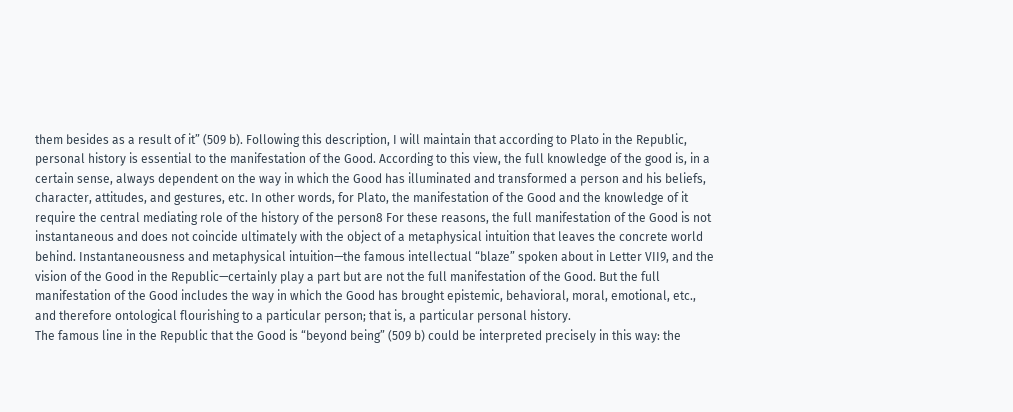them besides as a result of it” (509 b). Following this description, I will maintain that according to Plato in the Republic, personal history is essential to the manifestation of the Good. According to this view, the full knowledge of the good is, in a certain sense, always dependent on the way in which the Good has illuminated and transformed a person and his beliefs, character, attitudes, and gestures, etc. In other words, for Plato, the manifestation of the Good and the knowledge of it require the central mediating role of the history of the person8 For these reasons, the full manifestation of the Good is not instantaneous and does not coincide ultimately with the object of a metaphysical intuition that leaves the concrete world behind. Instantaneousness and metaphysical intuition—the famous intellectual “blaze” spoken about in Letter VII9, and the vision of the Good in the Republic—certainly play a part but are not the full manifestation of the Good. But the full manifestation of the Good includes the way in which the Good has brought epistemic, behavioral, moral, emotional, etc., and therefore ontological flourishing to a particular person; that is, a particular personal history.
The famous line in the Republic that the Good is “beyond being” (509 b) could be interpreted precisely in this way: the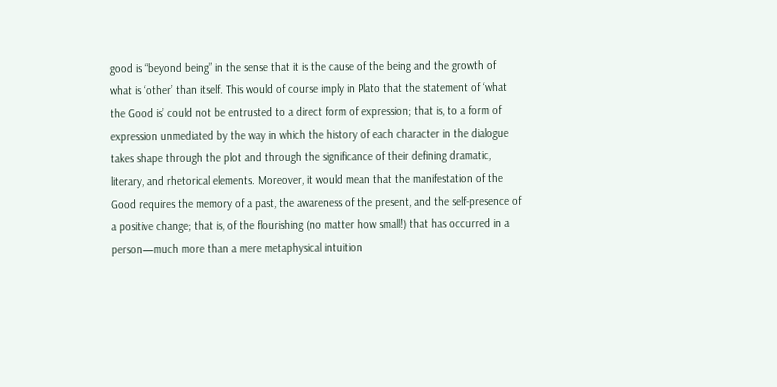good is “beyond being” in the sense that it is the cause of the being and the growth of what is ‘other’ than itself. This would of course imply in Plato that the statement of ‘what the Good is’ could not be entrusted to a direct form of expression; that is, to a form of expression unmediated by the way in which the history of each character in the dialogue takes shape through the plot and through the significance of their defining dramatic, literary, and rhetorical elements. Moreover, it would mean that the manifestation of the Good requires the memory of a past, the awareness of the present, and the self-presence of a positive change; that is, of the flourishing (no matter how small!) that has occurred in a person—much more than a mere metaphysical intuition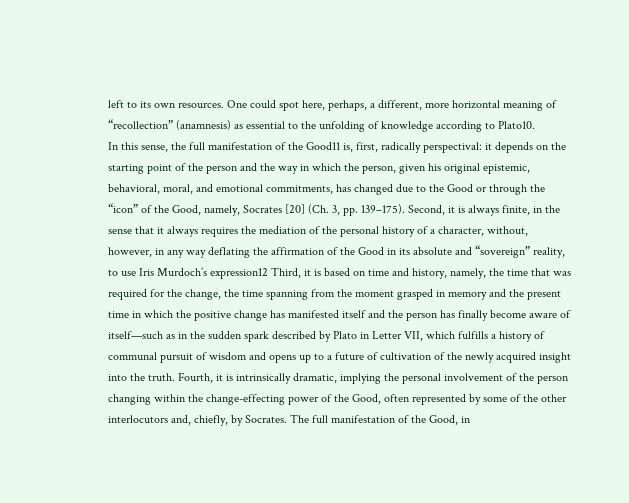left to its own resources. One could spot here, perhaps, a different, more horizontal meaning of “recollection” (anamnesis) as essential to the unfolding of knowledge according to Plato10.
In this sense, the full manifestation of the Good11 is, first, radically perspectival: it depends on the starting point of the person and the way in which the person, given his original epistemic, behavioral, moral, and emotional commitments, has changed due to the Good or through the “icon” of the Good, namely, Socrates [20] (Ch. 3, pp. 139–175). Second, it is always finite, in the sense that it always requires the mediation of the personal history of a character, without, however, in any way deflating the affirmation of the Good in its absolute and “sovereign” reality, to use Iris Murdoch’s expression12 Third, it is based on time and history, namely, the time that was required for the change, the time spanning from the moment grasped in memory and the present time in which the positive change has manifested itself and the person has finally become aware of itself—such as in the sudden spark described by Plato in Letter VII, which fulfills a history of communal pursuit of wisdom and opens up to a future of cultivation of the newly acquired insight into the truth. Fourth, it is intrinsically dramatic, implying the personal involvement of the person changing within the change-effecting power of the Good, often represented by some of the other interlocutors and, chiefly, by Socrates. The full manifestation of the Good, in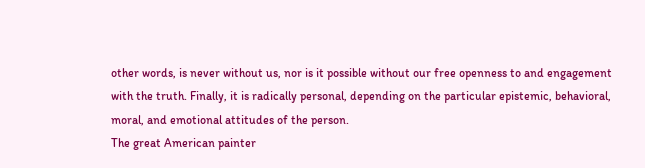other words, is never without us, nor is it possible without our free openness to and engagement with the truth. Finally, it is radically personal, depending on the particular epistemic, behavioral, moral, and emotional attitudes of the person.
The great American painter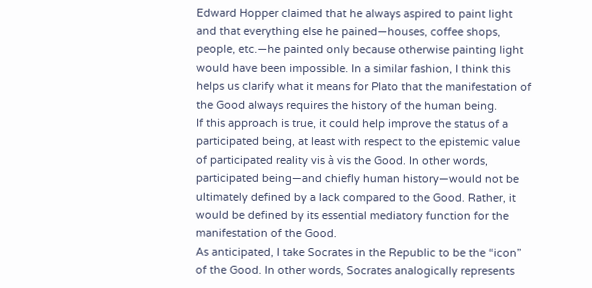Edward Hopper claimed that he always aspired to paint light and that everything else he pained—houses, coffee shops, people, etc.—he painted only because otherwise painting light would have been impossible. In a similar fashion, I think this helps us clarify what it means for Plato that the manifestation of the Good always requires the history of the human being.
If this approach is true, it could help improve the status of a participated being, at least with respect to the epistemic value of participated reality vis à vis the Good. In other words, participated being—and chiefly human history—would not be ultimately defined by a lack compared to the Good. Rather, it would be defined by its essential mediatory function for the manifestation of the Good.
As anticipated, I take Socrates in the Republic to be the “icon” of the Good. In other words, Socrates analogically represents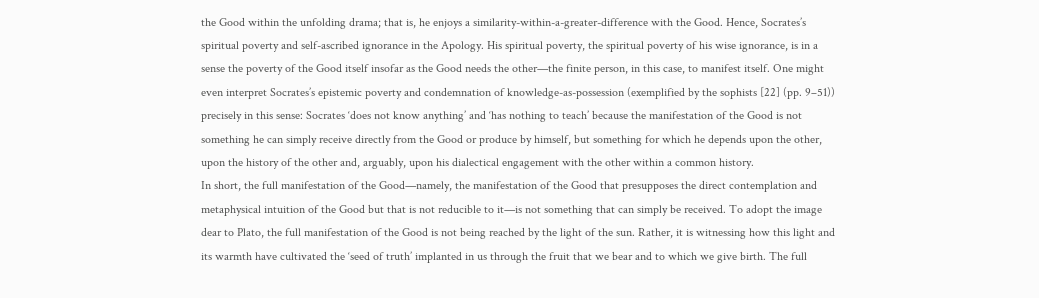the Good within the unfolding drama; that is, he enjoys a similarity-within-a-greater-difference with the Good. Hence, Socrates’s spiritual poverty and self-ascribed ignorance in the Apology. His spiritual poverty, the spiritual poverty of his wise ignorance, is in a sense the poverty of the Good itself insofar as the Good needs the other—the finite person, in this case, to manifest itself. One might even interpret Socrates’s epistemic poverty and condemnation of knowledge-as-possession (exemplified by the sophists [22] (pp. 9–51)) precisely in this sense: Socrates ‘does not know anything’ and ‘has nothing to teach’ because the manifestation of the Good is not something he can simply receive directly from the Good or produce by himself, but something for which he depends upon the other, upon the history of the other and, arguably, upon his dialectical engagement with the other within a common history.
In short, the full manifestation of the Good—namely, the manifestation of the Good that presupposes the direct contemplation and metaphysical intuition of the Good but that is not reducible to it—is not something that can simply be received. To adopt the image dear to Plato, the full manifestation of the Good is not being reached by the light of the sun. Rather, it is witnessing how this light and its warmth have cultivated the ‘seed of truth’ implanted in us through the fruit that we bear and to which we give birth. The full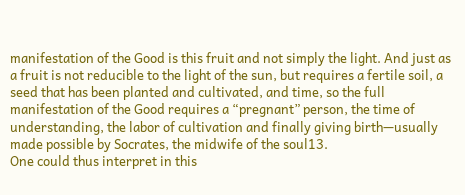manifestation of the Good is this fruit and not simply the light. And just as a fruit is not reducible to the light of the sun, but requires a fertile soil, a seed that has been planted and cultivated, and time, so the full manifestation of the Good requires a “pregnant” person, the time of understanding, the labor of cultivation and finally giving birth—usually made possible by Socrates, the midwife of the soul13.
One could thus interpret in this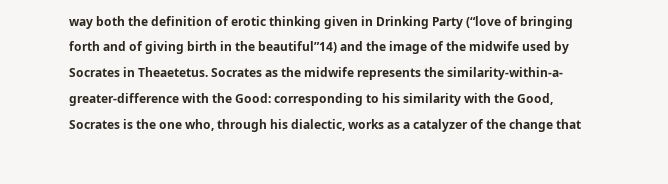way both the definition of erotic thinking given in Drinking Party (“love of bringing forth and of giving birth in the beautiful”14) and the image of the midwife used by Socrates in Theaetetus. Socrates as the midwife represents the similarity-within-a-greater-difference with the Good: corresponding to his similarity with the Good, Socrates is the one who, through his dialectic, works as a catalyzer of the change that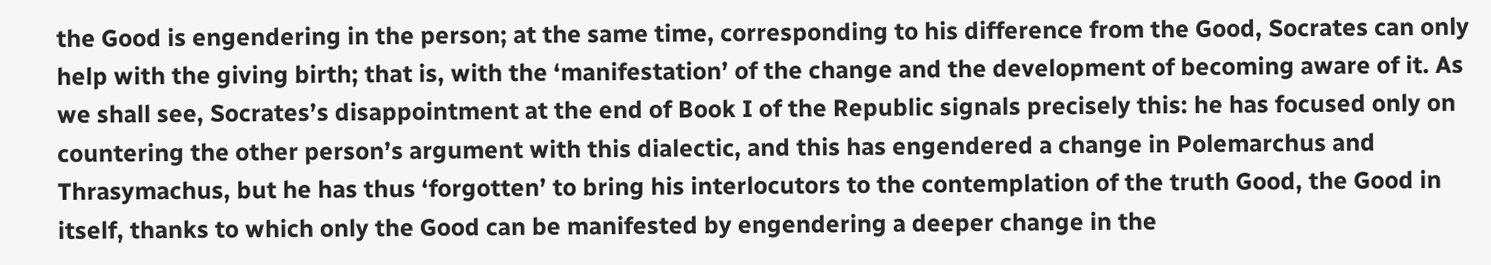the Good is engendering in the person; at the same time, corresponding to his difference from the Good, Socrates can only help with the giving birth; that is, with the ‘manifestation’ of the change and the development of becoming aware of it. As we shall see, Socrates’s disappointment at the end of Book I of the Republic signals precisely this: he has focused only on countering the other person’s argument with this dialectic, and this has engendered a change in Polemarchus and Thrasymachus, but he has thus ‘forgotten’ to bring his interlocutors to the contemplation of the truth Good, the Good in itself, thanks to which only the Good can be manifested by engendering a deeper change in the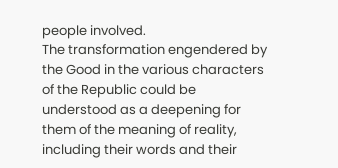people involved.
The transformation engendered by the Good in the various characters of the Republic could be understood as a deepening for them of the meaning of reality, including their words and their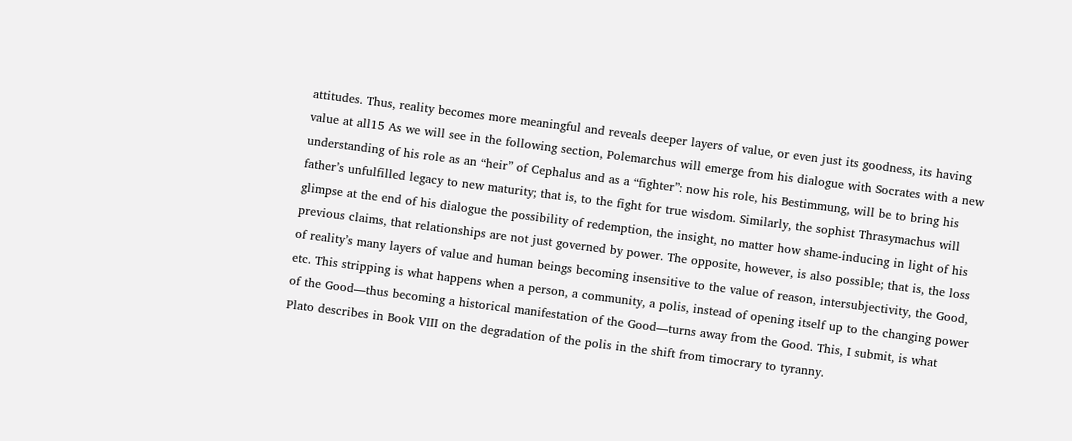attitudes. Thus, reality becomes more meaningful and reveals deeper layers of value, or even just its goodness, its having value at all15 As we will see in the following section, Polemarchus will emerge from his dialogue with Socrates with a new understanding of his role as an “heir” of Cephalus and as a “fighter”: now his role, his Bestimmung, will be to bring his father’s unfulfilled legacy to new maturity; that is, to the fight for true wisdom. Similarly, the sophist Thrasymachus will glimpse at the end of his dialogue the possibility of redemption, the insight, no matter how shame-inducing in light of his previous claims, that relationships are not just governed by power. The opposite, however, is also possible; that is, the loss of reality’s many layers of value and human beings becoming insensitive to the value of reason, intersubjectivity, the Good, etc. This stripping is what happens when a person, a community, a polis, instead of opening itself up to the changing power of the Good—thus becoming a historical manifestation of the Good—turns away from the Good. This, I submit, is what Plato describes in Book VIII on the degradation of the polis in the shift from timocrary to tyranny.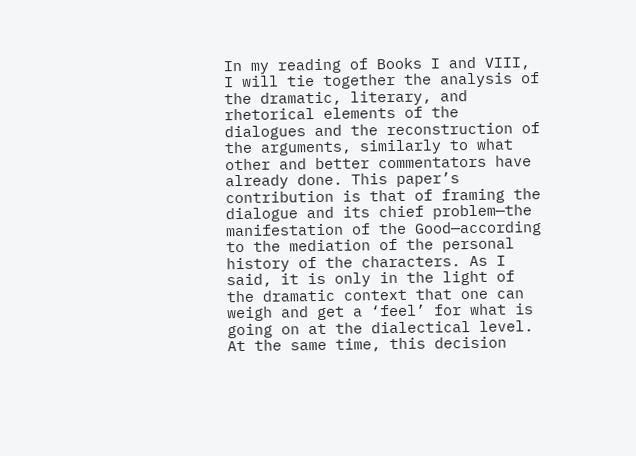In my reading of Books I and VIII, I will tie together the analysis of the dramatic, literary, and rhetorical elements of the dialogues and the reconstruction of the arguments, similarly to what other and better commentators have already done. This paper’s contribution is that of framing the dialogue and its chief problem—the manifestation of the Good—according to the mediation of the personal history of the characters. As I said, it is only in the light of the dramatic context that one can weigh and get a ‘feel’ for what is going on at the dialectical level. At the same time, this decision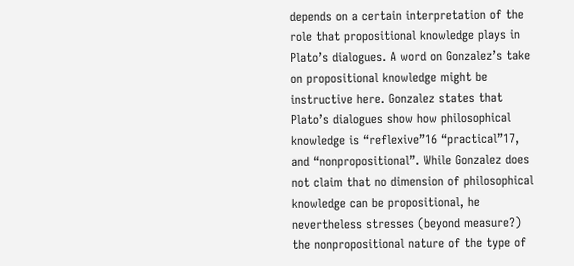depends on a certain interpretation of the role that propositional knowledge plays in Plato’s dialogues. A word on Gonzalez’s take on propositional knowledge might be instructive here. Gonzalez states that Plato’s dialogues show how philosophical knowledge is “reflexive”16 “practical”17, and “nonpropositional”. While Gonzalez does not claim that no dimension of philosophical knowledge can be propositional, he nevertheless stresses (beyond measure?) the nonpropositional nature of the type of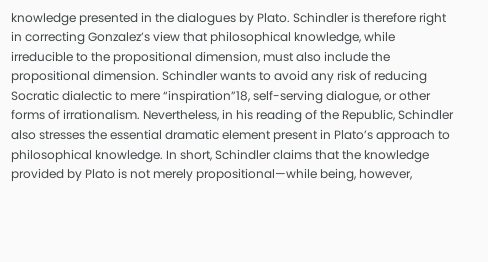knowledge presented in the dialogues by Plato. Schindler is therefore right in correcting Gonzalez’s view that philosophical knowledge, while irreducible to the propositional dimension, must also include the propositional dimension. Schindler wants to avoid any risk of reducing Socratic dialectic to mere “inspiration”18, self-serving dialogue, or other forms of irrationalism. Nevertheless, in his reading of the Republic, Schindler also stresses the essential dramatic element present in Plato’s approach to philosophical knowledge. In short, Schindler claims that the knowledge provided by Plato is not merely propositional—while being, however,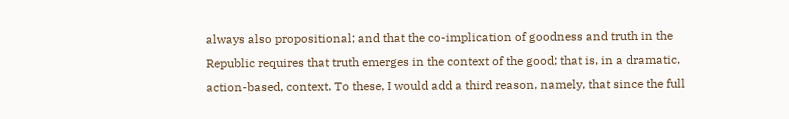always also propositional; and that the co-implication of goodness and truth in the Republic requires that truth emerges in the context of the good; that is, in a dramatic, action-based, context. To these, I would add a third reason, namely, that since the full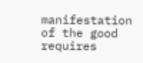manifestation of the good requires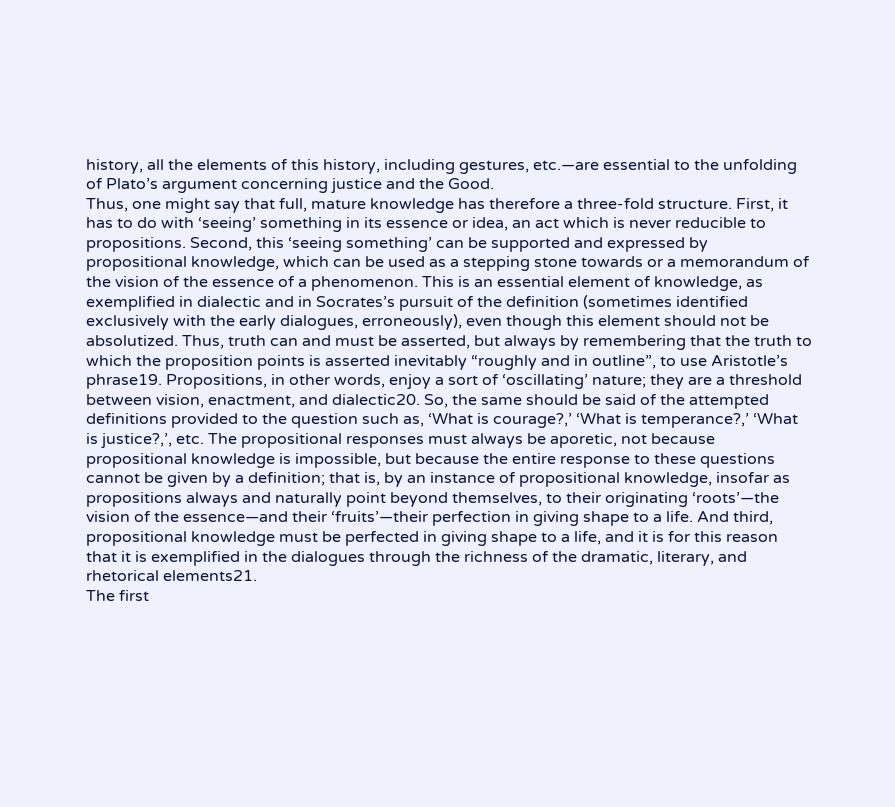history, all the elements of this history, including gestures, etc.—are essential to the unfolding of Plato’s argument concerning justice and the Good.
Thus, one might say that full, mature knowledge has therefore a three-fold structure. First, it has to do with ‘seeing’ something in its essence or idea, an act which is never reducible to propositions. Second, this ‘seeing something’ can be supported and expressed by propositional knowledge, which can be used as a stepping stone towards or a memorandum of the vision of the essence of a phenomenon. This is an essential element of knowledge, as exemplified in dialectic and in Socrates’s pursuit of the definition (sometimes identified exclusively with the early dialogues, erroneously), even though this element should not be absolutized. Thus, truth can and must be asserted, but always by remembering that the truth to which the proposition points is asserted inevitably “roughly and in outline”, to use Aristotle’s phrase19. Propositions, in other words, enjoy a sort of ‘oscillating’ nature; they are a threshold between vision, enactment, and dialectic20. So, the same should be said of the attempted definitions provided to the question such as, ‘What is courage?,’ ‘What is temperance?,’ ‘What is justice?,’, etc. The propositional responses must always be aporetic, not because propositional knowledge is impossible, but because the entire response to these questions cannot be given by a definition; that is, by an instance of propositional knowledge, insofar as propositions always and naturally point beyond themselves, to their originating ‘roots’—the vision of the essence—and their ‘fruits’—their perfection in giving shape to a life. And third, propositional knowledge must be perfected in giving shape to a life, and it is for this reason that it is exemplified in the dialogues through the richness of the dramatic, literary, and rhetorical elements21.
The first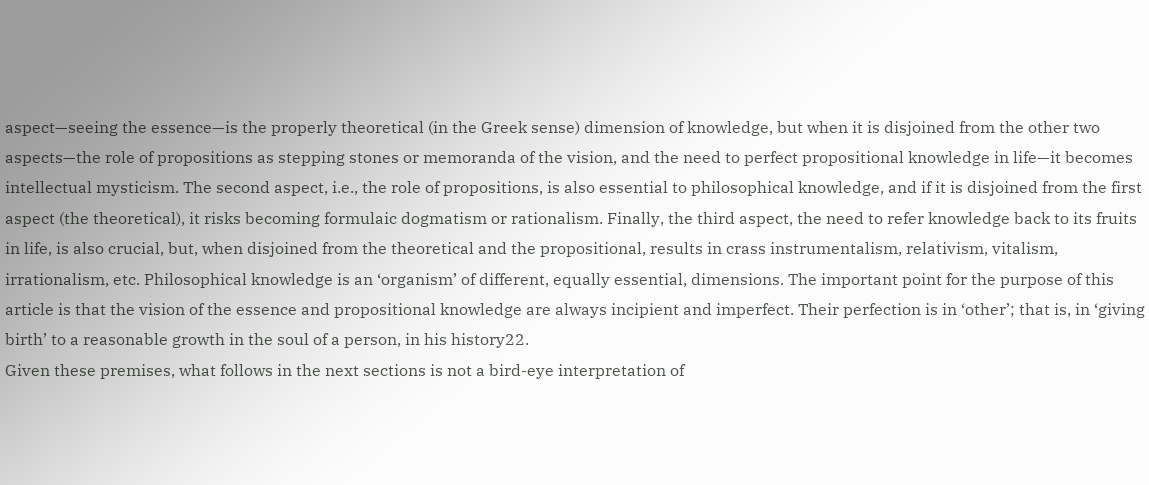aspect—seeing the essence—is the properly theoretical (in the Greek sense) dimension of knowledge, but when it is disjoined from the other two aspects—the role of propositions as stepping stones or memoranda of the vision, and the need to perfect propositional knowledge in life—it becomes intellectual mysticism. The second aspect, i.e., the role of propositions, is also essential to philosophical knowledge, and if it is disjoined from the first aspect (the theoretical), it risks becoming formulaic dogmatism or rationalism. Finally, the third aspect, the need to refer knowledge back to its fruits in life, is also crucial, but, when disjoined from the theoretical and the propositional, results in crass instrumentalism, relativism, vitalism, irrationalism, etc. Philosophical knowledge is an ‘organism’ of different, equally essential, dimensions. The important point for the purpose of this article is that the vision of the essence and propositional knowledge are always incipient and imperfect. Their perfection is in ‘other’; that is, in ‘giving birth’ to a reasonable growth in the soul of a person, in his history22.
Given these premises, what follows in the next sections is not a bird-eye interpretation of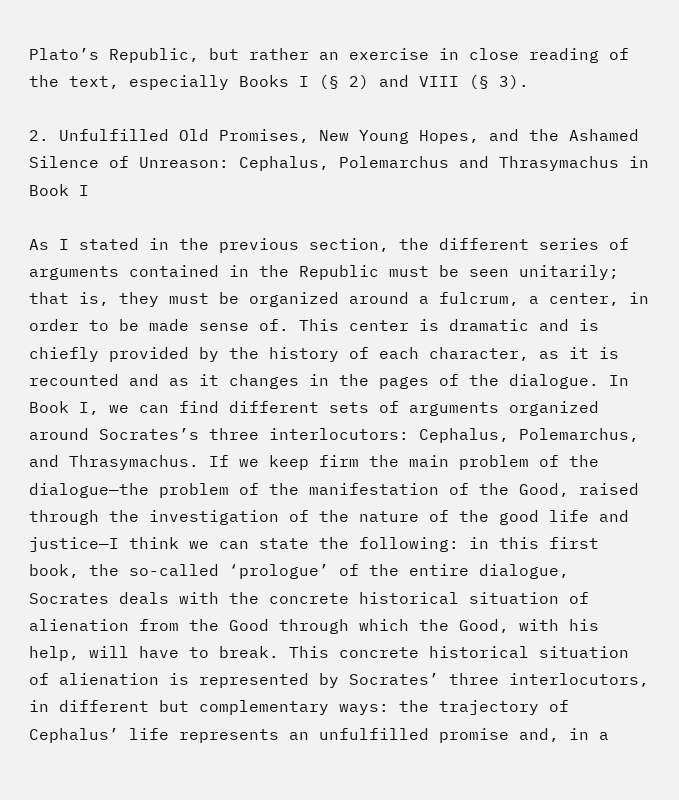Plato’s Republic, but rather an exercise in close reading of the text, especially Books I (§ 2) and VIII (§ 3).

2. Unfulfilled Old Promises, New Young Hopes, and the Ashamed Silence of Unreason: Cephalus, Polemarchus and Thrasymachus in Book I

As I stated in the previous section, the different series of arguments contained in the Republic must be seen unitarily; that is, they must be organized around a fulcrum, a center, in order to be made sense of. This center is dramatic and is chiefly provided by the history of each character, as it is recounted and as it changes in the pages of the dialogue. In Book I, we can find different sets of arguments organized around Socrates’s three interlocutors: Cephalus, Polemarchus, and Thrasymachus. If we keep firm the main problem of the dialogue—the problem of the manifestation of the Good, raised through the investigation of the nature of the good life and justice—I think we can state the following: in this first book, the so-called ‘prologue’ of the entire dialogue, Socrates deals with the concrete historical situation of alienation from the Good through which the Good, with his help, will have to break. This concrete historical situation of alienation is represented by Socrates’ three interlocutors, in different but complementary ways: the trajectory of Cephalus’ life represents an unfulfilled promise and, in a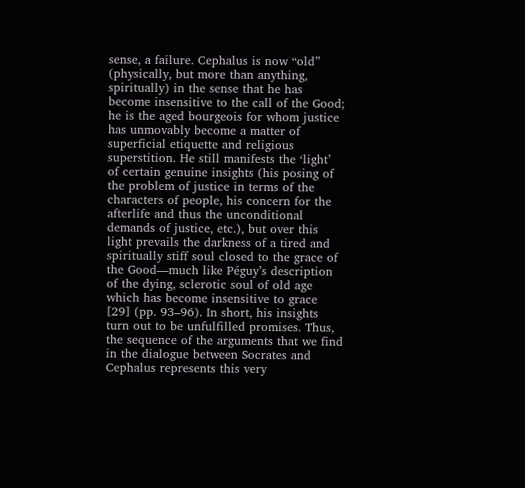sense, a failure. Cephalus is now “old” (physically, but more than anything, spiritually) in the sense that he has become insensitive to the call of the Good; he is the aged bourgeois for whom justice has unmovably become a matter of superficial etiquette and religious superstition. He still manifests the ‘light’ of certain genuine insights (his posing of the problem of justice in terms of the characters of people, his concern for the afterlife and thus the unconditional demands of justice, etc.), but over this light prevails the darkness of a tired and spiritually stiff soul closed to the grace of the Good—much like Péguy’s description of the dying, sclerotic soul of old age which has become insensitive to grace [29] (pp. 93–96). In short, his insights turn out to be unfulfilled promises. Thus, the sequence of the arguments that we find in the dialogue between Socrates and Cephalus represents this very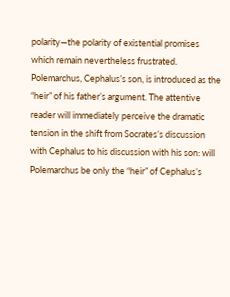polarity—the polarity of existential promises which remain nevertheless frustrated.
Polemarchus, Cephalus’s son, is introduced as the “heir” of his father’s argument. The attentive reader will immediately perceive the dramatic tension in the shift from Socrates’s discussion with Cephalus to his discussion with his son: will Polemarchus be only the “heir” of Cephalus’s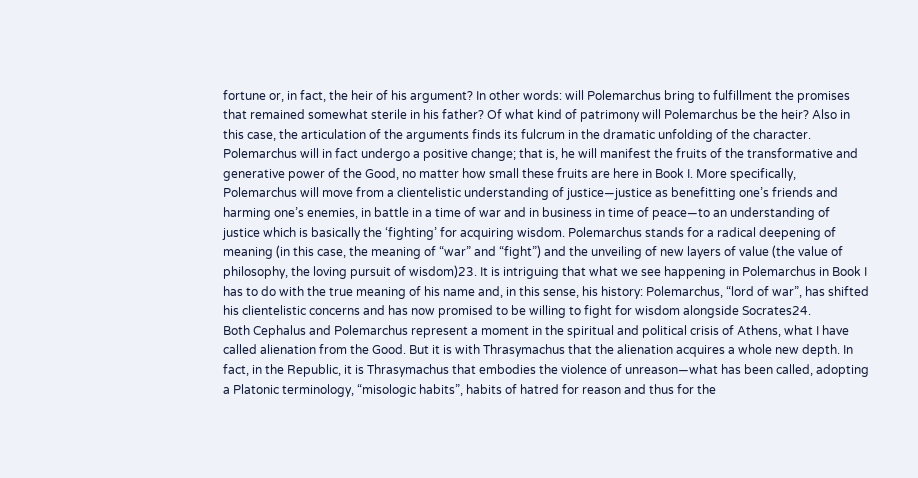fortune or, in fact, the heir of his argument? In other words: will Polemarchus bring to fulfillment the promises that remained somewhat sterile in his father? Of what kind of patrimony will Polemarchus be the heir? Also in this case, the articulation of the arguments finds its fulcrum in the dramatic unfolding of the character. Polemarchus will in fact undergo a positive change; that is, he will manifest the fruits of the transformative and generative power of the Good, no matter how small these fruits are here in Book I. More specifically, Polemarchus will move from a clientelistic understanding of justice—justice as benefitting one’s friends and harming one’s enemies, in battle in a time of war and in business in time of peace—to an understanding of justice which is basically the ‘fighting’ for acquiring wisdom. Polemarchus stands for a radical deepening of meaning (in this case, the meaning of “war” and “fight”) and the unveiling of new layers of value (the value of philosophy, the loving pursuit of wisdom)23. It is intriguing that what we see happening in Polemarchus in Book I has to do with the true meaning of his name and, in this sense, his history: Polemarchus, “lord of war”, has shifted his clientelistic concerns and has now promised to be willing to fight for wisdom alongside Socrates24.
Both Cephalus and Polemarchus represent a moment in the spiritual and political crisis of Athens, what I have called alienation from the Good. But it is with Thrasymachus that the alienation acquires a whole new depth. In fact, in the Republic, it is Thrasymachus that embodies the violence of unreason—what has been called, adopting a Platonic terminology, “misologic habits”, habits of hatred for reason and thus for the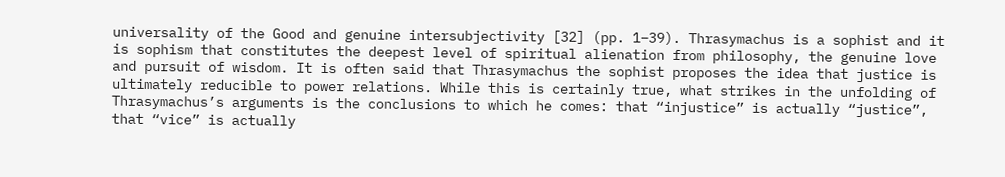universality of the Good and genuine intersubjectivity [32] (pp. 1–39). Thrasymachus is a sophist and it is sophism that constitutes the deepest level of spiritual alienation from philosophy, the genuine love and pursuit of wisdom. It is often said that Thrasymachus the sophist proposes the idea that justice is ultimately reducible to power relations. While this is certainly true, what strikes in the unfolding of Thrasymachus’s arguments is the conclusions to which he comes: that “injustice” is actually “justice”, that “vice” is actually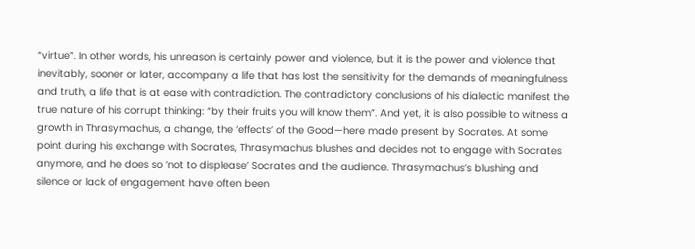“virtue”. In other words, his unreason is certainly power and violence, but it is the power and violence that inevitably, sooner or later, accompany a life that has lost the sensitivity for the demands of meaningfulness and truth, a life that is at ease with contradiction. The contradictory conclusions of his dialectic manifest the true nature of his corrupt thinking: “by their fruits you will know them”. And yet, it is also possible to witness a growth in Thrasymachus, a change, the ‘effects’ of the Good—here made present by Socrates. At some point during his exchange with Socrates, Thrasymachus blushes and decides not to engage with Socrates anymore, and he does so ‘not to displease’ Socrates and the audience. Thrasymachus’s blushing and silence or lack of engagement have often been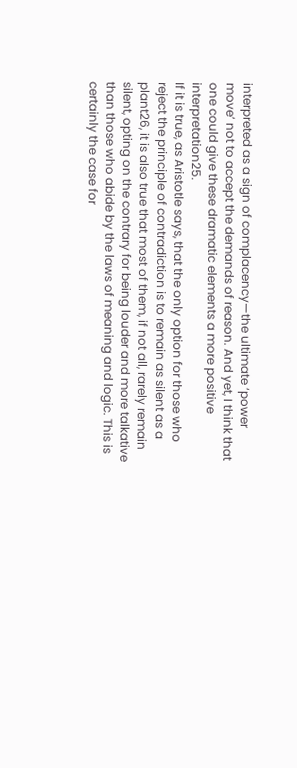interpreted as a sign of complacency—the ultimate ‘power move’ not to accept the demands of reason. And yet, I think that one could give these dramatic elements a more positive interpretation25.
If it is true, as Aristotle says, that the only option for those who reject the principle of contradiction is to remain as silent as a plant26, it is also true that most of them, if not all, rarely remain silent, opting on the contrary for being louder and more talkative than those who abide by the laws of meaning and logic. This is certainly the case for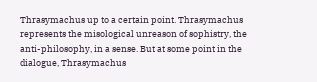Thrasymachus up to a certain point. Thrasymachus represents the misological unreason of sophistry, the anti-philosophy, in a sense. But at some point in the dialogue, Thrasymachus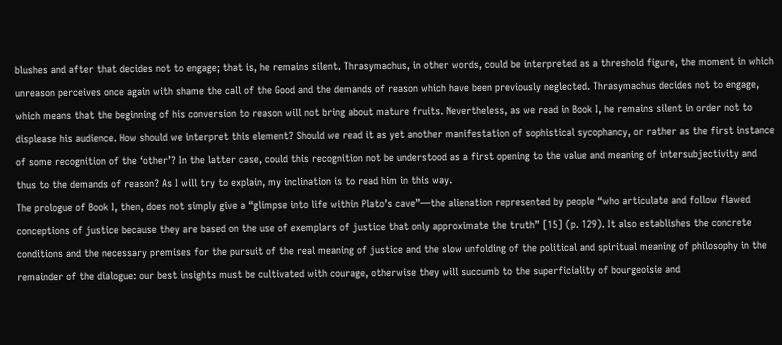blushes and after that decides not to engage; that is, he remains silent. Thrasymachus, in other words, could be interpreted as a threshold figure, the moment in which unreason perceives once again with shame the call of the Good and the demands of reason which have been previously neglected. Thrasymachus decides not to engage, which means that the beginning of his conversion to reason will not bring about mature fruits. Nevertheless, as we read in Book I, he remains silent in order not to displease his audience. How should we interpret this element? Should we read it as yet another manifestation of sophistical sycophancy, or rather as the first instance of some recognition of the ‘other’? In the latter case, could this recognition not be understood as a first opening to the value and meaning of intersubjectivity and thus to the demands of reason? As I will try to explain, my inclination is to read him in this way.
The prologue of Book I, then, does not simply give a “glimpse into life within Plato’s cave”—the alienation represented by people “who articulate and follow flawed conceptions of justice because they are based on the use of exemplars of justice that only approximate the truth” [15] (p. 129). It also establishes the concrete conditions and the necessary premises for the pursuit of the real meaning of justice and the slow unfolding of the political and spiritual meaning of philosophy in the remainder of the dialogue: our best insights must be cultivated with courage, otherwise they will succumb to the superficiality of bourgeoisie and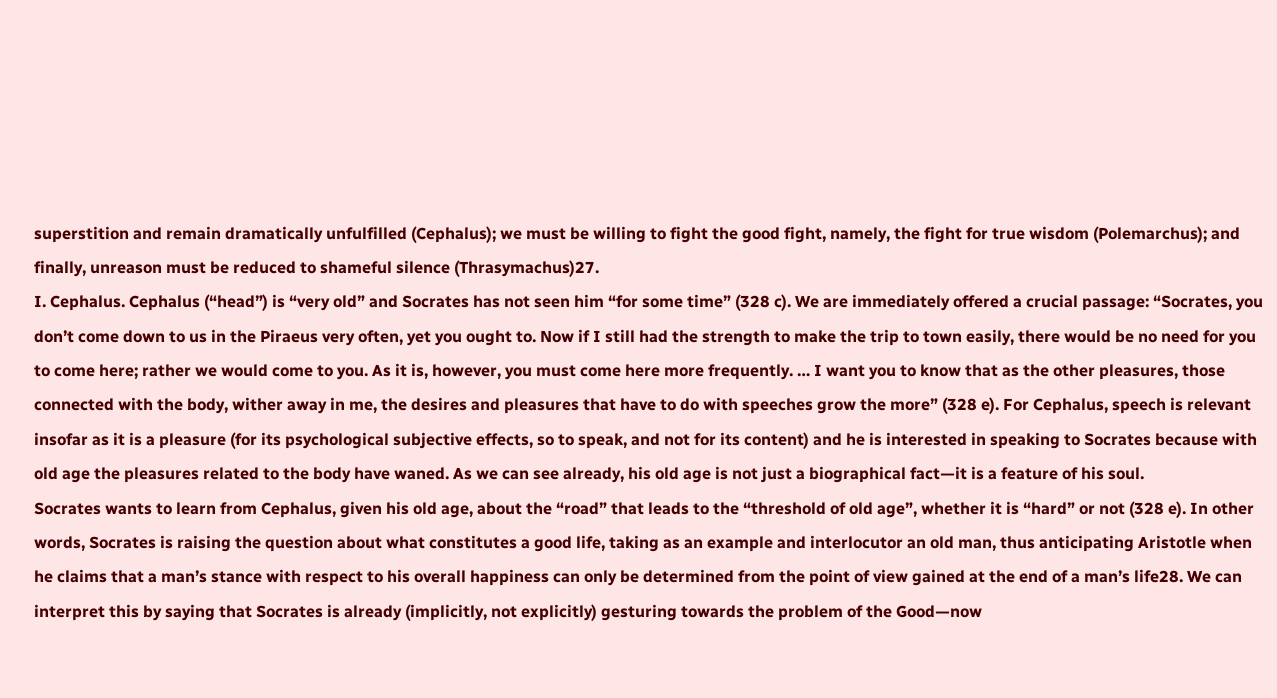superstition and remain dramatically unfulfilled (Cephalus); we must be willing to fight the good fight, namely, the fight for true wisdom (Polemarchus); and finally, unreason must be reduced to shameful silence (Thrasymachus)27.
I. Cephalus. Cephalus (“head”) is “very old” and Socrates has not seen him “for some time” (328 c). We are immediately offered a crucial passage: “Socrates, you don’t come down to us in the Piraeus very often, yet you ought to. Now if I still had the strength to make the trip to town easily, there would be no need for you to come here; rather we would come to you. As it is, however, you must come here more frequently. … I want you to know that as the other pleasures, those connected with the body, wither away in me, the desires and pleasures that have to do with speeches grow the more” (328 e). For Cephalus, speech is relevant insofar as it is a pleasure (for its psychological subjective effects, so to speak, and not for its content) and he is interested in speaking to Socrates because with old age the pleasures related to the body have waned. As we can see already, his old age is not just a biographical fact—it is a feature of his soul.
Socrates wants to learn from Cephalus, given his old age, about the “road” that leads to the “threshold of old age”, whether it is “hard” or not (328 e). In other words, Socrates is raising the question about what constitutes a good life, taking as an example and interlocutor an old man, thus anticipating Aristotle when he claims that a man’s stance with respect to his overall happiness can only be determined from the point of view gained at the end of a man’s life28. We can interpret this by saying that Socrates is already (implicitly, not explicitly) gesturing towards the problem of the Good—now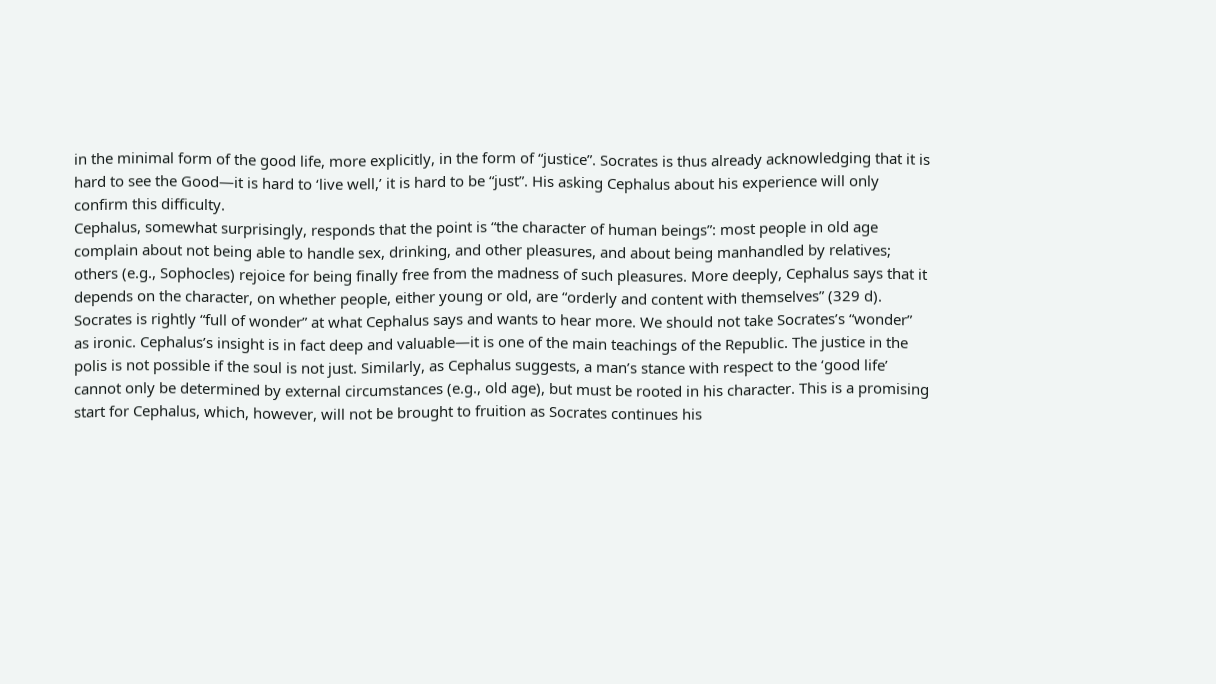in the minimal form of the good life, more explicitly, in the form of “justice”. Socrates is thus already acknowledging that it is hard to see the Good—it is hard to ‘live well,’ it is hard to be “just”. His asking Cephalus about his experience will only confirm this difficulty.
Cephalus, somewhat surprisingly, responds that the point is “the character of human beings”: most people in old age complain about not being able to handle sex, drinking, and other pleasures, and about being manhandled by relatives; others (e.g., Sophocles) rejoice for being finally free from the madness of such pleasures. More deeply, Cephalus says that it depends on the character, on whether people, either young or old, are “orderly and content with themselves” (329 d). Socrates is rightly “full of wonder” at what Cephalus says and wants to hear more. We should not take Socrates’s “wonder” as ironic. Cephalus’s insight is in fact deep and valuable—it is one of the main teachings of the Republic. The justice in the polis is not possible if the soul is not just. Similarly, as Cephalus suggests, a man’s stance with respect to the ‘good life’ cannot only be determined by external circumstances (e.g., old age), but must be rooted in his character. This is a promising start for Cephalus, which, however, will not be brought to fruition as Socrates continues his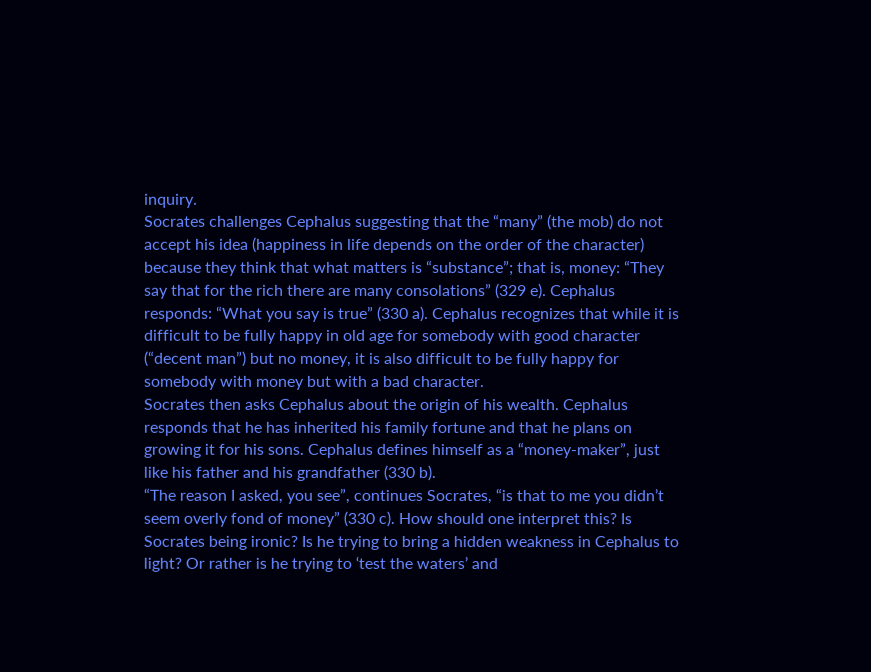inquiry.
Socrates challenges Cephalus suggesting that the “many” (the mob) do not accept his idea (happiness in life depends on the order of the character) because they think that what matters is “substance”; that is, money: “They say that for the rich there are many consolations” (329 e). Cephalus responds: “What you say is true” (330 a). Cephalus recognizes that while it is difficult to be fully happy in old age for somebody with good character (“decent man”) but no money, it is also difficult to be fully happy for somebody with money but with a bad character.
Socrates then asks Cephalus about the origin of his wealth. Cephalus responds that he has inherited his family fortune and that he plans on growing it for his sons. Cephalus defines himself as a “money-maker”, just like his father and his grandfather (330 b).
“The reason I asked, you see”, continues Socrates, “is that to me you didn’t seem overly fond of money” (330 c). How should one interpret this? Is Socrates being ironic? Is he trying to bring a hidden weakness in Cephalus to light? Or rather is he trying to ‘test the waters’ and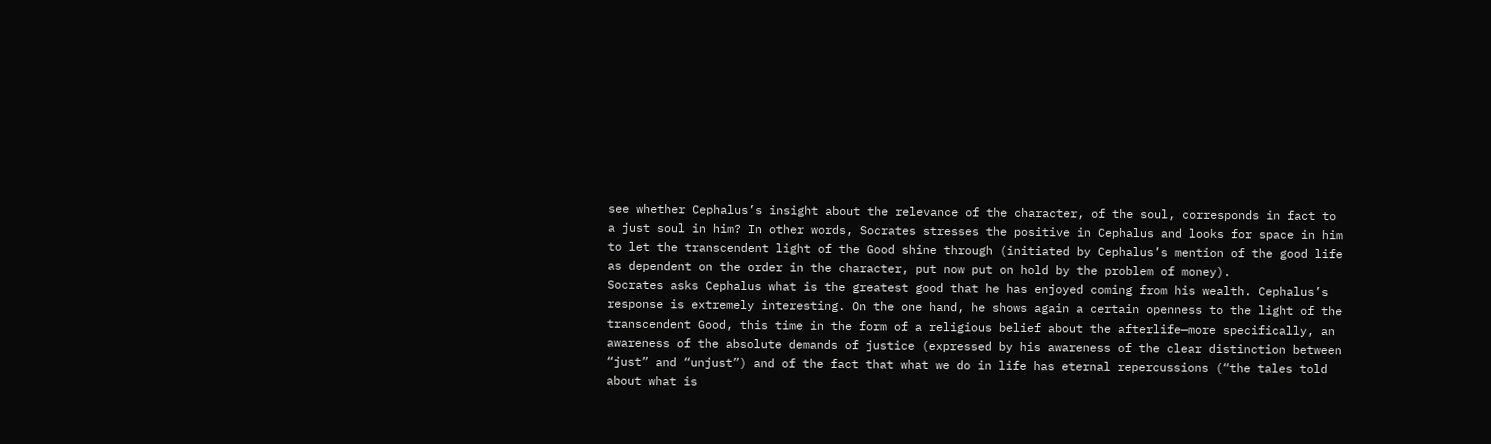see whether Cephalus’s insight about the relevance of the character, of the soul, corresponds in fact to a just soul in him? In other words, Socrates stresses the positive in Cephalus and looks for space in him to let the transcendent light of the Good shine through (initiated by Cephalus’s mention of the good life as dependent on the order in the character, put now put on hold by the problem of money).
Socrates asks Cephalus what is the greatest good that he has enjoyed coming from his wealth. Cephalus’s response is extremely interesting. On the one hand, he shows again a certain openness to the light of the transcendent Good, this time in the form of a religious belief about the afterlife—more specifically, an awareness of the absolute demands of justice (expressed by his awareness of the clear distinction between “just” and “unjust”) and of the fact that what we do in life has eternal repercussions (“the tales told about what is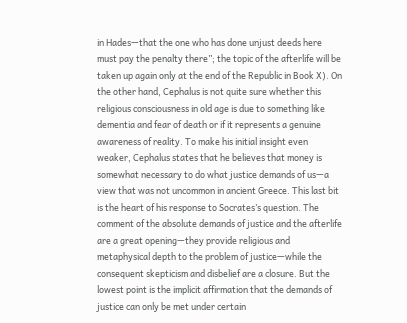in Hades—that the one who has done unjust deeds here must pay the penalty there”; the topic of the afterlife will be taken up again only at the end of the Republic in Book X). On the other hand, Cephalus is not quite sure whether this religious consciousness in old age is due to something like dementia and fear of death or if it represents a genuine awareness of reality. To make his initial insight even weaker, Cephalus states that he believes that money is somewhat necessary to do what justice demands of us—a view that was not uncommon in ancient Greece. This last bit is the heart of his response to Socrates’s question. The comment of the absolute demands of justice and the afterlife are a great opening—they provide religious and metaphysical depth to the problem of justice—while the consequent skepticism and disbelief are a closure. But the lowest point is the implicit affirmation that the demands of justice can only be met under certain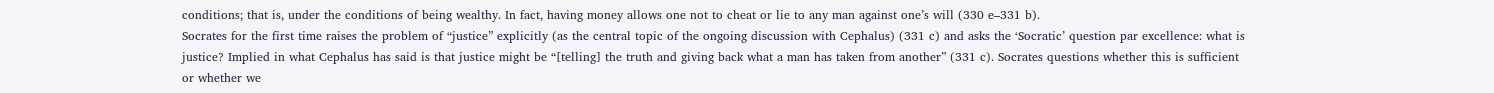conditions; that is, under the conditions of being wealthy. In fact, having money allows one not to cheat or lie to any man against one’s will (330 e–331 b).
Socrates for the first time raises the problem of “justice” explicitly (as the central topic of the ongoing discussion with Cephalus) (331 c) and asks the ‘Socratic’ question par excellence: what is justice? Implied in what Cephalus has said is that justice might be “[telling] the truth and giving back what a man has taken from another” (331 c). Socrates questions whether this is sufficient or whether we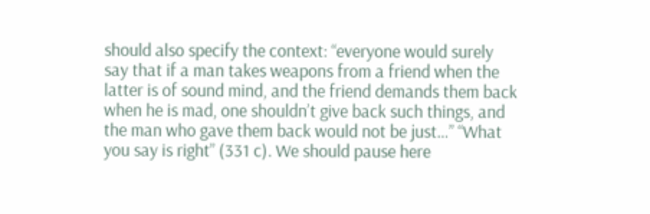should also specify the context: “everyone would surely say that if a man takes weapons from a friend when the latter is of sound mind, and the friend demands them back when he is mad, one shouldn’t give back such things, and the man who gave them back would not be just…” “What you say is right” (331 c). We should pause here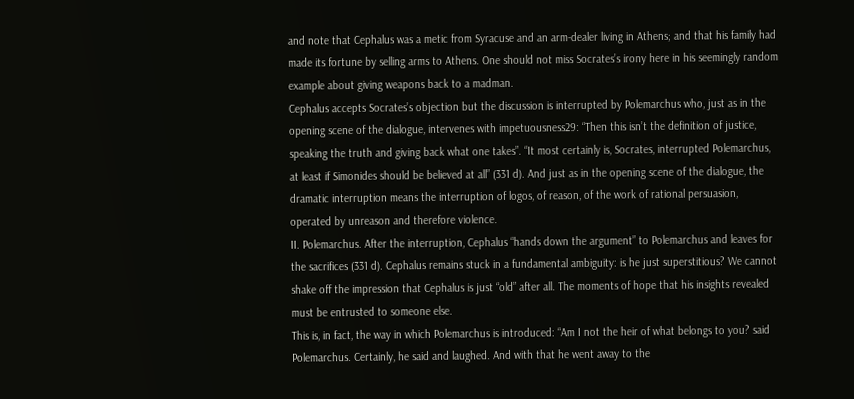and note that Cephalus was a metic from Syracuse and an arm-dealer living in Athens; and that his family had made its fortune by selling arms to Athens. One should not miss Socrates’s irony here in his seemingly random example about giving weapons back to a madman.
Cephalus accepts Socrates’s objection but the discussion is interrupted by Polemarchus who, just as in the opening scene of the dialogue, intervenes with impetuousness29: “Then this isn’t the definition of justice, speaking the truth and giving back what one takes”. “It most certainly is, Socrates, interrupted Polemarchus, at least if Simonides should be believed at all” (331 d). And just as in the opening scene of the dialogue, the dramatic interruption means the interruption of logos, of reason, of the work of rational persuasion, operated by unreason and therefore violence.
II. Polemarchus. After the interruption, Cephalus “hands down the argument” to Polemarchus and leaves for the sacrifices (331 d). Cephalus remains stuck in a fundamental ambiguity: is he just superstitious? We cannot shake off the impression that Cephalus is just “old” after all. The moments of hope that his insights revealed must be entrusted to someone else.
This is, in fact, the way in which Polemarchus is introduced: “Am I not the heir of what belongs to you? said Polemarchus. Certainly, he said and laughed. And with that he went away to the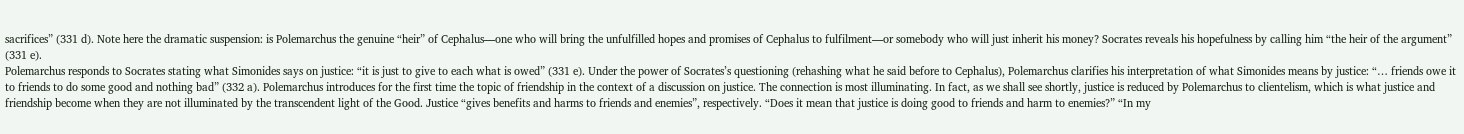sacrifices” (331 d). Note here the dramatic suspension: is Polemarchus the genuine “heir” of Cephalus—one who will bring the unfulfilled hopes and promises of Cephalus to fulfilment—or somebody who will just inherit his money? Socrates reveals his hopefulness by calling him “the heir of the argument” (331 e).
Polemarchus responds to Socrates stating what Simonides says on justice: “it is just to give to each what is owed” (331 e). Under the power of Socrates’s questioning (rehashing what he said before to Cephalus), Polemarchus clarifies his interpretation of what Simonides means by justice: “… friends owe it to friends to do some good and nothing bad” (332 a). Polemarchus introduces for the first time the topic of friendship in the context of a discussion on justice. The connection is most illuminating. In fact, as we shall see shortly, justice is reduced by Polemarchus to clientelism, which is what justice and friendship become when they are not illuminated by the transcendent light of the Good. Justice “gives benefits and harms to friends and enemies”, respectively. “Does it mean that justice is doing good to friends and harm to enemies?” “In my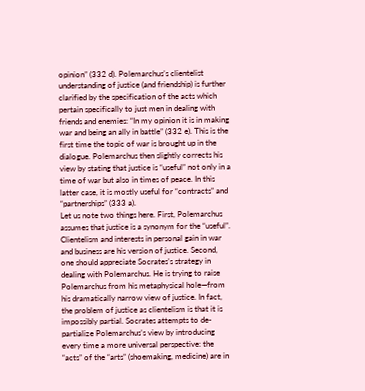opinion” (332 d). Polemarchus’s clientelist understanding of justice (and friendship) is further clarified by the specification of the acts which pertain specifically to just men in dealing with friends and enemies: “In my opinion it is in making war and being an ally in battle” (332 e). This is the first time the topic of war is brought up in the dialogue. Polemarchus then slightly corrects his view by stating that justice is “useful” not only in a time of war but also in times of peace. In this latter case, it is mostly useful for “contracts” and “partnerships” (333 a).
Let us note two things here. First, Polemarchus assumes that justice is a synonym for the “useful”. Clientelism and interests in personal gain in war and business are his version of justice. Second, one should appreciate Socrates’s strategy in dealing with Polemarchus. He is trying to raise Polemarchus from his metaphysical hole—from his dramatically narrow view of justice. In fact, the problem of justice as clientelism is that it is impossibly partial. Socrates attempts to de-partialize Polemarchus’s view by introducing every time a more universal perspective: the “acts” of the “arts” (shoemaking, medicine) are in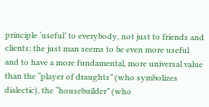principle ‘useful’ to everybody, not just to friends and clients; the just man seems to be even more useful and to have a more fundamental, more universal value than the “player of draughts” (who symbolizes dialectic), the “housebuilder” (who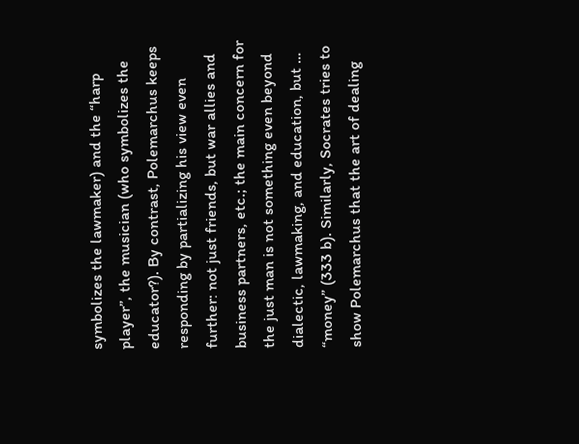symbolizes the lawmaker) and the “harp player”, the musician (who symbolizes the educator?). By contrast, Polemarchus keeps responding by partializing his view even further: not just friends, but war allies and business partners, etc.; the main concern for the just man is not something even beyond dialectic, lawmaking, and education, but … “money” (333 b). Similarly, Socrates tries to show Polemarchus that the art of dealing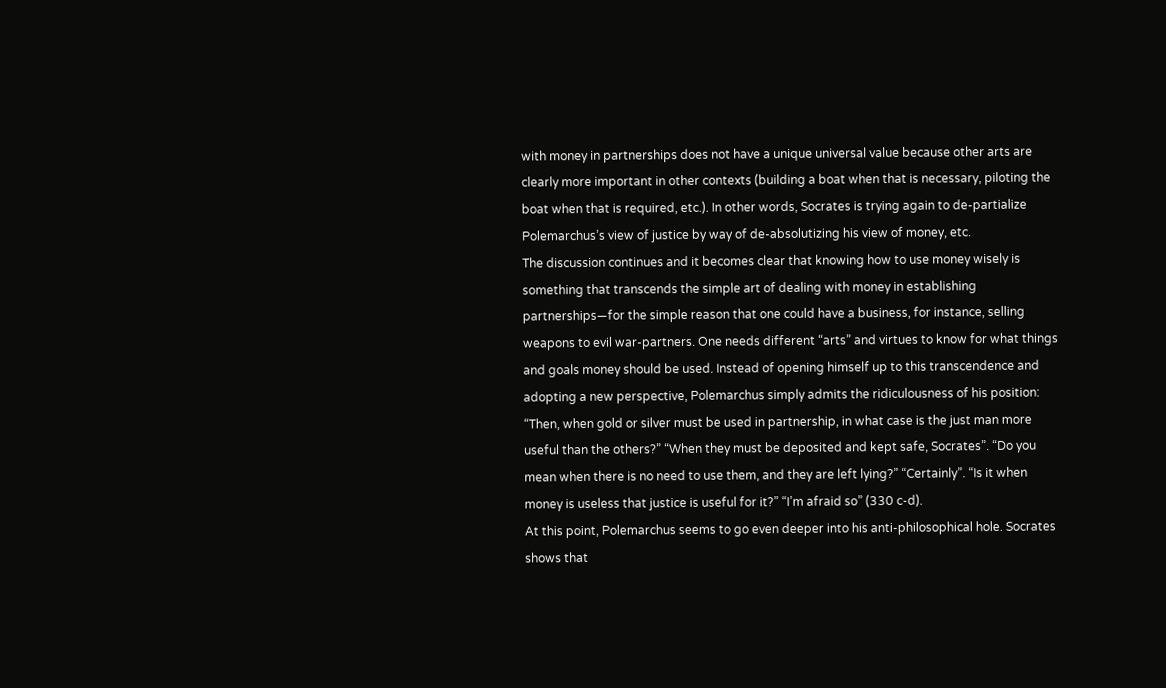with money in partnerships does not have a unique universal value because other arts are clearly more important in other contexts (building a boat when that is necessary, piloting the boat when that is required, etc.). In other words, Socrates is trying again to de-partialize Polemarchus’s view of justice by way of de-absolutizing his view of money, etc.
The discussion continues and it becomes clear that knowing how to use money wisely is something that transcends the simple art of dealing with money in establishing partnerships—for the simple reason that one could have a business, for instance, selling weapons to evil war-partners. One needs different “arts” and virtues to know for what things and goals money should be used. Instead of opening himself up to this transcendence and adopting a new perspective, Polemarchus simply admits the ridiculousness of his position: “Then, when gold or silver must be used in partnership, in what case is the just man more useful than the others?” “When they must be deposited and kept safe, Socrates”. “Do you mean when there is no need to use them, and they are left lying?” “Certainly”. “Is it when money is useless that justice is useful for it?” “I’m afraid so” (330 c-d).
At this point, Polemarchus seems to go even deeper into his anti-philosophical hole. Socrates shows that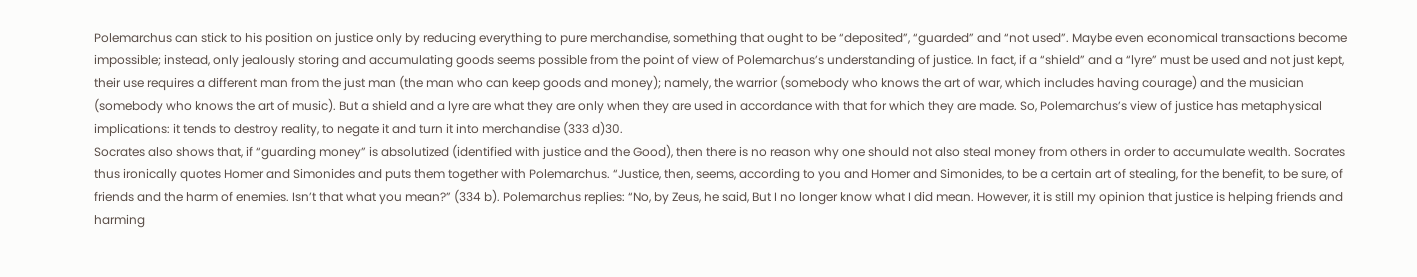Polemarchus can stick to his position on justice only by reducing everything to pure merchandise, something that ought to be “deposited”, “guarded” and “not used”. Maybe even economical transactions become impossible; instead, only jealously storing and accumulating goods seems possible from the point of view of Polemarchus’s understanding of justice. In fact, if a “shield” and a “lyre” must be used and not just kept, their use requires a different man from the just man (the man who can keep goods and money); namely, the warrior (somebody who knows the art of war, which includes having courage) and the musician (somebody who knows the art of music). But a shield and a lyre are what they are only when they are used in accordance with that for which they are made. So, Polemarchus’s view of justice has metaphysical implications: it tends to destroy reality, to negate it and turn it into merchandise (333 d)30.
Socrates also shows that, if “guarding money” is absolutized (identified with justice and the Good), then there is no reason why one should not also steal money from others in order to accumulate wealth. Socrates thus ironically quotes Homer and Simonides and puts them together with Polemarchus. “Justice, then, seems, according to you and Homer and Simonides, to be a certain art of stealing, for the benefit, to be sure, of friends and the harm of enemies. Isn’t that what you mean?” (334 b). Polemarchus replies: “No, by Zeus, he said, But I no longer know what I did mean. However, it is still my opinion that justice is helping friends and harming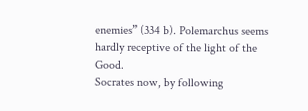enemies” (334 b). Polemarchus seems hardly receptive of the light of the Good.
Socrates now, by following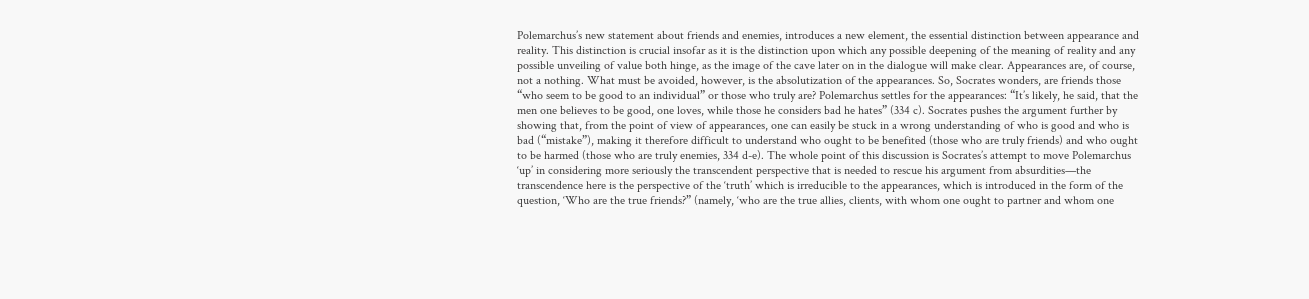Polemarchus’s new statement about friends and enemies, introduces a new element, the essential distinction between appearance and reality. This distinction is crucial insofar as it is the distinction upon which any possible deepening of the meaning of reality and any possible unveiling of value both hinge, as the image of the cave later on in the dialogue will make clear. Appearances are, of course, not a nothing. What must be avoided, however, is the absolutization of the appearances. So, Socrates wonders, are friends those “who seem to be good to an individual” or those who truly are? Polemarchus settles for the appearances: “It’s likely, he said, that the men one believes to be good, one loves, while those he considers bad he hates” (334 c). Socrates pushes the argument further by showing that, from the point of view of appearances, one can easily be stuck in a wrong understanding of who is good and who is bad (“mistake”), making it therefore difficult to understand who ought to be benefited (those who are truly friends) and who ought to be harmed (those who are truly enemies, 334 d-e). The whole point of this discussion is Socrates’s attempt to move Polemarchus ‘up’ in considering more seriously the transcendent perspective that is needed to rescue his argument from absurdities—the transcendence here is the perspective of the ‘truth’ which is irreducible to the appearances, which is introduced in the form of the question, ‘Who are the true friends?” (namely, ‘who are the true allies, clients, with whom one ought to partner and whom one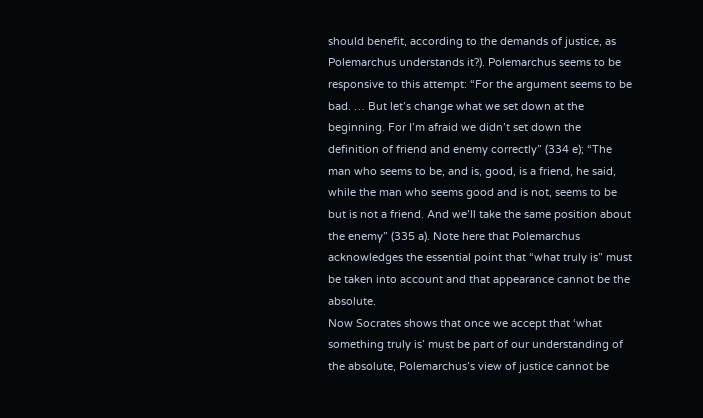should benefit, according to the demands of justice, as Polemarchus understands it?). Polemarchus seems to be responsive to this attempt: “For the argument seems to be bad. … But let’s change what we set down at the beginning. For I’m afraid we didn’t set down the definition of friend and enemy correctly” (334 e); “The man who seems to be, and is, good, is a friend, he said, while the man who seems good and is not, seems to be but is not a friend. And we’ll take the same position about the enemy” (335 a). Note here that Polemarchus acknowledges the essential point that “what truly is” must be taken into account and that appearance cannot be the absolute.
Now Socrates shows that once we accept that ‘what something truly is’ must be part of our understanding of the absolute, Polemarchus’s view of justice cannot be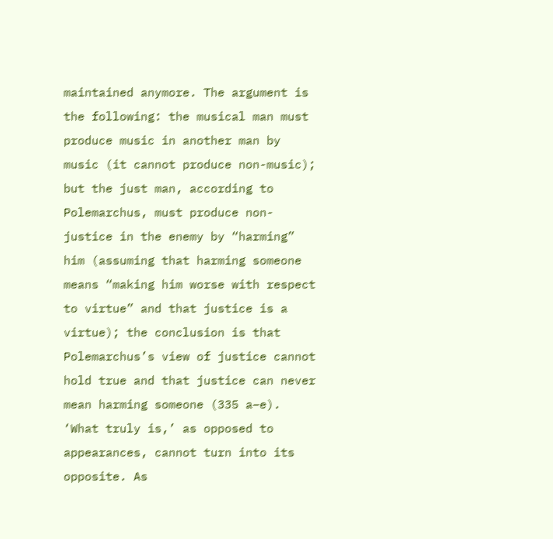maintained anymore. The argument is the following: the musical man must produce music in another man by music (it cannot produce non-music); but the just man, according to Polemarchus, must produce non-justice in the enemy by “harming” him (assuming that harming someone means “making him worse with respect to virtue” and that justice is a virtue); the conclusion is that Polemarchus’s view of justice cannot hold true and that justice can never mean harming someone (335 a–e).
‘What truly is,’ as opposed to appearances, cannot turn into its opposite. As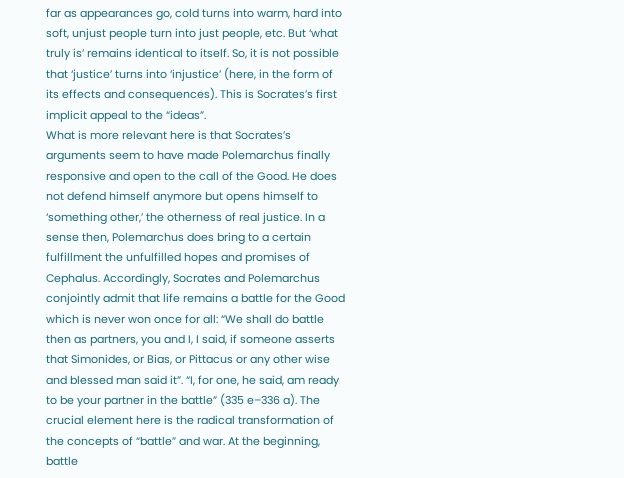far as appearances go, cold turns into warm, hard into soft, unjust people turn into just people, etc. But ‘what truly is’ remains identical to itself. So, it is not possible that ‘justice’ turns into ‘injustice’ (here, in the form of its effects and consequences). This is Socrates’s first implicit appeal to the “ideas”.
What is more relevant here is that Socrates’s arguments seem to have made Polemarchus finally responsive and open to the call of the Good. He does not defend himself anymore but opens himself to ‘something other,’ the otherness of real justice. In a sense then, Polemarchus does bring to a certain fulfillment the unfulfilled hopes and promises of Cephalus. Accordingly, Socrates and Polemarchus conjointly admit that life remains a battle for the Good which is never won once for all: “We shall do battle then as partners, you and I, I said, if someone asserts that Simonides, or Bias, or Pittacus or any other wise and blessed man said it”. “I, for one, he said, am ready to be your partner in the battle” (335 e–336 a). The crucial element here is the radical transformation of the concepts of “battle” and war. At the beginning, battle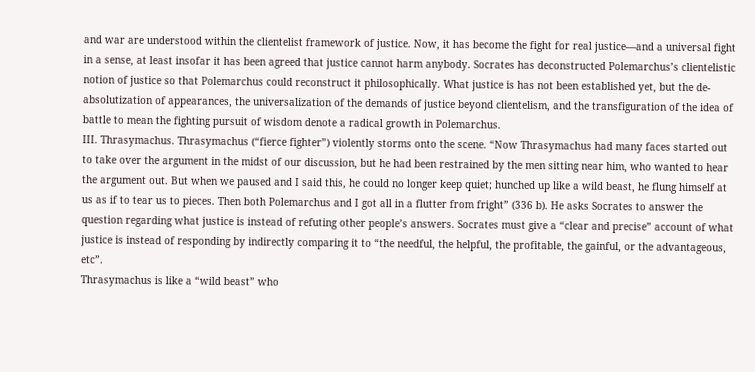and war are understood within the clientelist framework of justice. Now, it has become the fight for real justice—and a universal fight in a sense, at least insofar it has been agreed that justice cannot harm anybody. Socrates has deconstructed Polemarchus’s clientelistic notion of justice so that Polemarchus could reconstruct it philosophically. What justice is has not been established yet, but the de-absolutization of appearances, the universalization of the demands of justice beyond clientelism, and the transfiguration of the idea of battle to mean the fighting pursuit of wisdom denote a radical growth in Polemarchus.
III. Thrasymachus. Thrasymachus (“fierce fighter”) violently storms onto the scene. “Now Thrasymachus had many faces started out to take over the argument in the midst of our discussion, but he had been restrained by the men sitting near him, who wanted to hear the argument out. But when we paused and I said this, he could no longer keep quiet; hunched up like a wild beast, he flung himself at us as if to tear us to pieces. Then both Polemarchus and I got all in a flutter from fright” (336 b). He asks Socrates to answer the question regarding what justice is instead of refuting other people’s answers. Socrates must give a “clear and precise” account of what justice is instead of responding by indirectly comparing it to “the needful, the helpful, the profitable, the gainful, or the advantageous, etc”.
Thrasymachus is like a “wild beast” who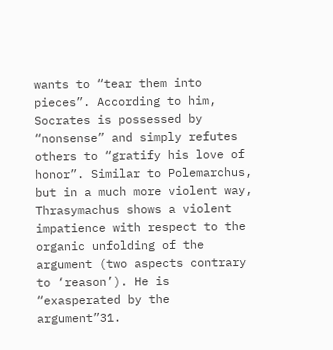wants to “tear them into pieces”. According to him, Socrates is possessed by “nonsense” and simply refutes others to “gratify his love of honor”. Similar to Polemarchus, but in a much more violent way, Thrasymachus shows a violent impatience with respect to the organic unfolding of the argument (two aspects contrary to ‘reason’). He is “exasperated by the argument”31.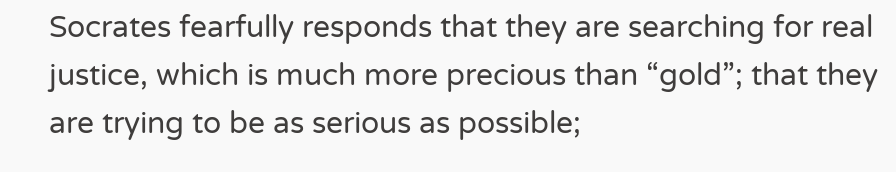Socrates fearfully responds that they are searching for real justice, which is much more precious than “gold”; that they are trying to be as serious as possible;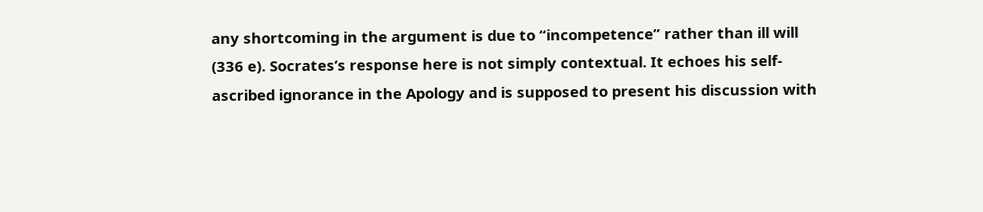any shortcoming in the argument is due to “incompetence” rather than ill will (336 e). Socrates’s response here is not simply contextual. It echoes his self-ascribed ignorance in the Apology and is supposed to present his discussion with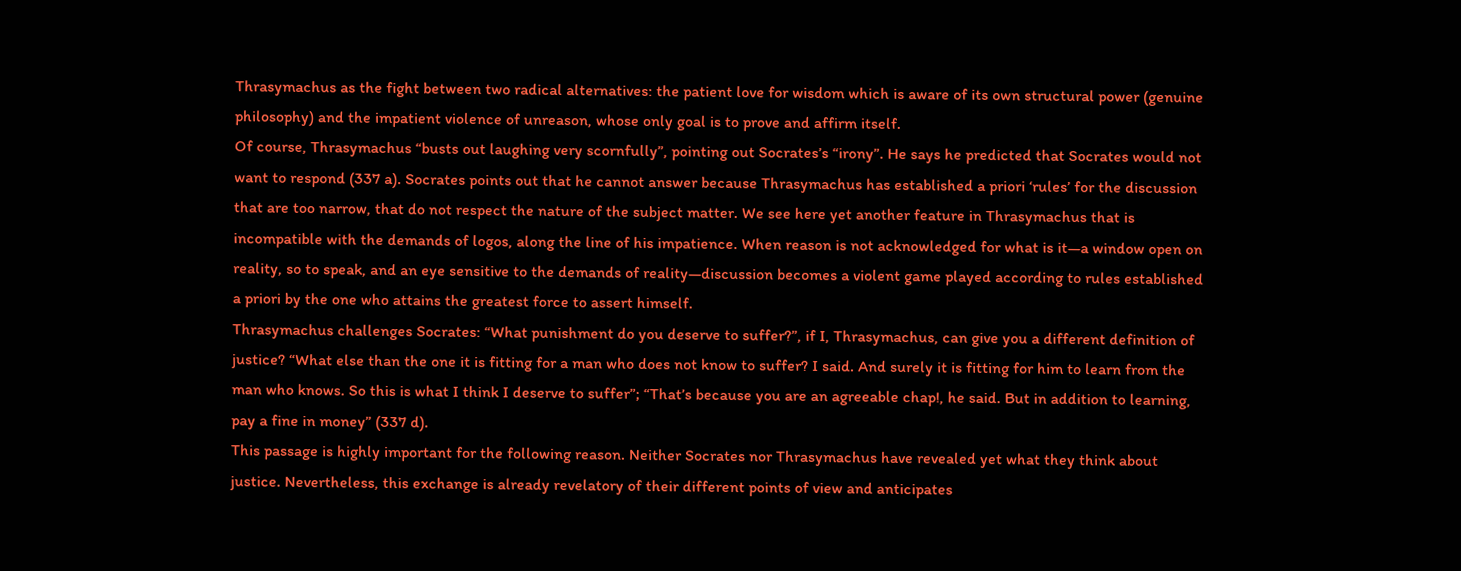Thrasymachus as the fight between two radical alternatives: the patient love for wisdom which is aware of its own structural power (genuine philosophy) and the impatient violence of unreason, whose only goal is to prove and affirm itself.
Of course, Thrasymachus “busts out laughing very scornfully”, pointing out Socrates’s “irony”. He says he predicted that Socrates would not want to respond (337 a). Socrates points out that he cannot answer because Thrasymachus has established a priori ‘rules’ for the discussion that are too narrow, that do not respect the nature of the subject matter. We see here yet another feature in Thrasymachus that is incompatible with the demands of logos, along the line of his impatience. When reason is not acknowledged for what is it—a window open on reality, so to speak, and an eye sensitive to the demands of reality—discussion becomes a violent game played according to rules established a priori by the one who attains the greatest force to assert himself.
Thrasymachus challenges Socrates: “What punishment do you deserve to suffer?”, if I, Thrasymachus, can give you a different definition of justice? “What else than the one it is fitting for a man who does not know to suffer? I said. And surely it is fitting for him to learn from the man who knows. So this is what I think I deserve to suffer”; “That’s because you are an agreeable chap!, he said. But in addition to learning, pay a fine in money” (337 d).
This passage is highly important for the following reason. Neither Socrates nor Thrasymachus have revealed yet what they think about justice. Nevertheless, this exchange is already revelatory of their different points of view and anticipates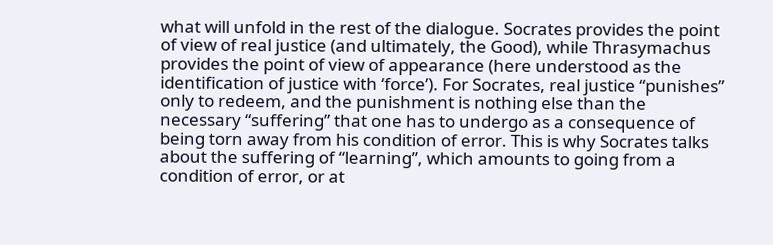what will unfold in the rest of the dialogue. Socrates provides the point of view of real justice (and ultimately, the Good), while Thrasymachus provides the point of view of appearance (here understood as the identification of justice with ‘force’). For Socrates, real justice “punishes” only to redeem, and the punishment is nothing else than the necessary “suffering” that one has to undergo as a consequence of being torn away from his condition of error. This is why Socrates talks about the suffering of “learning”, which amounts to going from a condition of error, or at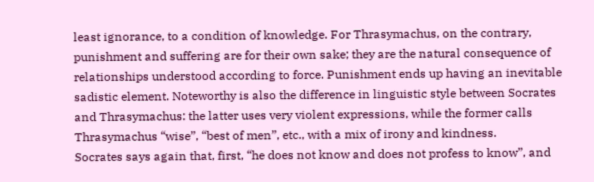least ignorance, to a condition of knowledge. For Thrasymachus, on the contrary, punishment and suffering are for their own sake; they are the natural consequence of relationships understood according to force. Punishment ends up having an inevitable sadistic element. Noteworthy is also the difference in linguistic style between Socrates and Thrasymachus: the latter uses very violent expressions, while the former calls Thrasymachus “wise”, “best of men”, etc., with a mix of irony and kindness.
Socrates says again that, first, “he does not know and does not profess to know”, and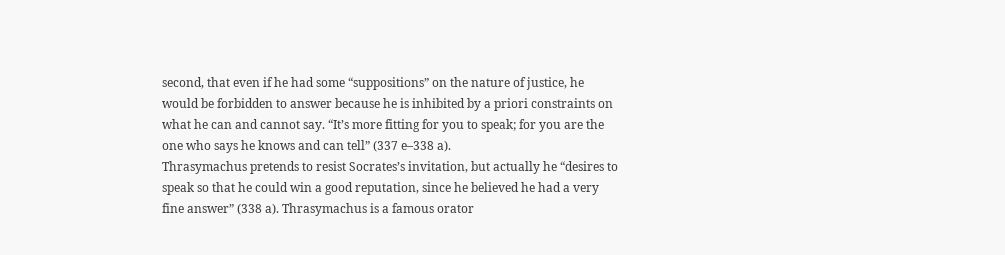second, that even if he had some “suppositions” on the nature of justice, he would be forbidden to answer because he is inhibited by a priori constraints on what he can and cannot say. “It’s more fitting for you to speak; for you are the one who says he knows and can tell” (337 e–338 a).
Thrasymachus pretends to resist Socrates’s invitation, but actually he “desires to speak so that he could win a good reputation, since he believed he had a very fine answer” (338 a). Thrasymachus is a famous orator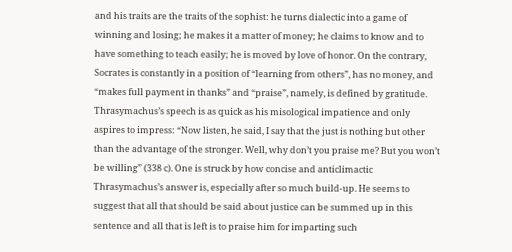and his traits are the traits of the sophist: he turns dialectic into a game of winning and losing; he makes it a matter of money; he claims to know and to have something to teach easily; he is moved by love of honor. On the contrary, Socrates is constantly in a position of “learning from others”, has no money, and “makes full payment in thanks” and “praise”, namely, is defined by gratitude.
Thrasymachus’s speech is as quick as his misological impatience and only aspires to impress: “Now listen, he said, I say that the just is nothing but other than the advantage of the stronger. Well, why don’t you praise me? But you won’t be willing” (338 c). One is struck by how concise and anticlimactic Thrasymachus’s answer is, especially after so much build-up. He seems to suggest that all that should be said about justice can be summed up in this sentence and all that is left is to praise him for imparting such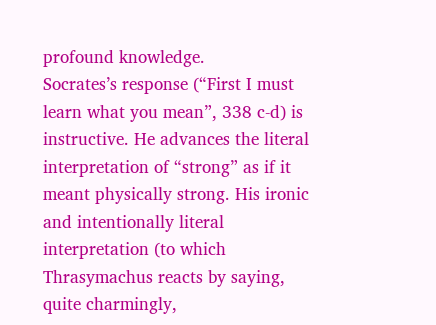profound knowledge.
Socrates’s response (“First I must learn what you mean”, 338 c-d) is instructive. He advances the literal interpretation of “strong” as if it meant physically strong. His ironic and intentionally literal interpretation (to which Thrasymachus reacts by saying, quite charmingly,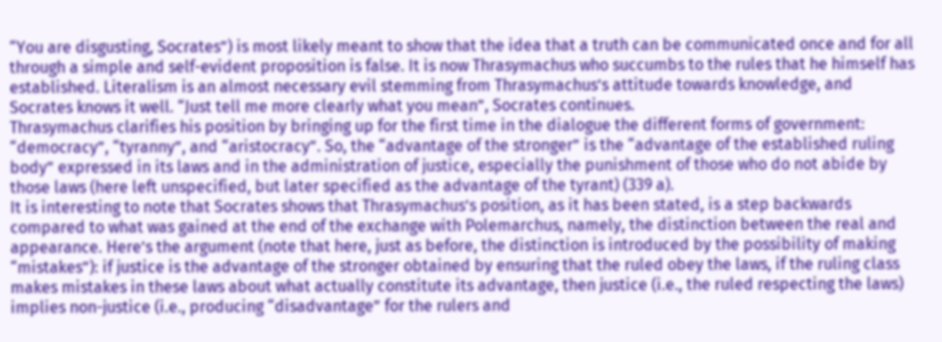“You are disgusting, Socrates”) is most likely meant to show that the idea that a truth can be communicated once and for all through a simple and self-evident proposition is false. It is now Thrasymachus who succumbs to the rules that he himself has established. Literalism is an almost necessary evil stemming from Thrasymachus’s attitude towards knowledge, and Socrates knows it well. “Just tell me more clearly what you mean”, Socrates continues.
Thrasymachus clarifies his position by bringing up for the first time in the dialogue the different forms of government: “democracy”, “tyranny”, and “aristocracy”. So, the “advantage of the stronger” is the “advantage of the established ruling body” expressed in its laws and in the administration of justice, especially the punishment of those who do not abide by those laws (here left unspecified, but later specified as the advantage of the tyrant) (339 a).
It is interesting to note that Socrates shows that Thrasymachus’s position, as it has been stated, is a step backwards compared to what was gained at the end of the exchange with Polemarchus, namely, the distinction between the real and appearance. Here’s the argument (note that here, just as before, the distinction is introduced by the possibility of making “mistakes”): if justice is the advantage of the stronger obtained by ensuring that the ruled obey the laws, if the ruling class makes mistakes in these laws about what actually constitute its advantage, then justice (i.e., the ruled respecting the laws) implies non-justice (i.e., producing “disadvantage” for the rulers and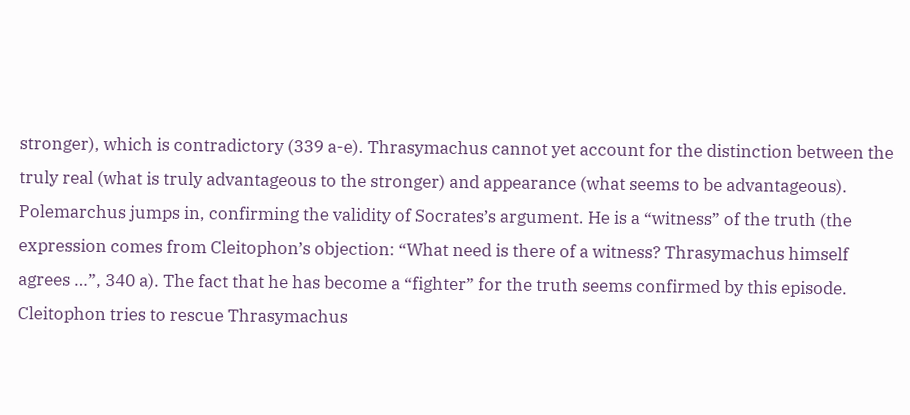stronger), which is contradictory (339 a-e). Thrasymachus cannot yet account for the distinction between the truly real (what is truly advantageous to the stronger) and appearance (what seems to be advantageous).
Polemarchus jumps in, confirming the validity of Socrates’s argument. He is a “witness” of the truth (the expression comes from Cleitophon’s objection: “What need is there of a witness? Thrasymachus himself agrees …”, 340 a). The fact that he has become a “fighter” for the truth seems confirmed by this episode.
Cleitophon tries to rescue Thrasymachus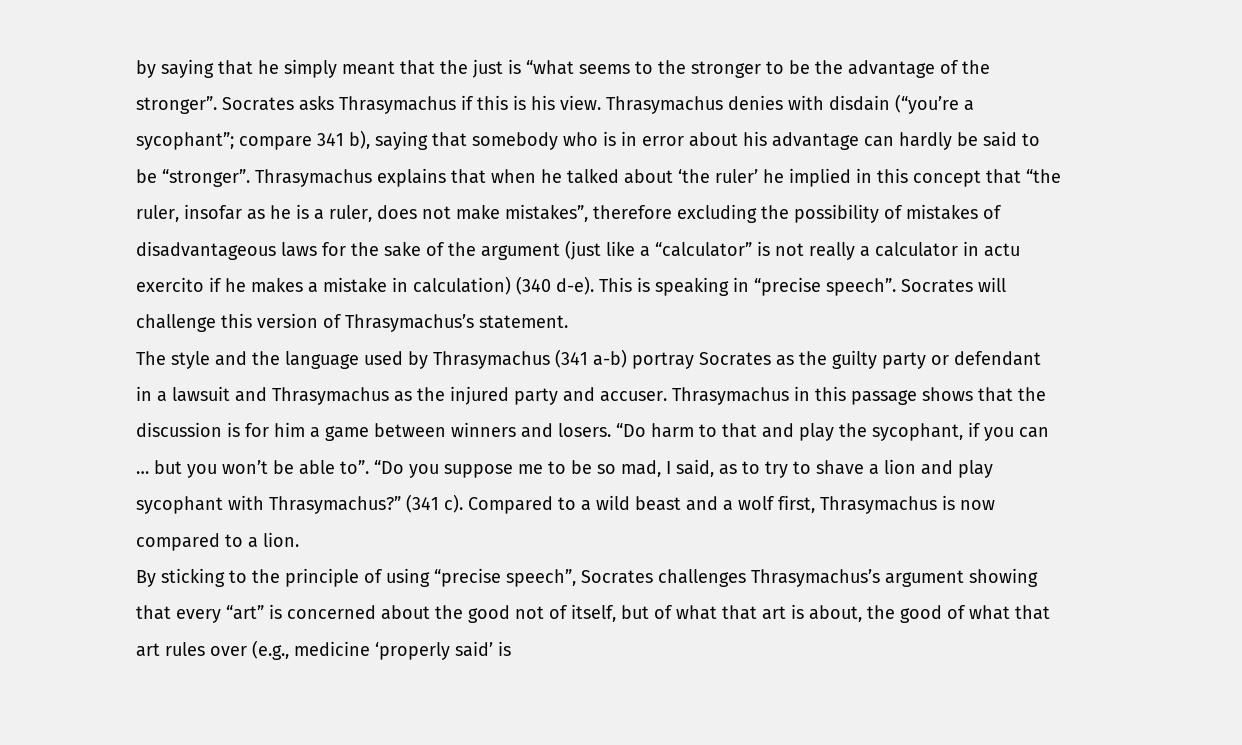by saying that he simply meant that the just is “what seems to the stronger to be the advantage of the stronger”. Socrates asks Thrasymachus if this is his view. Thrasymachus denies with disdain (“you’re a sycophant”; compare 341 b), saying that somebody who is in error about his advantage can hardly be said to be “stronger”. Thrasymachus explains that when he talked about ‘the ruler’ he implied in this concept that “the ruler, insofar as he is a ruler, does not make mistakes”, therefore excluding the possibility of mistakes of disadvantageous laws for the sake of the argument (just like a “calculator” is not really a calculator in actu exercito if he makes a mistake in calculation) (340 d-e). This is speaking in “precise speech”. Socrates will challenge this version of Thrasymachus’s statement.
The style and the language used by Thrasymachus (341 a-b) portray Socrates as the guilty party or defendant in a lawsuit and Thrasymachus as the injured party and accuser. Thrasymachus in this passage shows that the discussion is for him a game between winners and losers. “Do harm to that and play the sycophant, if you can … but you won’t be able to”. “Do you suppose me to be so mad, I said, as to try to shave a lion and play sycophant with Thrasymachus?” (341 c). Compared to a wild beast and a wolf first, Thrasymachus is now compared to a lion.
By sticking to the principle of using “precise speech”, Socrates challenges Thrasymachus’s argument showing that every “art” is concerned about the good not of itself, but of what that art is about, the good of what that art rules over (e.g., medicine ‘properly said’ is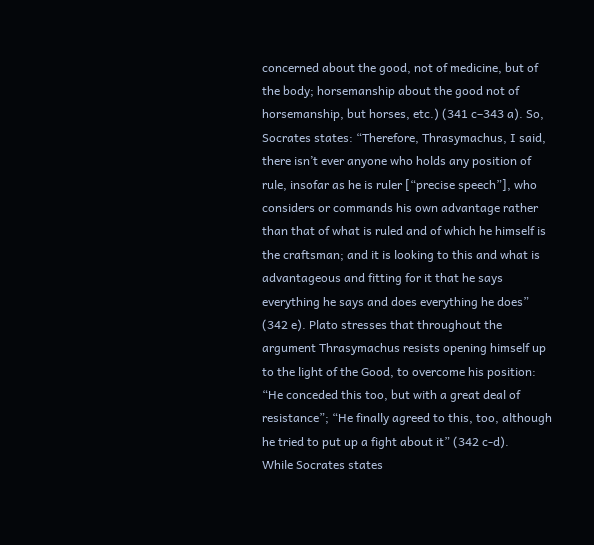concerned about the good, not of medicine, but of the body; horsemanship about the good not of horsemanship, but horses, etc.) (341 c–343 a). So, Socrates states: “Therefore, Thrasymachus, I said, there isn’t ever anyone who holds any position of rule, insofar as he is ruler [“precise speech”], who considers or commands his own advantage rather than that of what is ruled and of which he himself is the craftsman; and it is looking to this and what is advantageous and fitting for it that he says everything he says and does everything he does” (342 e). Plato stresses that throughout the argument Thrasymachus resists opening himself up to the light of the Good, to overcome his position: “He conceded this too, but with a great deal of resistance”; “He finally agreed to this, too, although he tried to put up a fight about it” (342 c-d).
While Socrates states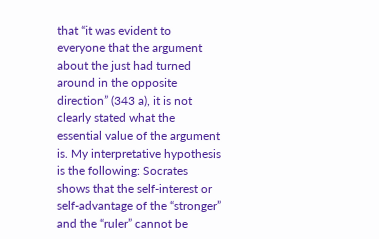that “it was evident to everyone that the argument about the just had turned around in the opposite direction” (343 a), it is not clearly stated what the essential value of the argument is. My interpretative hypothesis is the following: Socrates shows that the self-interest or self-advantage of the “stronger” and the “ruler” cannot be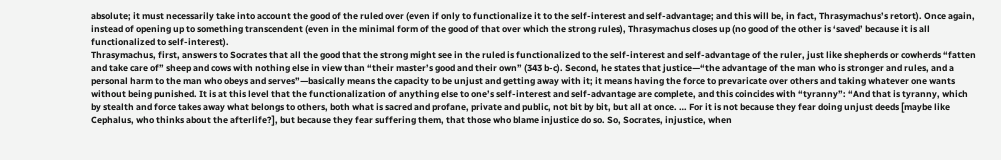absolute; it must necessarily take into account the good of the ruled over (even if only to functionalize it to the self-interest and self-advantage; and this will be, in fact, Thrasymachus’s retort). Once again, instead of opening up to something transcendent (even in the minimal form of the good of that over which the strong rules), Thrasymachus closes up (no good of the other is ‘saved’ because it is all functionalized to self-interest).
Thrasymachus, first, answers to Socrates that all the good that the strong might see in the ruled is functionalized to the self-interest and self-advantage of the ruler, just like shepherds or cowherds “fatten and take care of” sheep and cows with nothing else in view than “their master’s good and their own” (343 b-c). Second, he states that justice—“the advantage of the man who is stronger and rules, and a personal harm to the man who obeys and serves”—basically means the capacity to be unjust and getting away with it; it means having the force to prevaricate over others and taking whatever one wants without being punished. It is at this level that the functionalization of anything else to one’s self-interest and self-advantage are complete, and this coincides with “tyranny”: “And that is tyranny, which by stealth and force takes away what belongs to others, both what is sacred and profane, private and public, not bit by bit, but all at once. … For it is not because they fear doing unjust deeds [maybe like Cephalus, who thinks about the afterlife?], but because they fear suffering them, that those who blame injustice do so. So, Socrates, injustice, when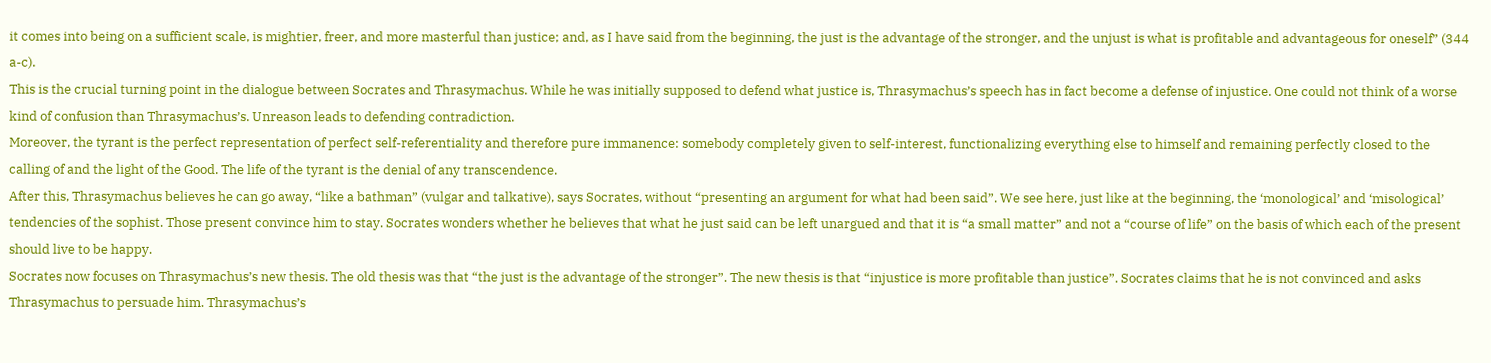it comes into being on a sufficient scale, is mightier, freer, and more masterful than justice; and, as I have said from the beginning, the just is the advantage of the stronger, and the unjust is what is profitable and advantageous for oneself” (344 a-c).
This is the crucial turning point in the dialogue between Socrates and Thrasymachus. While he was initially supposed to defend what justice is, Thrasymachus’s speech has in fact become a defense of injustice. One could not think of a worse kind of confusion than Thrasymachus’s. Unreason leads to defending contradiction.
Moreover, the tyrant is the perfect representation of perfect self-referentiality and therefore pure immanence: somebody completely given to self-interest, functionalizing everything else to himself and remaining perfectly closed to the calling of and the light of the Good. The life of the tyrant is the denial of any transcendence.
After this, Thrasymachus believes he can go away, “like a bathman” (vulgar and talkative), says Socrates, without “presenting an argument for what had been said”. We see here, just like at the beginning, the ‘monological’ and ‘misological’ tendencies of the sophist. Those present convince him to stay. Socrates wonders whether he believes that what he just said can be left unargued and that it is “a small matter” and not a “course of life” on the basis of which each of the present should live to be happy.
Socrates now focuses on Thrasymachus’s new thesis. The old thesis was that “the just is the advantage of the stronger”. The new thesis is that “injustice is more profitable than justice”. Socrates claims that he is not convinced and asks Thrasymachus to persuade him. Thrasymachus’s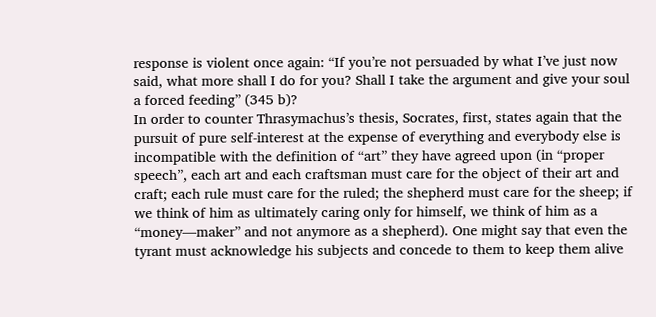response is violent once again: “If you’re not persuaded by what I’ve just now said, what more shall I do for you? Shall I take the argument and give your soul a forced feeding” (345 b)?
In order to counter Thrasymachus’s thesis, Socrates, first, states again that the pursuit of pure self-interest at the expense of everything and everybody else is incompatible with the definition of “art” they have agreed upon (in “proper speech”, each art and each craftsman must care for the object of their art and craft; each rule must care for the ruled; the shepherd must care for the sheep; if we think of him as ultimately caring only for himself, we think of him as a “money—maker” and not anymore as a shepherd). One might say that even the tyrant must acknowledge his subjects and concede to them to keep them alive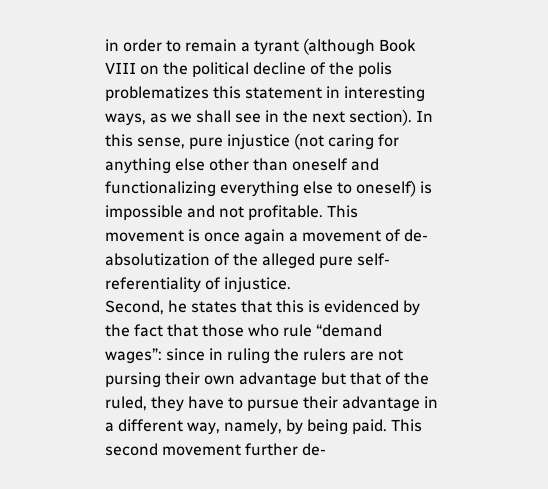in order to remain a tyrant (although Book VIII on the political decline of the polis problematizes this statement in interesting ways, as we shall see in the next section). In this sense, pure injustice (not caring for anything else other than oneself and functionalizing everything else to oneself) is impossible and not profitable. This movement is once again a movement of de-absolutization of the alleged pure self-referentiality of injustice.
Second, he states that this is evidenced by the fact that those who rule “demand wages”: since in ruling the rulers are not pursing their own advantage but that of the ruled, they have to pursue their advantage in a different way, namely, by being paid. This second movement further de-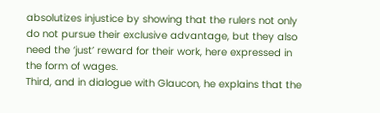absolutizes injustice by showing that the rulers not only do not pursue their exclusive advantage, but they also need the ‘just’ reward for their work, here expressed in the form of wages.
Third, and in dialogue with Glaucon, he explains that the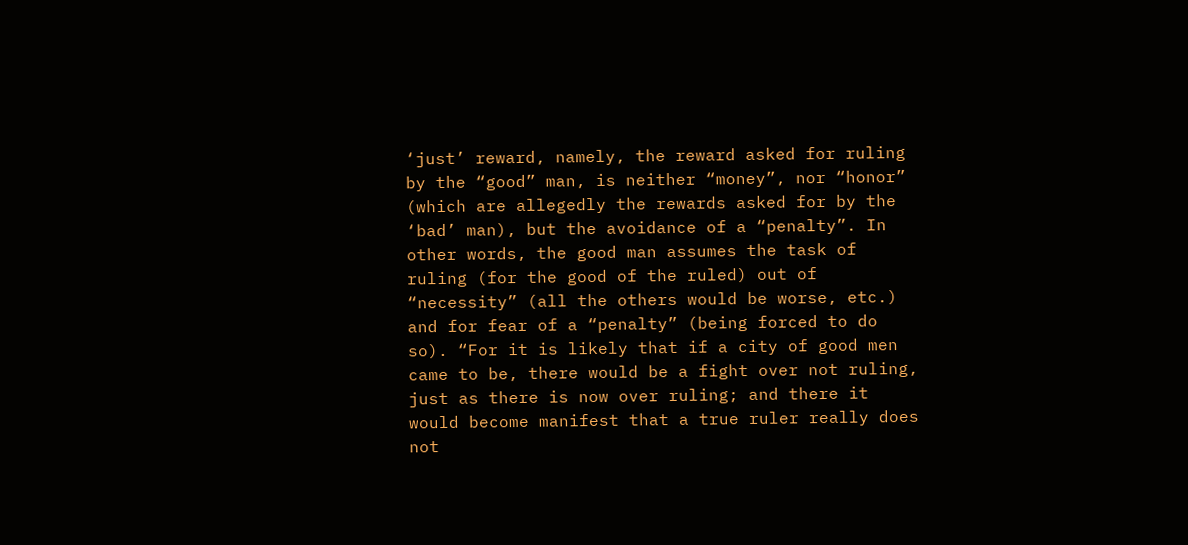‘just’ reward, namely, the reward asked for ruling by the “good” man, is neither “money”, nor “honor” (which are allegedly the rewards asked for by the ‘bad’ man), but the avoidance of a “penalty”. In other words, the good man assumes the task of ruling (for the good of the ruled) out of “necessity” (all the others would be worse, etc.) and for fear of a “penalty” (being forced to do so). “For it is likely that if a city of good men came to be, there would be a fight over not ruling, just as there is now over ruling; and there it would become manifest that a true ruler really does not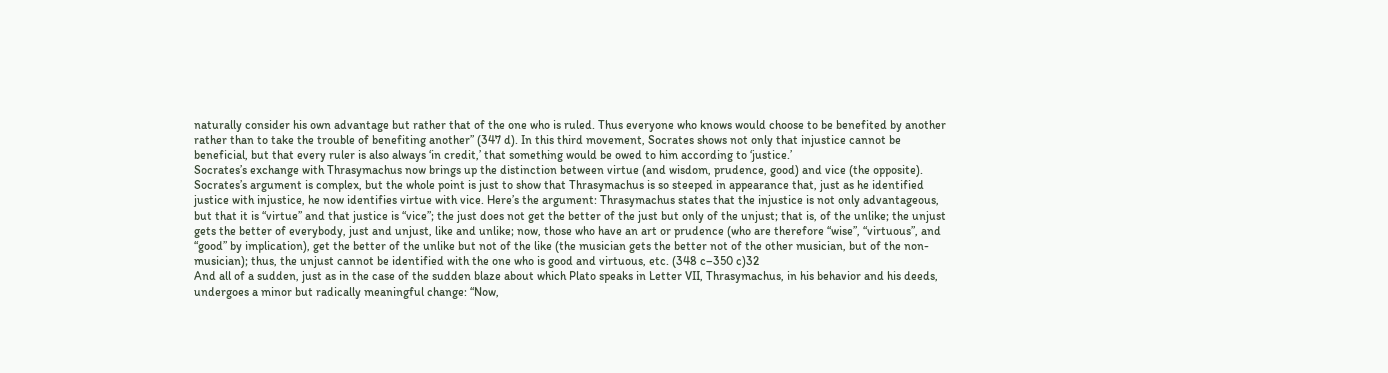naturally consider his own advantage but rather that of the one who is ruled. Thus everyone who knows would choose to be benefited by another rather than to take the trouble of benefiting another” (347 d). In this third movement, Socrates shows not only that injustice cannot be beneficial, but that every ruler is also always ‘in credit,’ that something would be owed to him according to ‘justice.’
Socrates’s exchange with Thrasymachus now brings up the distinction between virtue (and wisdom, prudence, good) and vice (the opposite). Socrates’s argument is complex, but the whole point is just to show that Thrasymachus is so steeped in appearance that, just as he identified justice with injustice, he now identifies virtue with vice. Here’s the argument: Thrasymachus states that the injustice is not only advantageous, but that it is “virtue” and that justice is “vice”; the just does not get the better of the just but only of the unjust; that is, of the unlike; the unjust gets the better of everybody, just and unjust, like and unlike; now, those who have an art or prudence (who are therefore “wise”, “virtuous”, and “good” by implication), get the better of the unlike but not of the like (the musician gets the better not of the other musician, but of the non-musician); thus, the unjust cannot be identified with the one who is good and virtuous, etc. (348 c–350 c)32
And all of a sudden, just as in the case of the sudden blaze about which Plato speaks in Letter VII, Thrasymachus, in his behavior and his deeds, undergoes a minor but radically meaningful change: “Now,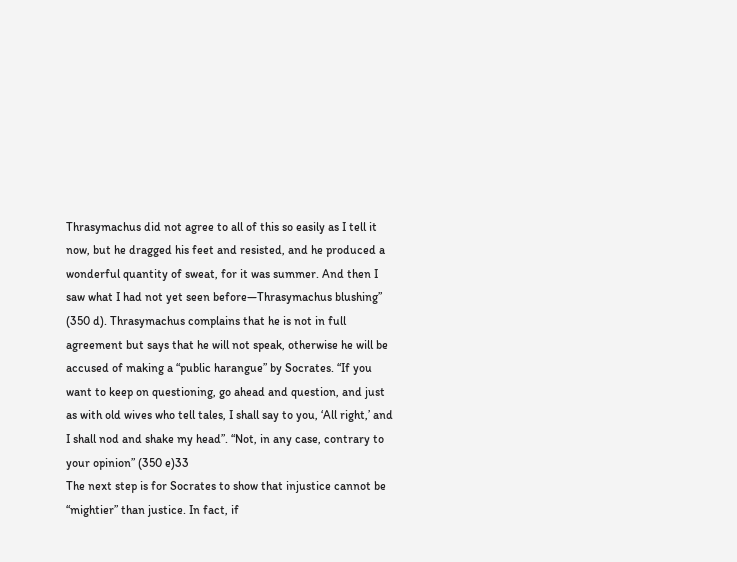Thrasymachus did not agree to all of this so easily as I tell it now, but he dragged his feet and resisted, and he produced a wonderful quantity of sweat, for it was summer. And then I saw what I had not yet seen before—Thrasymachus blushing” (350 d). Thrasymachus complains that he is not in full agreement but says that he will not speak, otherwise he will be accused of making a “public harangue” by Socrates. “If you want to keep on questioning, go ahead and question, and just as with old wives who tell tales, I shall say to you, ‘All right,’ and I shall nod and shake my head”. “Not, in any case, contrary to your opinion” (350 e)33
The next step is for Socrates to show that injustice cannot be “mightier” than justice. In fact, if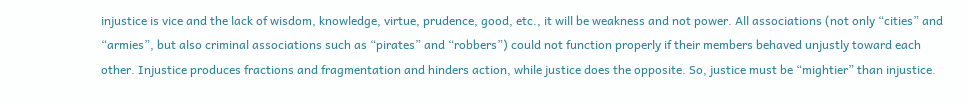injustice is vice and the lack of wisdom, knowledge, virtue, prudence, good, etc., it will be weakness and not power. All associations (not only “cities” and “armies”, but also criminal associations such as “pirates” and “robbers”) could not function properly if their members behaved unjustly toward each other. Injustice produces fractions and fragmentation and hinders action, while justice does the opposite. So, justice must be “mightier” than injustice.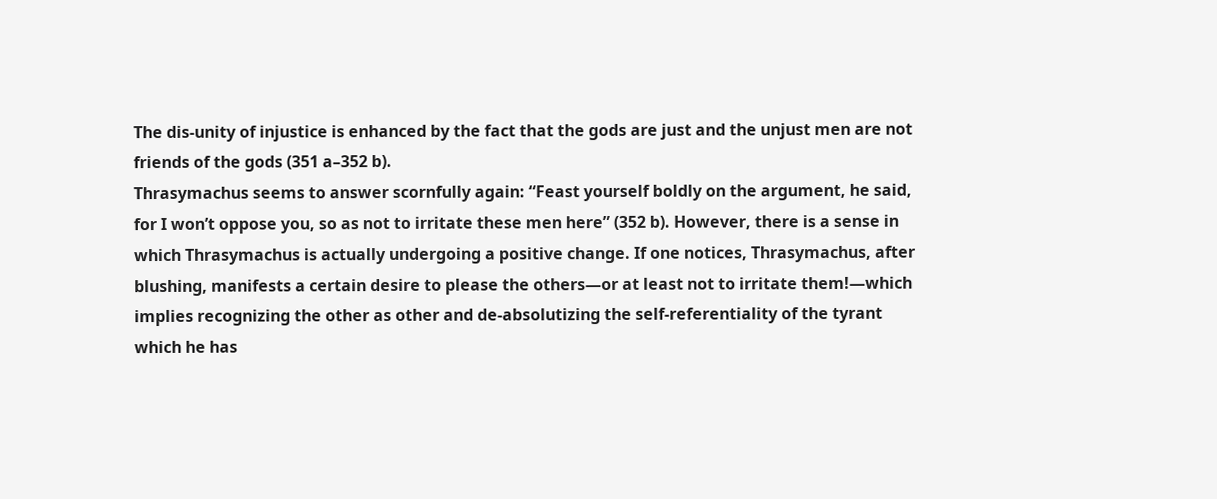The dis-unity of injustice is enhanced by the fact that the gods are just and the unjust men are not friends of the gods (351 a–352 b).
Thrasymachus seems to answer scornfully again: “Feast yourself boldly on the argument, he said, for I won’t oppose you, so as not to irritate these men here” (352 b). However, there is a sense in which Thrasymachus is actually undergoing a positive change. If one notices, Thrasymachus, after blushing, manifests a certain desire to please the others—or at least not to irritate them!—which implies recognizing the other as other and de-absolutizing the self-referentiality of the tyrant which he has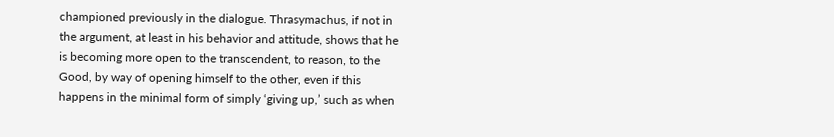championed previously in the dialogue. Thrasymachus, if not in the argument, at least in his behavior and attitude, shows that he is becoming more open to the transcendent, to reason, to the Good, by way of opening himself to the other, even if this happens in the minimal form of simply ‘giving up,’ such as when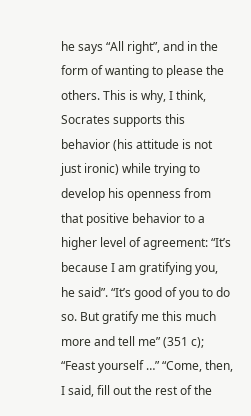he says “All right”, and in the form of wanting to please the others. This is why, I think, Socrates supports this behavior (his attitude is not just ironic) while trying to develop his openness from that positive behavior to a higher level of agreement: “It’s because I am gratifying you, he said”. “It’s good of you to do so. But gratify me this much more and tell me” (351 c); “Feast yourself …” “Come, then, I said, fill out the rest of the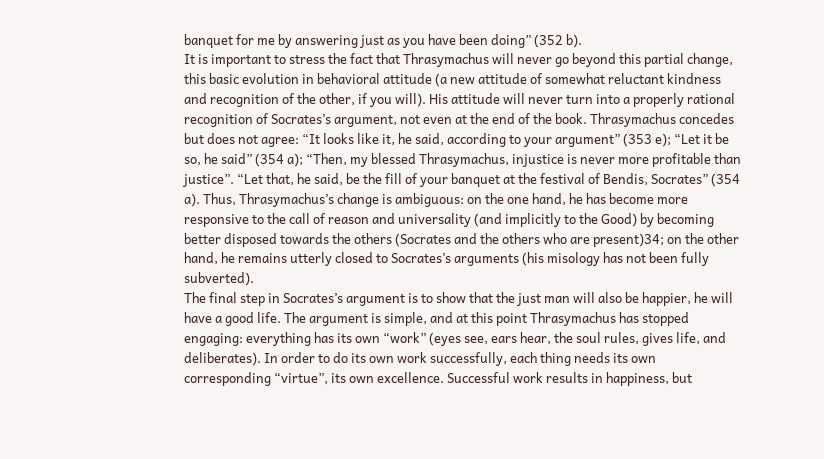banquet for me by answering just as you have been doing” (352 b).
It is important to stress the fact that Thrasymachus will never go beyond this partial change, this basic evolution in behavioral attitude (a new attitude of somewhat reluctant kindness and recognition of the other, if you will). His attitude will never turn into a properly rational recognition of Socrates’s argument, not even at the end of the book. Thrasymachus concedes but does not agree: “It looks like it, he said, according to your argument” (353 e); “Let it be so, he said” (354 a); “Then, my blessed Thrasymachus, injustice is never more profitable than justice”. “Let that, he said, be the fill of your banquet at the festival of Bendis, Socrates” (354 a). Thus, Thrasymachus’s change is ambiguous: on the one hand, he has become more responsive to the call of reason and universality (and implicitly to the Good) by becoming better disposed towards the others (Socrates and the others who are present)34; on the other hand, he remains utterly closed to Socrates’s arguments (his misology has not been fully subverted).
The final step in Socrates’s argument is to show that the just man will also be happier, he will have a good life. The argument is simple, and at this point Thrasymachus has stopped engaging: everything has its own “work” (eyes see, ears hear, the soul rules, gives life, and deliberates). In order to do its own work successfully, each thing needs its own corresponding “virtue”, its own excellence. Successful work results in happiness, but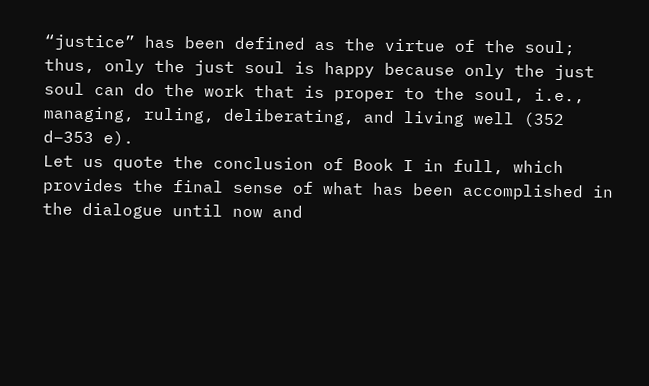“justice” has been defined as the virtue of the soul; thus, only the just soul is happy because only the just soul can do the work that is proper to the soul, i.e., managing, ruling, deliberating, and living well (352 d–353 e).
Let us quote the conclusion of Book I in full, which provides the final sense of what has been accomplished in the dialogue until now and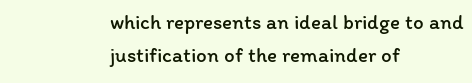which represents an ideal bridge to and justification of the remainder of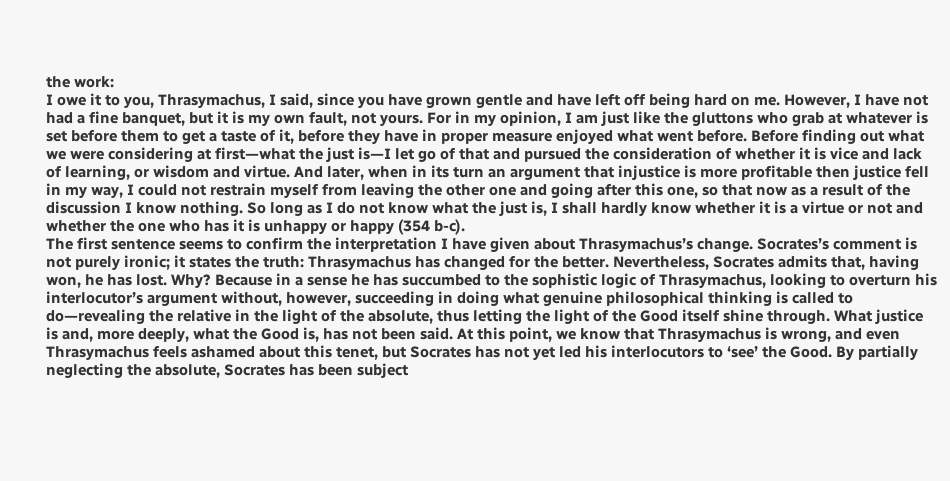the work:
I owe it to you, Thrasymachus, I said, since you have grown gentle and have left off being hard on me. However, I have not had a fine banquet, but it is my own fault, not yours. For in my opinion, I am just like the gluttons who grab at whatever is set before them to get a taste of it, before they have in proper measure enjoyed what went before. Before finding out what we were considering at first—what the just is—I let go of that and pursued the consideration of whether it is vice and lack of learning, or wisdom and virtue. And later, when in its turn an argument that injustice is more profitable then justice fell in my way, I could not restrain myself from leaving the other one and going after this one, so that now as a result of the discussion I know nothing. So long as I do not know what the just is, I shall hardly know whether it is a virtue or not and whether the one who has it is unhappy or happy (354 b-c).
The first sentence seems to confirm the interpretation I have given about Thrasymachus’s change. Socrates’s comment is not purely ironic; it states the truth: Thrasymachus has changed for the better. Nevertheless, Socrates admits that, having won, he has lost. Why? Because in a sense he has succumbed to the sophistic logic of Thrasymachus, looking to overturn his interlocutor’s argument without, however, succeeding in doing what genuine philosophical thinking is called to do—revealing the relative in the light of the absolute, thus letting the light of the Good itself shine through. What justice is and, more deeply, what the Good is, has not been said. At this point, we know that Thrasymachus is wrong, and even Thrasymachus feels ashamed about this tenet, but Socrates has not yet led his interlocutors to ‘see’ the Good. By partially neglecting the absolute, Socrates has been subject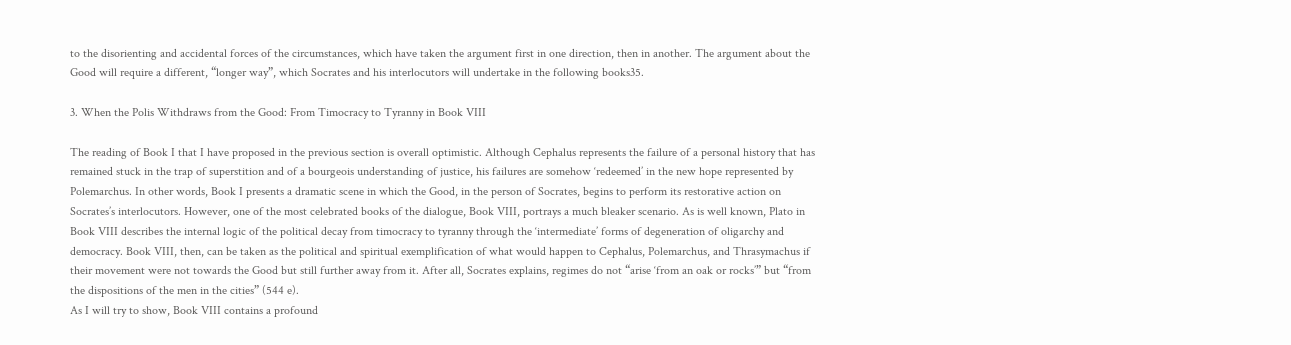to the disorienting and accidental forces of the circumstances, which have taken the argument first in one direction, then in another. The argument about the Good will require a different, “longer way”, which Socrates and his interlocutors will undertake in the following books35.

3. When the Polis Withdraws from the Good: From Timocracy to Tyranny in Book VIII

The reading of Book I that I have proposed in the previous section is overall optimistic. Although Cephalus represents the failure of a personal history that has remained stuck in the trap of superstition and of a bourgeois understanding of justice, his failures are somehow ‘redeemed’ in the new hope represented by Polemarchus. In other words, Book I presents a dramatic scene in which the Good, in the person of Socrates, begins to perform its restorative action on Socrates’s interlocutors. However, one of the most celebrated books of the dialogue, Book VIII, portrays a much bleaker scenario. As is well known, Plato in Book VIII describes the internal logic of the political decay from timocracy to tyranny through the ‘intermediate’ forms of degeneration of oligarchy and democracy. Book VIII, then, can be taken as the political and spiritual exemplification of what would happen to Cephalus, Polemarchus, and Thrasymachus if their movement were not towards the Good but still further away from it. After all, Socrates explains, regimes do not “arise ‘from an oak or rocks’” but “from the dispositions of the men in the cities” (544 e).
As I will try to show, Book VIII contains a profound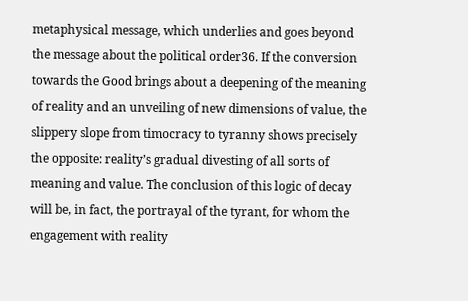metaphysical message, which underlies and goes beyond the message about the political order36. If the conversion towards the Good brings about a deepening of the meaning of reality and an unveiling of new dimensions of value, the slippery slope from timocracy to tyranny shows precisely the opposite: reality’s gradual divesting of all sorts of meaning and value. The conclusion of this logic of decay will be, in fact, the portrayal of the tyrant, for whom the engagement with reality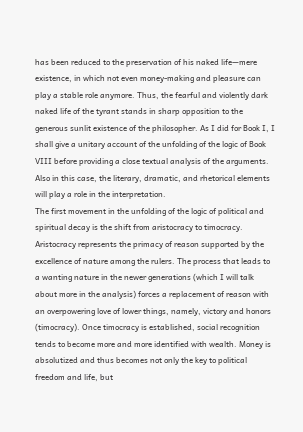has been reduced to the preservation of his naked life—mere existence, in which not even money-making and pleasure can play a stable role anymore. Thus, the fearful and violently dark naked life of the tyrant stands in sharp opposition to the generous sunlit existence of the philosopher. As I did for Book I, I shall give a unitary account of the unfolding of the logic of Book VIII before providing a close textual analysis of the arguments. Also in this case, the literary, dramatic, and rhetorical elements will play a role in the interpretation.
The first movement in the unfolding of the logic of political and spiritual decay is the shift from aristocracy to timocracy. Aristocracy represents the primacy of reason supported by the excellence of nature among the rulers. The process that leads to a wanting nature in the newer generations (which I will talk about more in the analysis) forces a replacement of reason with an overpowering love of lower things, namely, victory and honors (timocracy). Once timocracy is established, social recognition tends to become more and more identified with wealth. Money is absolutized and thus becomes not only the key to political freedom and life, but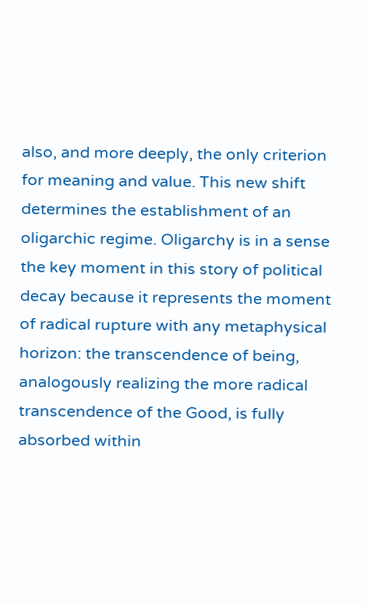also, and more deeply, the only criterion for meaning and value. This new shift determines the establishment of an oligarchic regime. Oligarchy is in a sense the key moment in this story of political decay because it represents the moment of radical rupture with any metaphysical horizon: the transcendence of being, analogously realizing the more radical transcendence of the Good, is fully absorbed within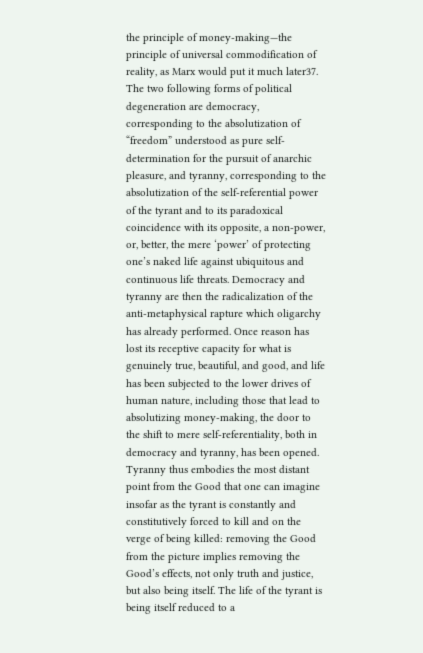the principle of money-making—the principle of universal commodification of reality, as Marx would put it much later37. The two following forms of political degeneration are democracy, corresponding to the absolutization of “freedom” understood as pure self-determination for the pursuit of anarchic pleasure, and tyranny, corresponding to the absolutization of the self-referential power of the tyrant and to its paradoxical coincidence with its opposite, a non-power, or, better, the mere ‘power’ of protecting one’s naked life against ubiquitous and continuous life threats. Democracy and tyranny are then the radicalization of the anti-metaphysical rapture which oligarchy has already performed. Once reason has lost its receptive capacity for what is genuinely true, beautiful, and good, and life has been subjected to the lower drives of human nature, including those that lead to absolutizing money-making, the door to the shift to mere self-referentiality, both in democracy and tyranny, has been opened. Tyranny thus embodies the most distant point from the Good that one can imagine insofar as the tyrant is constantly and constitutively forced to kill and on the verge of being killed: removing the Good from the picture implies removing the Good’s effects, not only truth and justice, but also being itself. The life of the tyrant is being itself reduced to a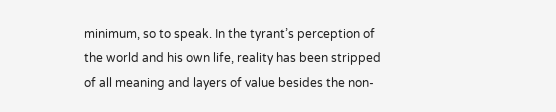minimum, so to speak. In the tyrant’s perception of the world and his own life, reality has been stripped of all meaning and layers of value besides the non-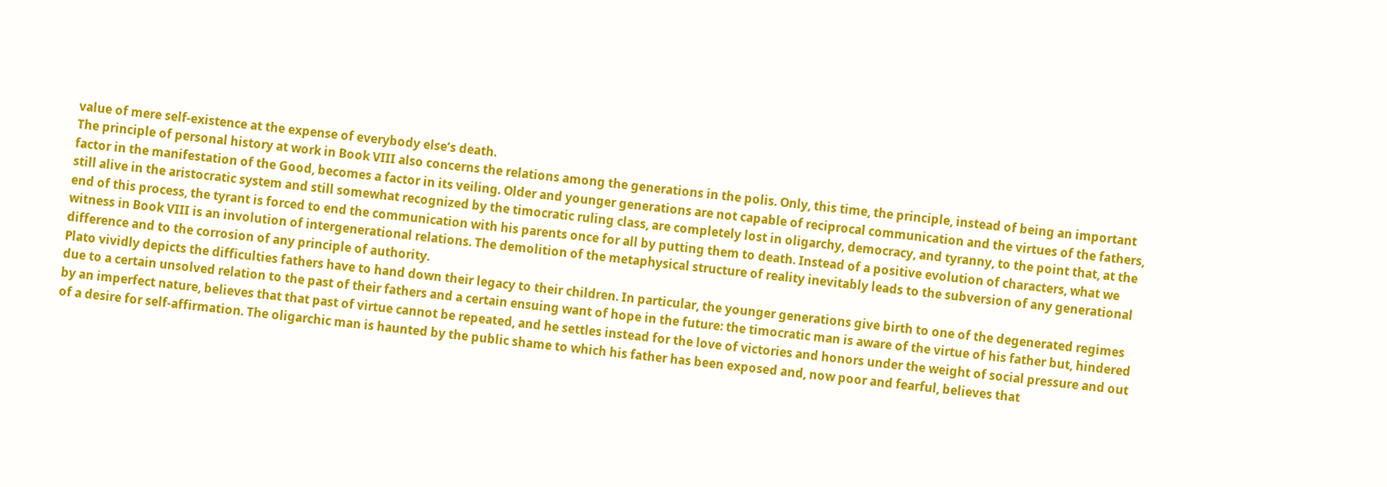value of mere self-existence at the expense of everybody else’s death.
The principle of personal history at work in Book VIII also concerns the relations among the generations in the polis. Only, this time, the principle, instead of being an important factor in the manifestation of the Good, becomes a factor in its veiling. Older and younger generations are not capable of reciprocal communication and the virtues of the fathers, still alive in the aristocratic system and still somewhat recognized by the timocratic ruling class, are completely lost in oligarchy, democracy, and tyranny, to the point that, at the end of this process, the tyrant is forced to end the communication with his parents once for all by putting them to death. Instead of a positive evolution of characters, what we witness in Book VIII is an involution of intergenerational relations. The demolition of the metaphysical structure of reality inevitably leads to the subversion of any generational difference and to the corrosion of any principle of authority.
Plato vividly depicts the difficulties fathers have to hand down their legacy to their children. In particular, the younger generations give birth to one of the degenerated regimes due to a certain unsolved relation to the past of their fathers and a certain ensuing want of hope in the future: the timocratic man is aware of the virtue of his father but, hindered by an imperfect nature, believes that that past of virtue cannot be repeated, and he settles instead for the love of victories and honors under the weight of social pressure and out of a desire for self-affirmation. The oligarchic man is haunted by the public shame to which his father has been exposed and, now poor and fearful, believes that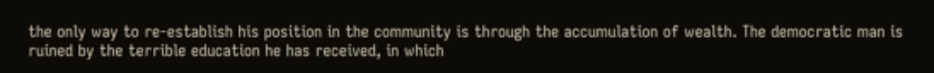the only way to re-establish his position in the community is through the accumulation of wealth. The democratic man is ruined by the terrible education he has received, in which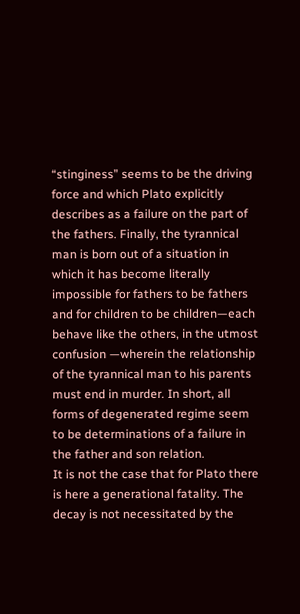“stinginess” seems to be the driving force and which Plato explicitly describes as a failure on the part of the fathers. Finally, the tyrannical man is born out of a situation in which it has become literally impossible for fathers to be fathers and for children to be children—each behave like the others, in the utmost confusion —wherein the relationship of the tyrannical man to his parents must end in murder. In short, all forms of degenerated regime seem to be determinations of a failure in the father and son relation.
It is not the case that for Plato there is here a generational fatality. The decay is not necessitated by the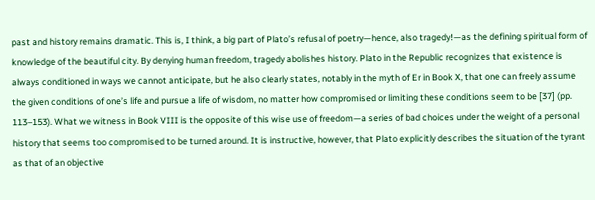past and history remains dramatic. This is, I think, a big part of Plato’s refusal of poetry—hence, also tragedy!—as the defining spiritual form of knowledge of the beautiful city. By denying human freedom, tragedy abolishes history. Plato in the Republic recognizes that existence is always conditioned in ways we cannot anticipate, but he also clearly states, notably in the myth of Er in Book X, that one can freely assume the given conditions of one’s life and pursue a life of wisdom, no matter how compromised or limiting these conditions seem to be [37] (pp. 113–153). What we witness in Book VIII is the opposite of this wise use of freedom—a series of bad choices under the weight of a personal history that seems too compromised to be turned around. It is instructive, however, that Plato explicitly describes the situation of the tyrant as that of an objective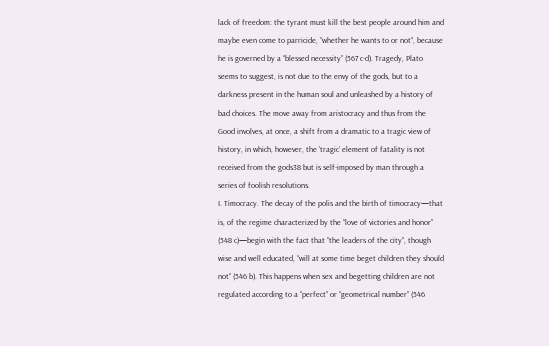lack of freedom: the tyrant must kill the best people around him and maybe even come to parricide, “whether he wants to or not”, because he is governed by a “blessed necessity” (567 c-d). Tragedy, Plato seems to suggest, is not due to the envy of the gods, but to a darkness present in the human soul and unleashed by a history of bad choices. The move away from aristocracy and thus from the Good involves, at once, a shift from a dramatic to a tragic view of history, in which, however, the ‘tragic’ element of fatality is not received from the gods38 but is self-imposed by man through a series of foolish resolutions.
I. Timocracy. The decay of the polis and the birth of timocracy—that is, of the regime characterized by the “love of victories and honor” (548 c)—begin with the fact that “the leaders of the city”, though wise and well educated, “will at some time beget children they should not” (546 b). This happens when sex and begetting children are not regulated according to a “perfect” or “geometrical number” (546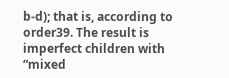b-d); that is, according to order39. The result is imperfect children with “mixed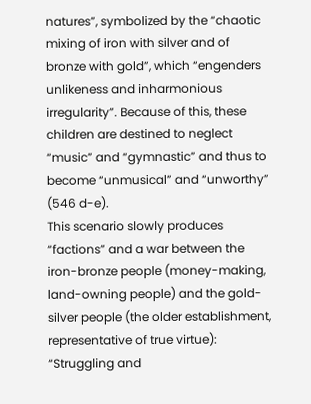natures”, symbolized by the “chaotic mixing of iron with silver and of bronze with gold”, which “engenders unlikeness and inharmonious irregularity”. Because of this, these children are destined to neglect “music” and “gymnastic” and thus to become “unmusical” and “unworthy” (546 d-e).
This scenario slowly produces “factions” and a war between the iron-bronze people (money-making, land-owning people) and the gold-silver people (the older establishment, representative of true virtue): “Struggling and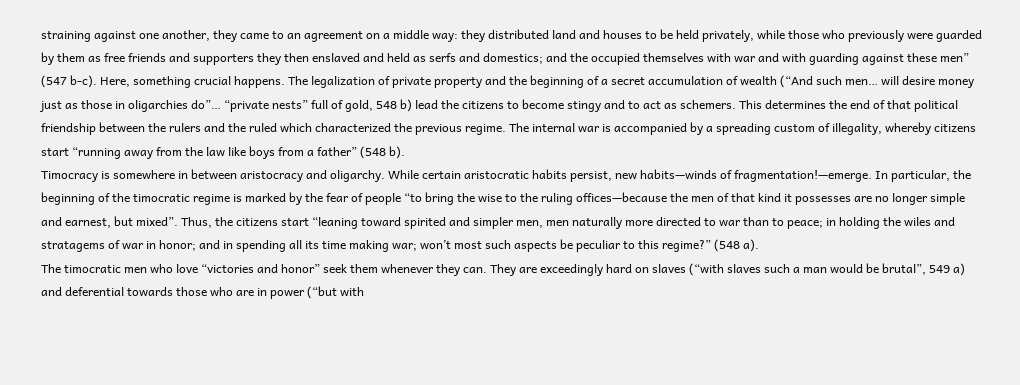straining against one another, they came to an agreement on a middle way: they distributed land and houses to be held privately, while those who previously were guarded by them as free friends and supporters they then enslaved and held as serfs and domestics; and the occupied themselves with war and with guarding against these men” (547 b-c). Here, something crucial happens. The legalization of private property and the beginning of a secret accumulation of wealth (“And such men… will desire money just as those in oligarchies do”… “private nests” full of gold, 548 b) lead the citizens to become stingy and to act as schemers. This determines the end of that political friendship between the rulers and the ruled which characterized the previous regime. The internal war is accompanied by a spreading custom of illegality, whereby citizens start “running away from the law like boys from a father” (548 b).
Timocracy is somewhere in between aristocracy and oligarchy. While certain aristocratic habits persist, new habits—winds of fragmentation!—emerge. In particular, the beginning of the timocratic regime is marked by the fear of people “to bring the wise to the ruling offices—because the men of that kind it possesses are no longer simple and earnest, but mixed”. Thus, the citizens start “leaning toward spirited and simpler men, men naturally more directed to war than to peace; in holding the wiles and stratagems of war in honor; and in spending all its time making war; won’t most such aspects be peculiar to this regime?” (548 a).
The timocratic men who love “victories and honor” seek them whenever they can. They are exceedingly hard on slaves (“with slaves such a man would be brutal”, 549 a) and deferential towards those who are in power (“but with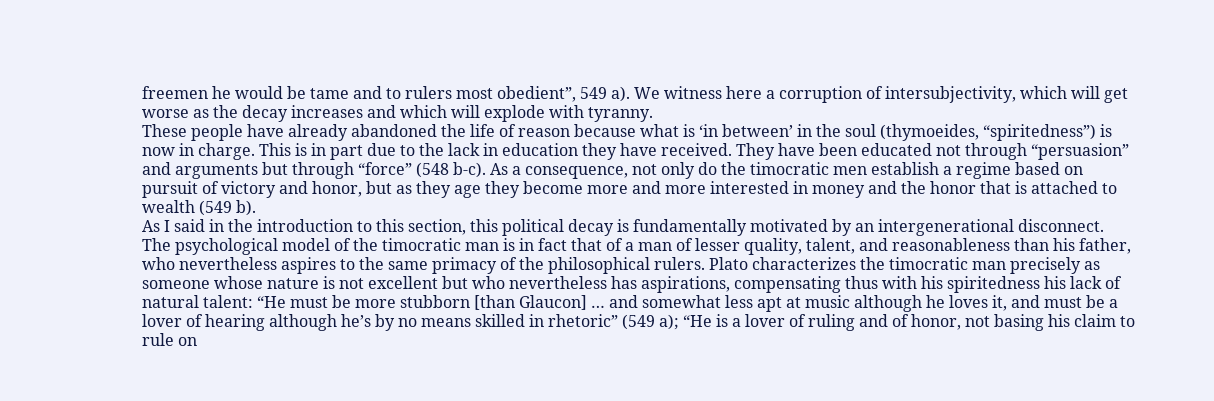freemen he would be tame and to rulers most obedient”, 549 a). We witness here a corruption of intersubjectivity, which will get worse as the decay increases and which will explode with tyranny.
These people have already abandoned the life of reason because what is ‘in between’ in the soul (thymoeides, “spiritedness”) is now in charge. This is in part due to the lack in education they have received. They have been educated not through “persuasion” and arguments but through “force” (548 b-c). As a consequence, not only do the timocratic men establish a regime based on pursuit of victory and honor, but as they age they become more and more interested in money and the honor that is attached to wealth (549 b).
As I said in the introduction to this section, this political decay is fundamentally motivated by an intergenerational disconnect. The psychological model of the timocratic man is in fact that of a man of lesser quality, talent, and reasonableness than his father, who nevertheless aspires to the same primacy of the philosophical rulers. Plato characterizes the timocratic man precisely as someone whose nature is not excellent but who nevertheless has aspirations, compensating thus with his spiritedness his lack of natural talent: “He must be more stubborn [than Glaucon] … and somewhat less apt at music although he loves it, and must be a lover of hearing although he’s by no means skilled in rhetoric” (549 a); “He is a lover of ruling and of honor, not basing his claim to rule on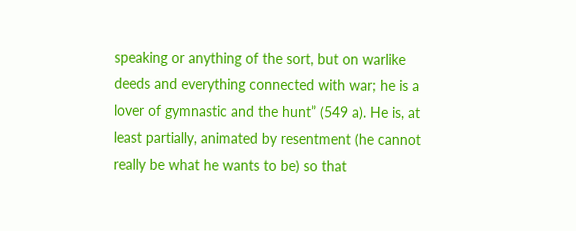speaking or anything of the sort, but on warlike deeds and everything connected with war; he is a lover of gymnastic and the hunt” (549 a). He is, at least partially, animated by resentment (he cannot really be what he wants to be) so that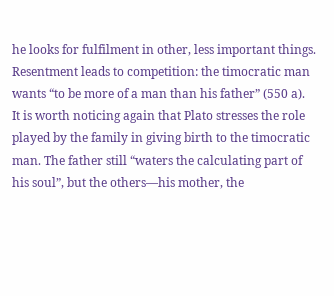he looks for fulfilment in other, less important things. Resentment leads to competition: the timocratic man wants “to be more of a man than his father” (550 a).
It is worth noticing again that Plato stresses the role played by the family in giving birth to the timocratic man. The father still “waters the calculating part of his soul”, but the others—his mother, the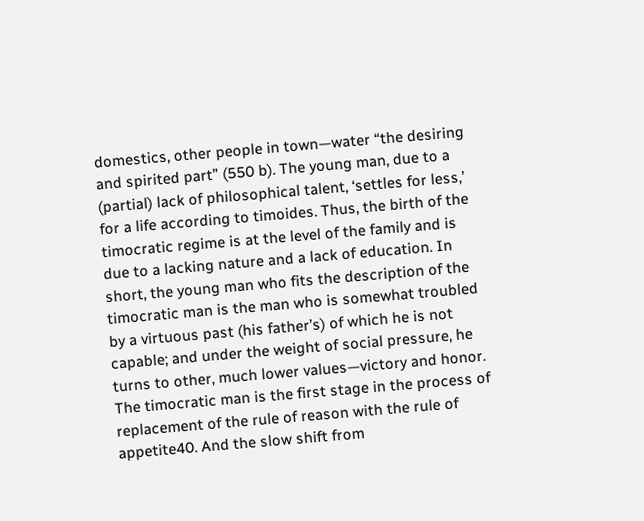domestics, other people in town—water “the desiring and spirited part” (550 b). The young man, due to a (partial) lack of philosophical talent, ‘settles for less,’ for a life according to timoides. Thus, the birth of the timocratic regime is at the level of the family and is due to a lacking nature and a lack of education. In short, the young man who fits the description of the timocratic man is the man who is somewhat troubled by a virtuous past (his father’s) of which he is not capable; and under the weight of social pressure, he turns to other, much lower values—victory and honor. The timocratic man is the first stage in the process of replacement of the rule of reason with the rule of appetite40. And the slow shift from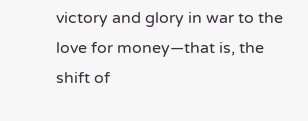victory and glory in war to the love for money—that is, the shift of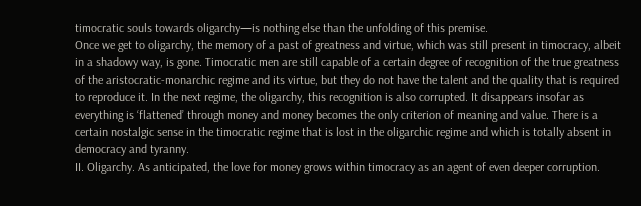timocratic souls towards oligarchy—is nothing else than the unfolding of this premise.
Once we get to oligarchy, the memory of a past of greatness and virtue, which was still present in timocracy, albeit in a shadowy way, is gone. Timocratic men are still capable of a certain degree of recognition of the true greatness of the aristocratic-monarchic regime and its virtue, but they do not have the talent and the quality that is required to reproduce it. In the next regime, the oligarchy, this recognition is also corrupted. It disappears insofar as everything is ‘flattened’ through money and money becomes the only criterion of meaning and value. There is a certain nostalgic sense in the timocratic regime that is lost in the oligarchic regime and which is totally absent in democracy and tyranny.
II. Oligarchy. As anticipated, the love for money grows within timocracy as an agent of even deeper corruption.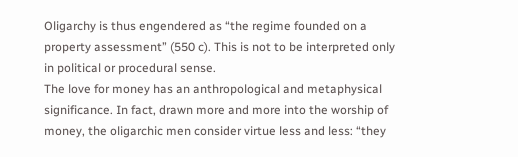Oligarchy is thus engendered as “the regime founded on a property assessment” (550 c). This is not to be interpreted only in political or procedural sense.
The love for money has an anthropological and metaphysical significance. In fact, drawn more and more into the worship of money, the oligarchic men consider virtue less and less: “they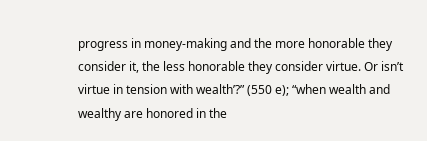progress in money-making and the more honorable they consider it, the less honorable they consider virtue. Or isn’t virtue in tension with wealth’?” (550 e); “when wealth and wealthy are honored in the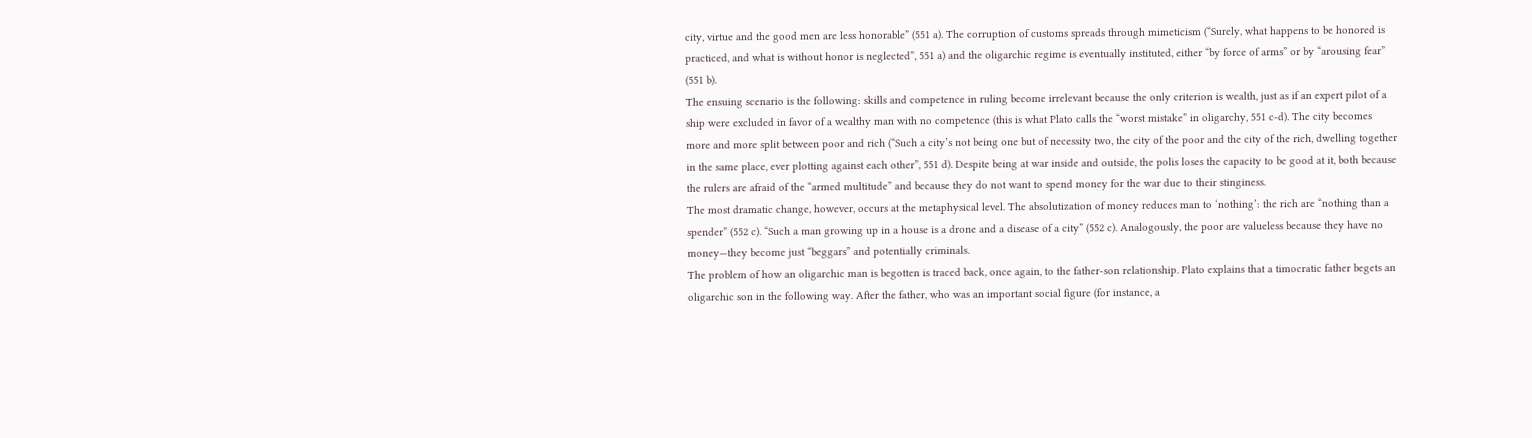city, virtue and the good men are less honorable” (551 a). The corruption of customs spreads through mimeticism (“Surely, what happens to be honored is practiced, and what is without honor is neglected”, 551 a) and the oligarchic regime is eventually instituted, either “by force of arms” or by “arousing fear” (551 b).
The ensuing scenario is the following: skills and competence in ruling become irrelevant because the only criterion is wealth, just as if an expert pilot of a ship were excluded in favor of a wealthy man with no competence (this is what Plato calls the “worst mistake” in oligarchy, 551 c-d). The city becomes more and more split between poor and rich (“Such a city’s not being one but of necessity two, the city of the poor and the city of the rich, dwelling together in the same place, ever plotting against each other”, 551 d). Despite being at war inside and outside, the polis loses the capacity to be good at it, both because the rulers are afraid of the “armed multitude” and because they do not want to spend money for the war due to their stinginess.
The most dramatic change, however, occurs at the metaphysical level. The absolutization of money reduces man to ‘nothing’: the rich are “nothing than a spender” (552 c). “Such a man growing up in a house is a drone and a disease of a city” (552 c). Analogously, the poor are valueless because they have no money—they become just “beggars” and potentially criminals.
The problem of how an oligarchic man is begotten is traced back, once again, to the father-son relationship. Plato explains that a timocratic father begets an oligarchic son in the following way. After the father, who was an important social figure (for instance, a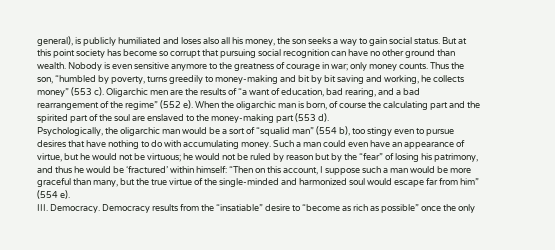general), is publicly humiliated and loses also all his money, the son seeks a way to gain social status. But at this point society has become so corrupt that pursuing social recognition can have no other ground than wealth. Nobody is even sensitive anymore to the greatness of courage in war; only money counts. Thus the son, “humbled by poverty, turns greedily to money-making and bit by bit saving and working, he collects money” (553 c). Oligarchic men are the results of “a want of education, bad rearing, and a bad rearrangement of the regime” (552 e). When the oligarchic man is born, of course the calculating part and the spirited part of the soul are enslaved to the money-making part (553 d).
Psychologically, the oligarchic man would be a sort of “squalid man” (554 b), too stingy even to pursue desires that have nothing to do with accumulating money. Such a man could even have an appearance of virtue, but he would not be virtuous; he would not be ruled by reason but by the “fear” of losing his patrimony, and thus he would be ‘fractured’ within himself: “Then on this account, I suppose such a man would be more graceful than many, but the true virtue of the single-minded and harmonized soul would escape far from him” (554 e).
III. Democracy. Democracy results from the “insatiable” desire to “become as rich as possible” once the only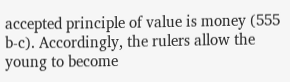accepted principle of value is money (555 b-c). Accordingly, the rulers allow the young to become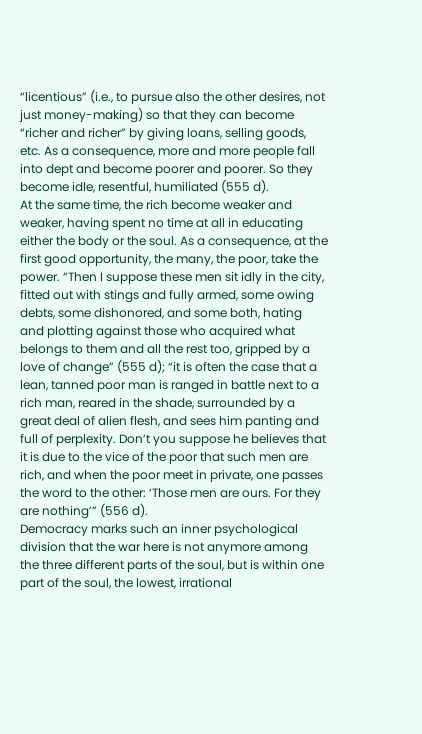“licentious” (i.e., to pursue also the other desires, not just money-making) so that they can become “richer and richer” by giving loans, selling goods, etc. As a consequence, more and more people fall into dept and become poorer and poorer. So they become idle, resentful, humiliated (555 d).
At the same time, the rich become weaker and weaker, having spent no time at all in educating either the body or the soul. As a consequence, at the first good opportunity, the many, the poor, take the power. “Then I suppose these men sit idly in the city, fitted out with stings and fully armed, some owing debts, some dishonored, and some both, hating and plotting against those who acquired what belongs to them and all the rest too, gripped by a love of change” (555 d); “it is often the case that a lean, tanned poor man is ranged in battle next to a rich man, reared in the shade, surrounded by a great deal of alien flesh, and sees him panting and full of perplexity. Don’t you suppose he believes that it is due to the vice of the poor that such men are rich, and when the poor meet in private, one passes the word to the other: ‘Those men are ours. For they are nothing’” (556 d).
Democracy marks such an inner psychological division that the war here is not anymore among the three different parts of the soul, but is within one part of the soul, the lowest, irrational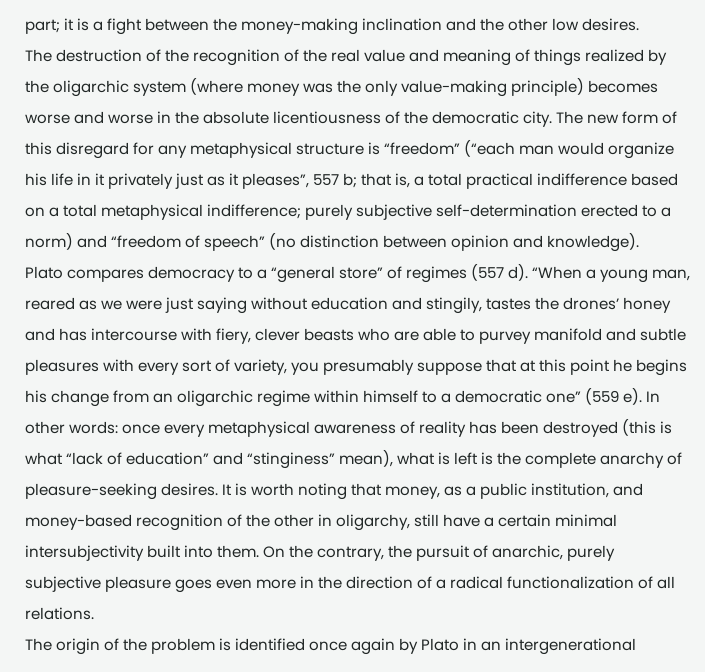part; it is a fight between the money-making inclination and the other low desires.
The destruction of the recognition of the real value and meaning of things realized by the oligarchic system (where money was the only value-making principle) becomes worse and worse in the absolute licentiousness of the democratic city. The new form of this disregard for any metaphysical structure is “freedom” (“each man would organize his life in it privately just as it pleases”, 557 b; that is, a total practical indifference based on a total metaphysical indifference; purely subjective self-determination erected to a norm) and “freedom of speech” (no distinction between opinion and knowledge).
Plato compares democracy to a “general store” of regimes (557 d). “When a young man, reared as we were just saying without education and stingily, tastes the drones’ honey and has intercourse with fiery, clever beasts who are able to purvey manifold and subtle pleasures with every sort of variety, you presumably suppose that at this point he begins his change from an oligarchic regime within himself to a democratic one” (559 e). In other words: once every metaphysical awareness of reality has been destroyed (this is what “lack of education” and “stinginess” mean), what is left is the complete anarchy of pleasure-seeking desires. It is worth noting that money, as a public institution, and money-based recognition of the other in oligarchy, still have a certain minimal intersubjectivity built into them. On the contrary, the pursuit of anarchic, purely subjective pleasure goes even more in the direction of a radical functionalization of all relations.
The origin of the problem is identified once again by Plato in an intergenerational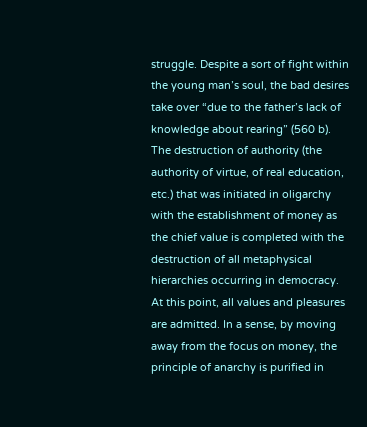struggle. Despite a sort of fight within the young man’s soul, the bad desires take over “due to the father’s lack of knowledge about rearing” (560 b).
The destruction of authority (the authority of virtue, of real education, etc.) that was initiated in oligarchy with the establishment of money as the chief value is completed with the destruction of all metaphysical hierarchies occurring in democracy. At this point, all values and pleasures are admitted. In a sense, by moving away from the focus on money, the principle of anarchy is purified in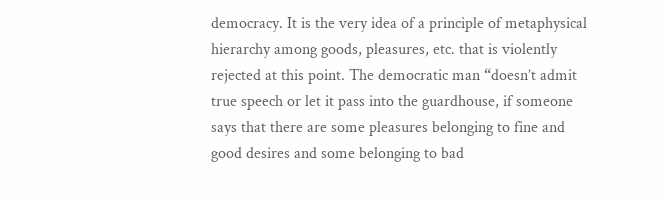democracy. It is the very idea of a principle of metaphysical hierarchy among goods, pleasures, etc. that is violently rejected at this point. The democratic man “doesn’t admit true speech or let it pass into the guardhouse, if someone says that there are some pleasures belonging to fine and good desires and some belonging to bad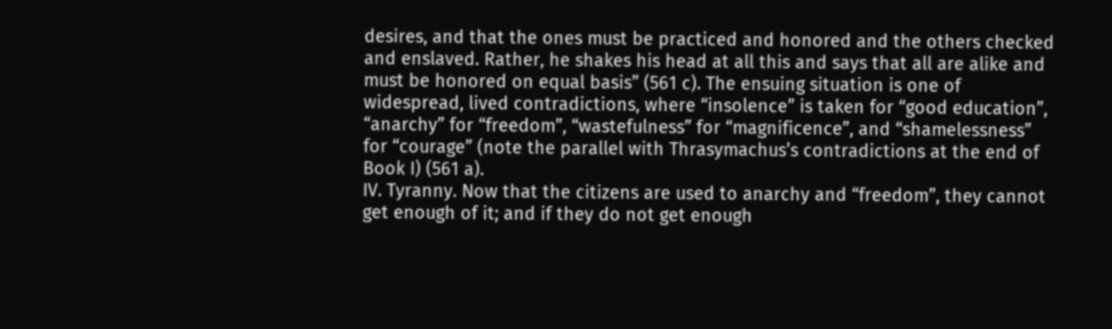desires, and that the ones must be practiced and honored and the others checked and enslaved. Rather, he shakes his head at all this and says that all are alike and must be honored on equal basis” (561 c). The ensuing situation is one of widespread, lived contradictions, where “insolence” is taken for “good education”, “anarchy” for “freedom”, “wastefulness” for “magnificence”, and “shamelessness” for “courage” (note the parallel with Thrasymachus’s contradictions at the end of Book I) (561 a).
IV. Tyranny. Now that the citizens are used to anarchy and “freedom”, they cannot get enough of it; and if they do not get enough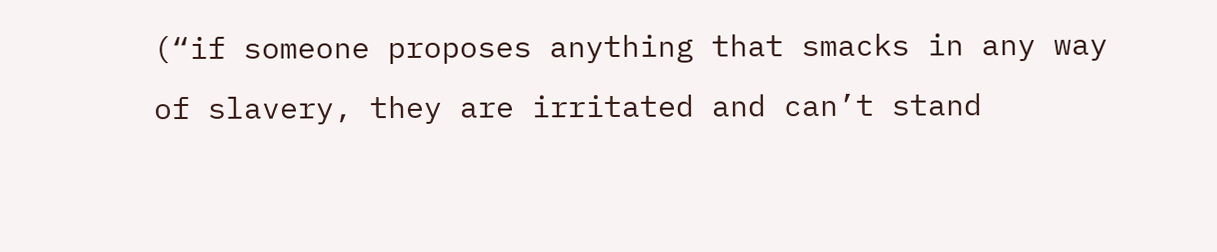(“if someone proposes anything that smacks in any way of slavery, they are irritated and can’t stand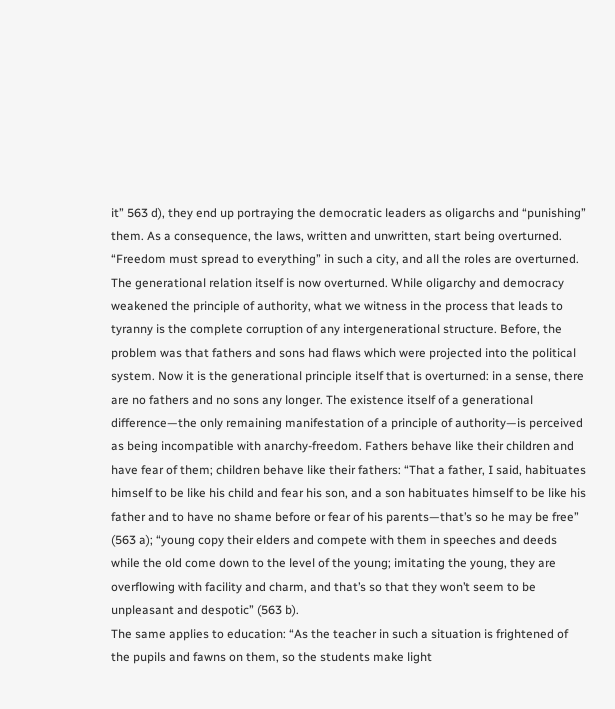it” 563 d), they end up portraying the democratic leaders as oligarchs and “punishing” them. As a consequence, the laws, written and unwritten, start being overturned.
“Freedom must spread to everything” in such a city, and all the roles are overturned. The generational relation itself is now overturned. While oligarchy and democracy weakened the principle of authority, what we witness in the process that leads to tyranny is the complete corruption of any intergenerational structure. Before, the problem was that fathers and sons had flaws which were projected into the political system. Now it is the generational principle itself that is overturned: in a sense, there are no fathers and no sons any longer. The existence itself of a generational difference—the only remaining manifestation of a principle of authority—is perceived as being incompatible with anarchy-freedom. Fathers behave like their children and have fear of them; children behave like their fathers: “That a father, I said, habituates himself to be like his child and fear his son, and a son habituates himself to be like his father and to have no shame before or fear of his parents—that’s so he may be free” (563 a); “young copy their elders and compete with them in speeches and deeds while the old come down to the level of the young; imitating the young, they are overflowing with facility and charm, and that’s so that they won’t seem to be unpleasant and despotic” (563 b).
The same applies to education: “As the teacher in such a situation is frightened of the pupils and fawns on them, so the students make light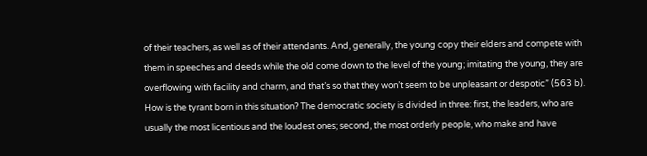of their teachers, as well as of their attendants. And, generally, the young copy their elders and compete with them in speeches and deeds while the old come down to the level of the young; imitating the young, they are overflowing with facility and charm, and that’s so that they won’t seem to be unpleasant or despotic” (563 b).
How is the tyrant born in this situation? The democratic society is divided in three: first, the leaders, who are usually the most licentious and the loudest ones; second, the most orderly people, who make and have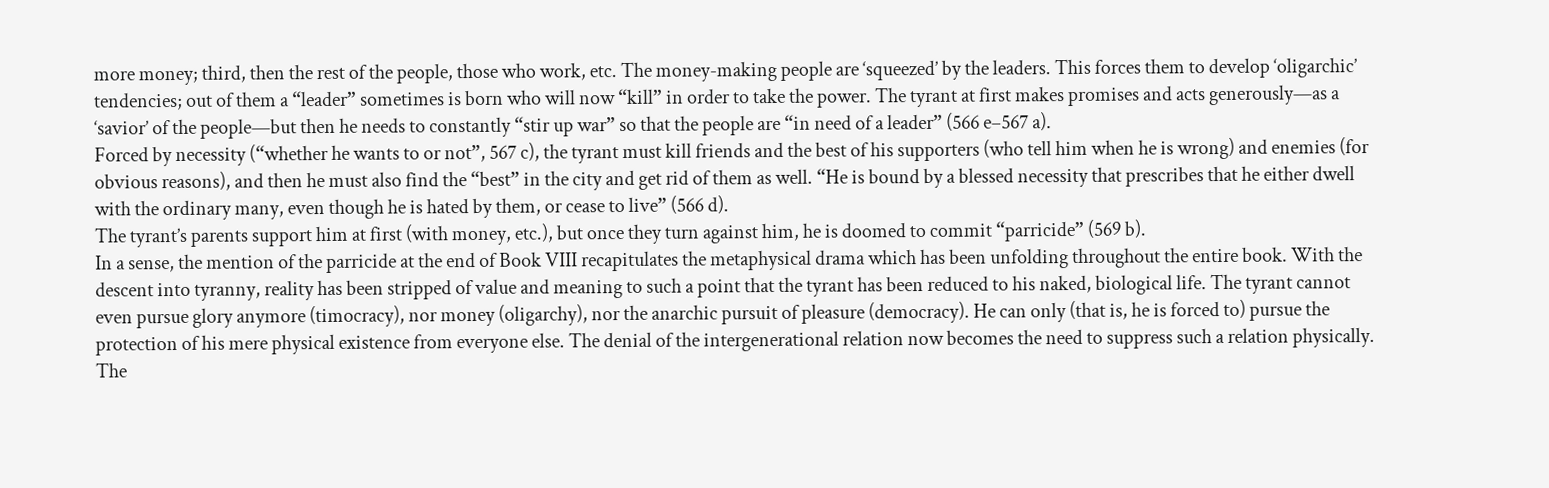more money; third, then the rest of the people, those who work, etc. The money-making people are ‘squeezed’ by the leaders. This forces them to develop ‘oligarchic’ tendencies; out of them a “leader” sometimes is born who will now “kill” in order to take the power. The tyrant at first makes promises and acts generously—as a ‘savior’ of the people—but then he needs to constantly “stir up war” so that the people are “in need of a leader” (566 e–567 a).
Forced by necessity (“whether he wants to or not”, 567 c), the tyrant must kill friends and the best of his supporters (who tell him when he is wrong) and enemies (for obvious reasons), and then he must also find the “best” in the city and get rid of them as well. “He is bound by a blessed necessity that prescribes that he either dwell with the ordinary many, even though he is hated by them, or cease to live” (566 d).
The tyrant’s parents support him at first (with money, etc.), but once they turn against him, he is doomed to commit “parricide” (569 b).
In a sense, the mention of the parricide at the end of Book VIII recapitulates the metaphysical drama which has been unfolding throughout the entire book. With the descent into tyranny, reality has been stripped of value and meaning to such a point that the tyrant has been reduced to his naked, biological life. The tyrant cannot even pursue glory anymore (timocracy), nor money (oligarchy), nor the anarchic pursuit of pleasure (democracy). He can only (that is, he is forced to) pursue the protection of his mere physical existence from everyone else. The denial of the intergenerational relation now becomes the need to suppress such a relation physically. The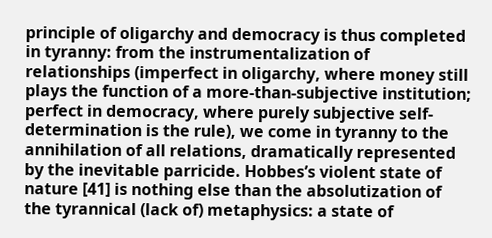principle of oligarchy and democracy is thus completed in tyranny: from the instrumentalization of relationships (imperfect in oligarchy, where money still plays the function of a more-than-subjective institution; perfect in democracy, where purely subjective self-determination is the rule), we come in tyranny to the annihilation of all relations, dramatically represented by the inevitable parricide. Hobbes’s violent state of nature [41] is nothing else than the absolutization of the tyrannical (lack of) metaphysics: a state of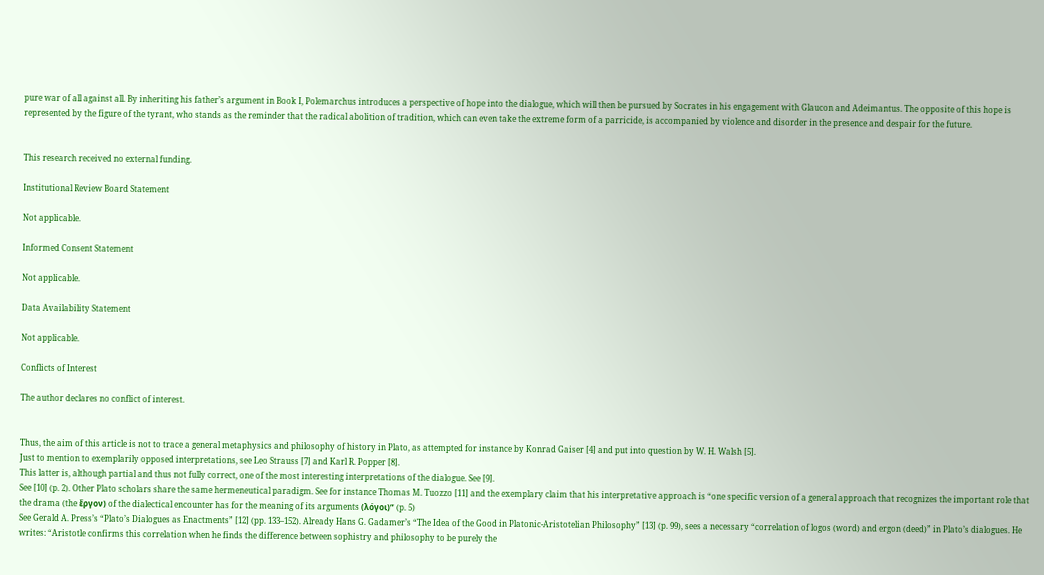pure war of all against all. By inheriting his father’s argument in Book I, Polemarchus introduces a perspective of hope into the dialogue, which will then be pursued by Socrates in his engagement with Glaucon and Adeimantus. The opposite of this hope is represented by the figure of the tyrant, who stands as the reminder that the radical abolition of tradition, which can even take the extreme form of a parricide, is accompanied by violence and disorder in the presence and despair for the future.


This research received no external funding.

Institutional Review Board Statement

Not applicable.

Informed Consent Statement

Not applicable.

Data Availability Statement

Not applicable.

Conflicts of Interest

The author declares no conflict of interest.


Thus, the aim of this article is not to trace a general metaphysics and philosophy of history in Plato, as attempted for instance by Konrad Gaiser [4] and put into question by W. H. Walsh [5].
Just to mention to exemplarily opposed interpretations, see Leo Strauss [7] and Karl R. Popper [8].
This latter is, although partial and thus not fully correct, one of the most interesting interpretations of the dialogue. See [9].
See [10] (p. 2). Other Plato scholars share the same hermeneutical paradigm. See for instance Thomas M. Tuozzo [11] and the exemplary claim that his interpretative approach is “one specific version of a general approach that recognizes the important role that the drama (the ἔργον) of the dialectical encounter has for the meaning of its arguments (λόγοι)” (p. 5)
See Gerald A. Press’s “Plato’s Dialogues as Enactments” [12] (pp. 133–152). Already Hans G. Gadamer’s “The Idea of the Good in Platonic-Aristotelian Philosophy” [13] (p. 99), sees a necessary “correlation of logos (word) and ergon (deed)” in Plato’s dialogues. He writes: “Aristotle confirms this correlation when he finds the difference between sophistry and philosophy to be purely the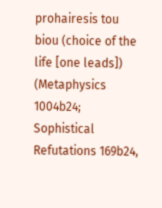prohairesis tou biou (choice of the life [one leads]) (Metaphysics 1004b24; Sophistical Refutations 169b24,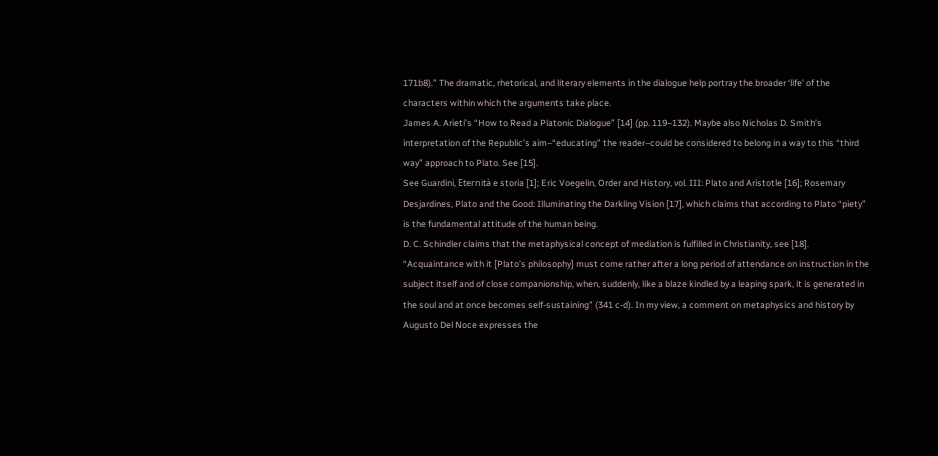171b8).” The dramatic, rhetorical, and literary elements in the dialogue help portray the broader ‘life’ of the characters within which the arguments take place.
James A. Arieti’s “How to Read a Platonic Dialogue” [14] (pp. 119–132). Maybe also Nicholas D. Smith’s interpretation of the Republic’s aim–“educating” the reader–could be considered to belong in a way to this “third way” approach to Plato. See [15].
See Guardini, Eternità e storia [1]; Eric Voegelin, Order and History, vol. III: Plato and Aristotle [16]; Rosemary Desjardines, Plato and the Good: Illuminating the Darkling Vision [17], which claims that according to Plato “piety” is the fundamental attitude of the human being.
D. C. Schindler claims that the metaphysical concept of mediation is fulfilled in Christianity, see [18].
“Acquaintance with it [Plato’s philosophy] must come rather after a long period of attendance on instruction in the subject itself and of close companionship, when, suddenly, like a blaze kindled by a leaping spark, it is generated in the soul and at once becomes self-sustaining” (341 c-d). In my view, a comment on metaphysics and history by Augusto Del Noce expresses the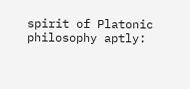spirit of Platonic philosophy aptly: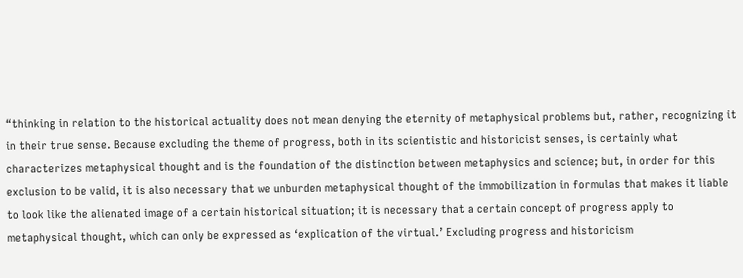“thinking in relation to the historical actuality does not mean denying the eternity of metaphysical problems but, rather, recognizing it in their true sense. Because excluding the theme of progress, both in its scientistic and historicist senses, is certainly what characterizes metaphysical thought and is the foundation of the distinction between metaphysics and science; but, in order for this exclusion to be valid, it is also necessary that we unburden metaphysical thought of the immobilization in formulas that makes it liable to look like the alienated image of a certain historical situation; it is necessary that a certain concept of progress apply to metaphysical thought, which can only be expressed as ‘explication of the virtual.’ Excluding progress and historicism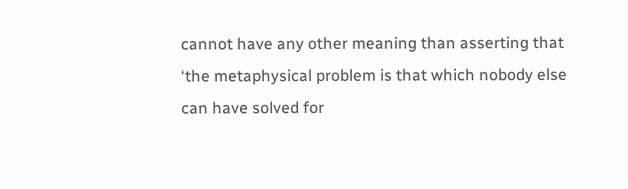cannot have any other meaning than asserting that ‘the metaphysical problem is that which nobody else can have solved for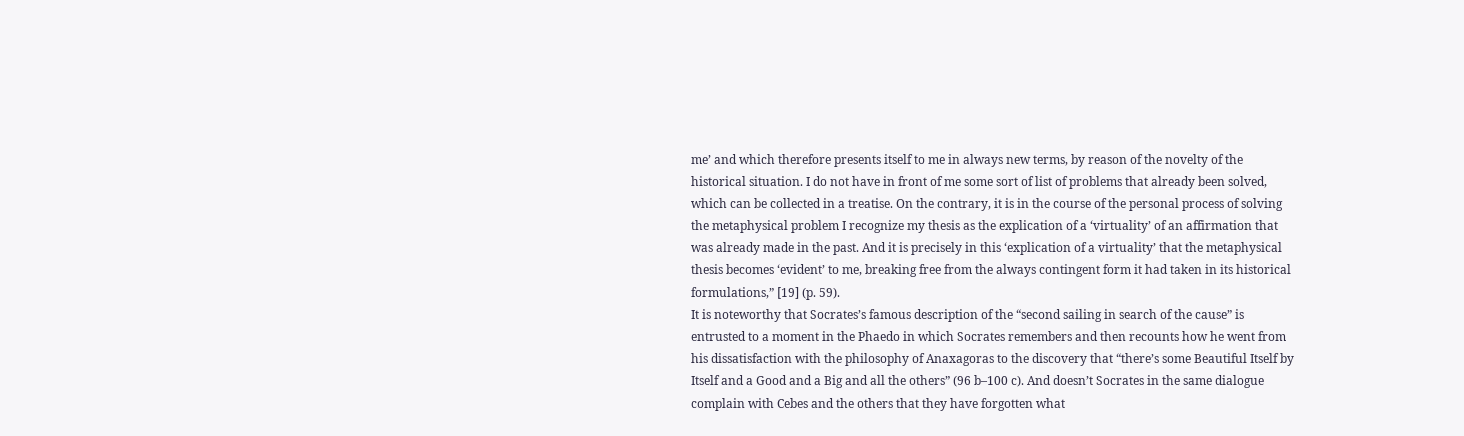me’ and which therefore presents itself to me in always new terms, by reason of the novelty of the historical situation. I do not have in front of me some sort of list of problems that already been solved, which can be collected in a treatise. On the contrary, it is in the course of the personal process of solving the metaphysical problem I recognize my thesis as the explication of a ‘virtuality’ of an affirmation that was already made in the past. And it is precisely in this ‘explication of a virtuality’ that the metaphysical thesis becomes ‘evident’ to me, breaking free from the always contingent form it had taken in its historical formulations,” [19] (p. 59).
It is noteworthy that Socrates’s famous description of the “second sailing in search of the cause” is entrusted to a moment in the Phaedo in which Socrates remembers and then recounts how he went from his dissatisfaction with the philosophy of Anaxagoras to the discovery that “there’s some Beautiful Itself by Itself and a Good and a Big and all the others” (96 b–100 c). And doesn’t Socrates in the same dialogue complain with Cebes and the others that they have forgotten what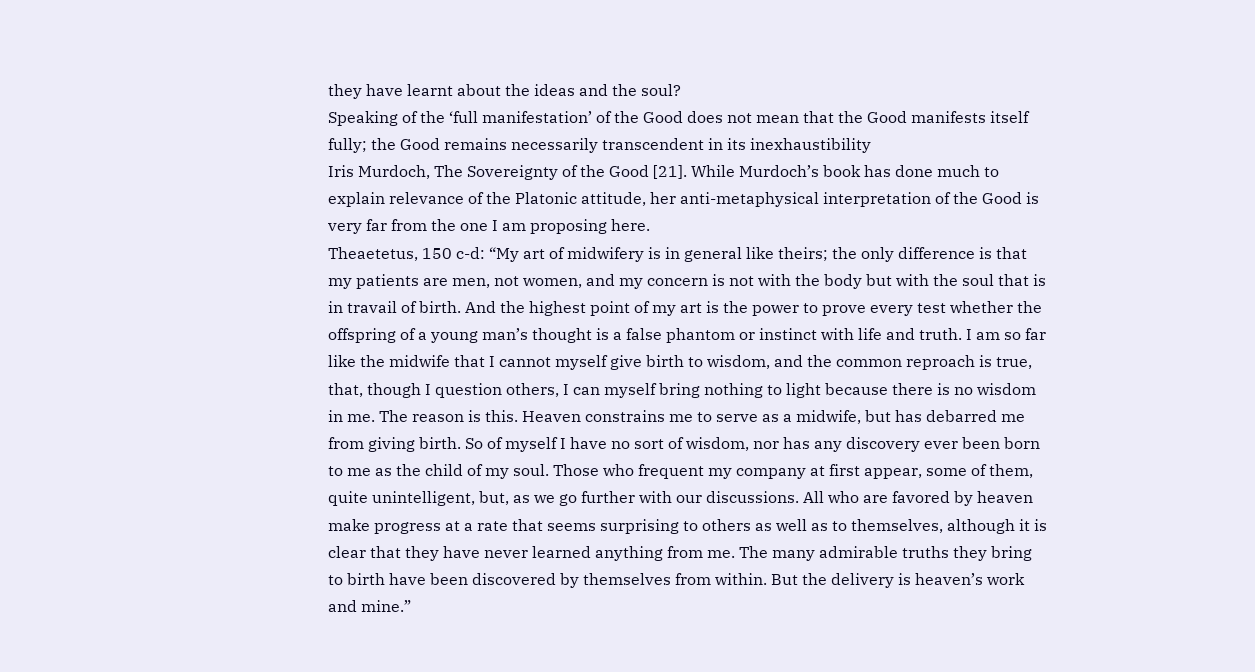they have learnt about the ideas and the soul?
Speaking of the ‘full manifestation’ of the Good does not mean that the Good manifests itself fully; the Good remains necessarily transcendent in its inexhaustibility
Iris Murdoch, The Sovereignty of the Good [21]. While Murdoch’s book has done much to explain relevance of the Platonic attitude, her anti-metaphysical interpretation of the Good is very far from the one I am proposing here.
Theaetetus, 150 c-d: “My art of midwifery is in general like theirs; the only difference is that my patients are men, not women, and my concern is not with the body but with the soul that is in travail of birth. And the highest point of my art is the power to prove every test whether the offspring of a young man’s thought is a false phantom or instinct with life and truth. I am so far like the midwife that I cannot myself give birth to wisdom, and the common reproach is true, that, though I question others, I can myself bring nothing to light because there is no wisdom in me. The reason is this. Heaven constrains me to serve as a midwife, but has debarred me from giving birth. So of myself I have no sort of wisdom, nor has any discovery ever been born to me as the child of my soul. Those who frequent my company at first appear, some of them, quite unintelligent, but, as we go further with our discussions. All who are favored by heaven make progress at a rate that seems surprising to others as well as to themselves, although it is clear that they have never learned anything from me. The many admirable truths they bring to birth have been discovered by themselves from within. But the delivery is heaven’s work and mine.”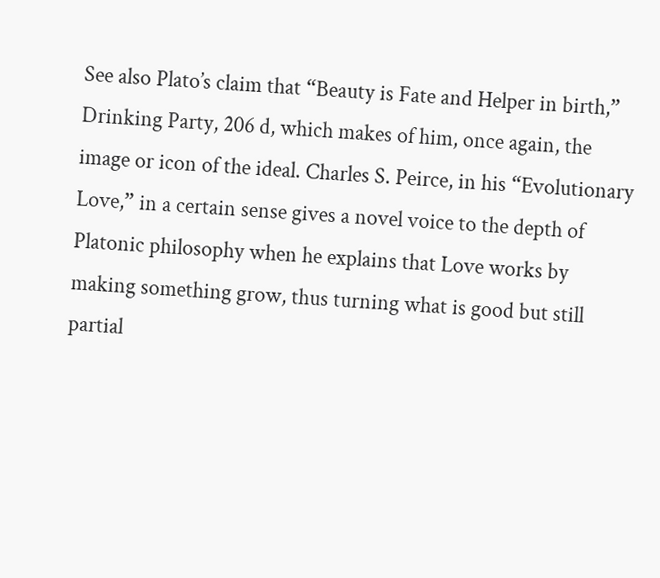See also Plato’s claim that “Beauty is Fate and Helper in birth,” Drinking Party, 206 d, which makes of him, once again, the image or icon of the ideal. Charles S. Peirce, in his “Evolutionary Love,” in a certain sense gives a novel voice to the depth of Platonic philosophy when he explains that Love works by making something grow, thus turning what is good but still partial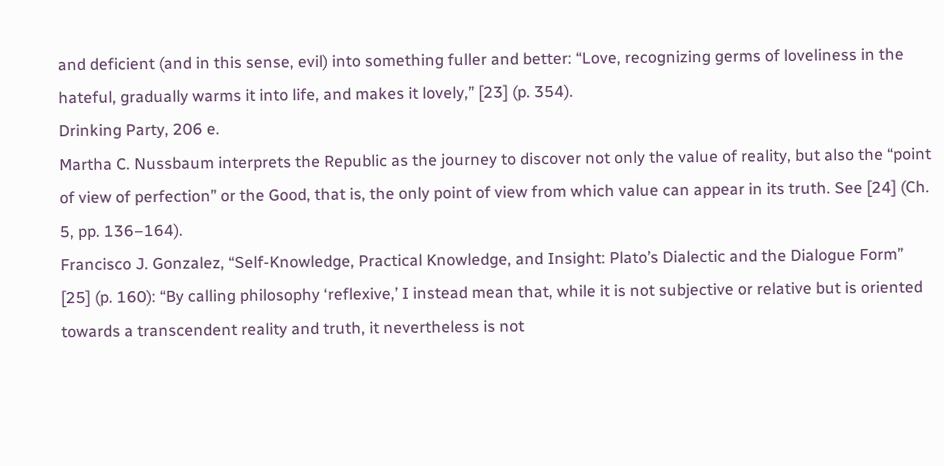and deficient (and in this sense, evil) into something fuller and better: “Love, recognizing germs of loveliness in the hateful, gradually warms it into life, and makes it lovely,” [23] (p. 354).
Drinking Party, 206 e.
Martha C. Nussbaum interprets the Republic as the journey to discover not only the value of reality, but also the “point of view of perfection” or the Good, that is, the only point of view from which value can appear in its truth. See [24] (Ch. 5, pp. 136–164).
Francisco J. Gonzalez, “Self-Knowledge, Practical Knowledge, and Insight: Plato’s Dialectic and the Dialogue Form” [25] (p. 160): “By calling philosophy ‘reflexive,’ I instead mean that, while it is not subjective or relative but is oriented towards a transcendent reality and truth, it nevertheless is not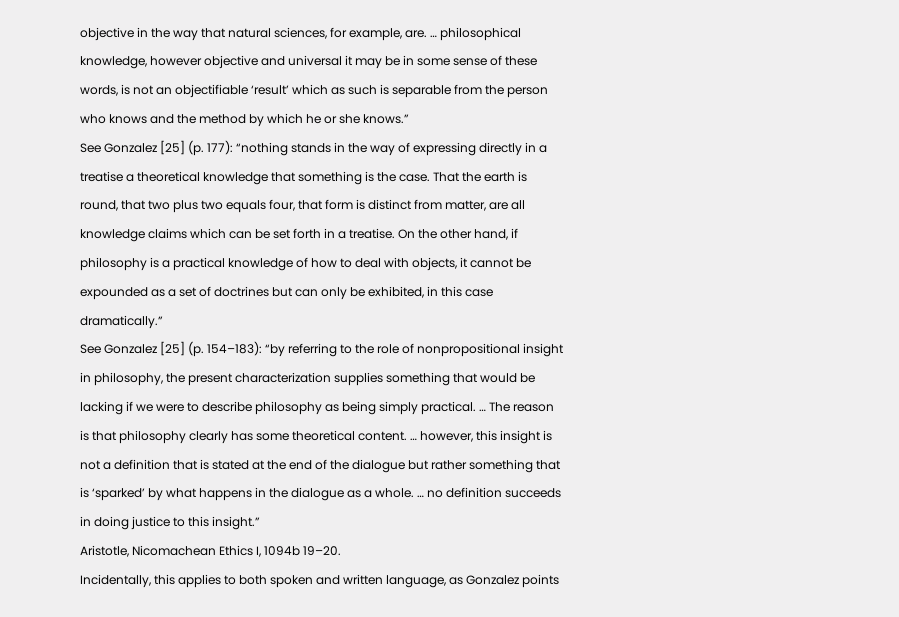objective in the way that natural sciences, for example, are. … philosophical knowledge, however objective and universal it may be in some sense of these words, is not an objectifiable ‘result’ which as such is separable from the person who knows and the method by which he or she knows.”
See Gonzalez [25] (p. 177): “nothing stands in the way of expressing directly in a treatise a theoretical knowledge that something is the case. That the earth is round, that two plus two equals four, that form is distinct from matter, are all knowledge claims which can be set forth in a treatise. On the other hand, if philosophy is a practical knowledge of how to deal with objects, it cannot be expounded as a set of doctrines but can only be exhibited, in this case dramatically.”
See Gonzalez [25] (p. 154–183): “by referring to the role of nonpropositional insight in philosophy, the present characterization supplies something that would be lacking if we were to describe philosophy as being simply practical. … The reason is that philosophy clearly has some theoretical content. … however, this insight is not a definition that is stated at the end of the dialogue but rather something that is ‘sparked’ by what happens in the dialogue as a whole. … no definition succeeds in doing justice to this insight.”
Aristotle, Nicomachean Ethics I, 1094b 19–20.
Incidentally, this applies to both spoken and written language, as Gonzalez points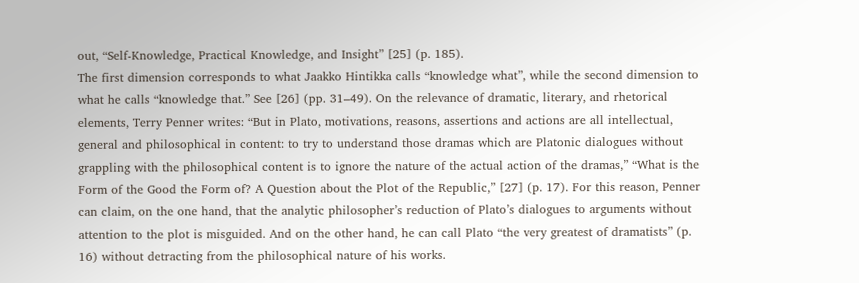out, “Self-Knowledge, Practical Knowledge, and Insight” [25] (p. 185).
The first dimension corresponds to what Jaakko Hintikka calls “knowledge what”, while the second dimension to what he calls “knowledge that.” See [26] (pp. 31–49). On the relevance of dramatic, literary, and rhetorical elements, Terry Penner writes: “But in Plato, motivations, reasons, assertions and actions are all intellectual, general and philosophical in content: to try to understand those dramas which are Platonic dialogues without grappling with the philosophical content is to ignore the nature of the actual action of the dramas,” “What is the Form of the Good the Form of? A Question about the Plot of the Republic,” [27] (p. 17). For this reason, Penner can claim, on the one hand, that the analytic philosopher’s reduction of Plato’s dialogues to arguments without attention to the plot is misguided. And on the other hand, he can call Plato “the very greatest of dramatists” (p. 16) without detracting from the philosophical nature of his works.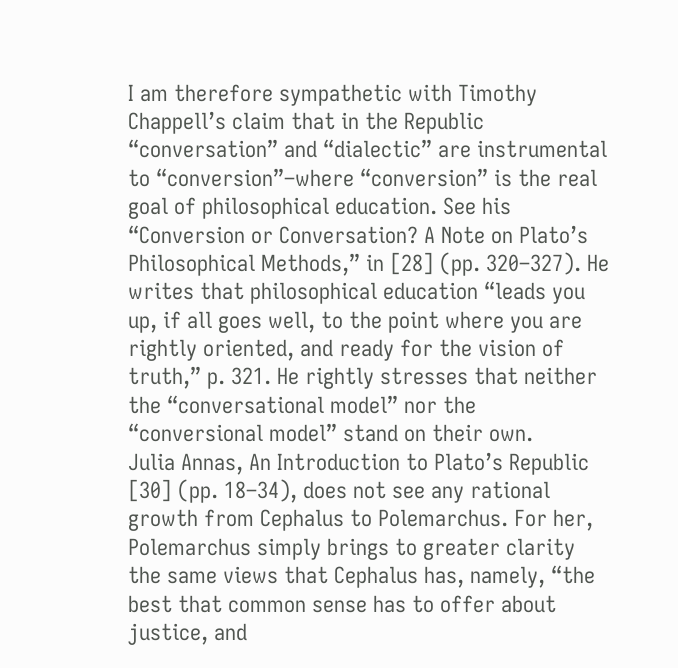I am therefore sympathetic with Timothy Chappell’s claim that in the Republic “conversation” and “dialectic” are instrumental to “conversion”–where “conversion” is the real goal of philosophical education. See his “Conversion or Conversation? A Note on Plato’s Philosophical Methods,” in [28] (pp. 320–327). He writes that philosophical education “leads you up, if all goes well, to the point where you are rightly oriented, and ready for the vision of truth,” p. 321. He rightly stresses that neither the “conversational model” nor the “conversional model” stand on their own.
Julia Annas, An Introduction to Plato’s Republic [30] (pp. 18–34), does not see any rational growth from Cephalus to Polemarchus. For her, Polemarchus simply brings to greater clarity the same views that Cephalus has, namely, “the best that common sense has to offer about justice, and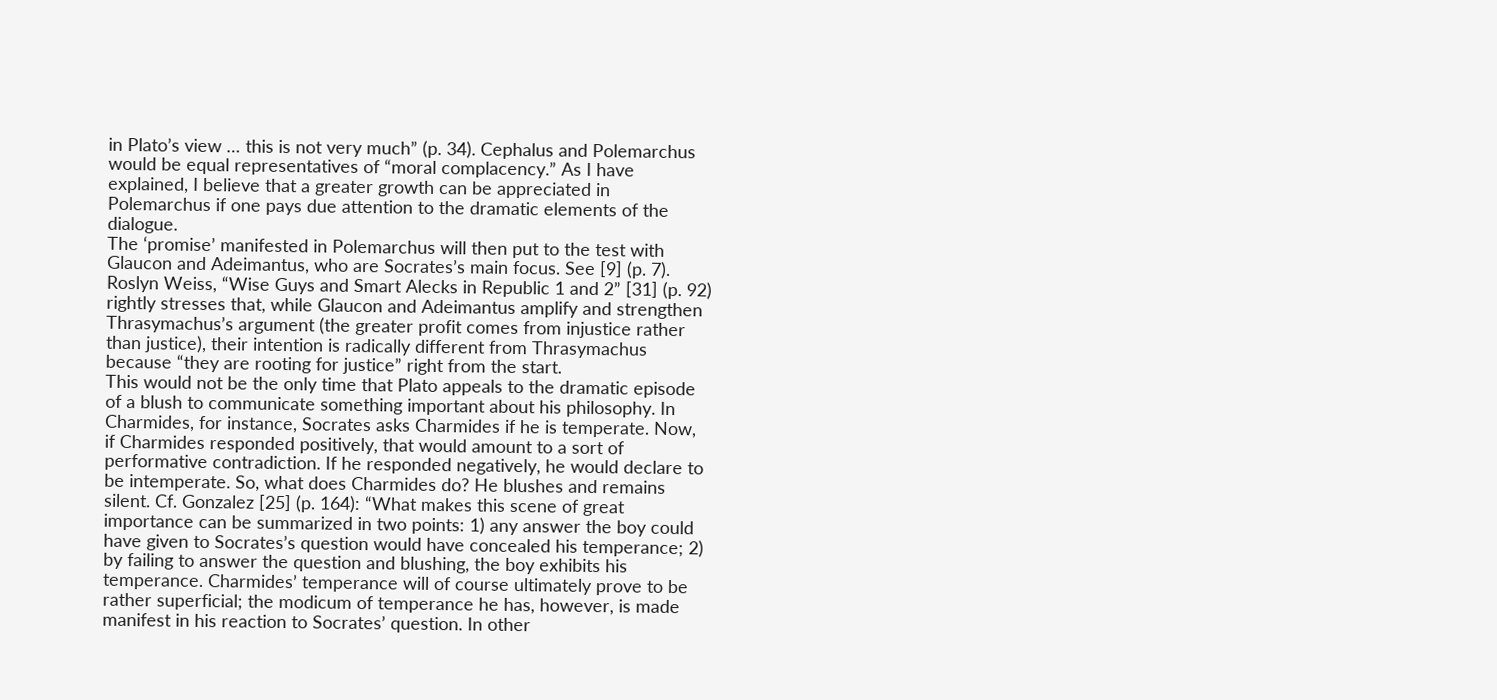in Plato’s view … this is not very much” (p. 34). Cephalus and Polemarchus would be equal representatives of “moral complacency.” As I have explained, I believe that a greater growth can be appreciated in Polemarchus if one pays due attention to the dramatic elements of the dialogue.
The ‘promise’ manifested in Polemarchus will then put to the test with Glaucon and Adeimantus, who are Socrates’s main focus. See [9] (p. 7). Roslyn Weiss, “Wise Guys and Smart Alecks in Republic 1 and 2” [31] (p. 92) rightly stresses that, while Glaucon and Adeimantus amplify and strengthen Thrasymachus’s argument (the greater profit comes from injustice rather than justice), their intention is radically different from Thrasymachus because “they are rooting for justice” right from the start.
This would not be the only time that Plato appeals to the dramatic episode of a blush to communicate something important about his philosophy. In Charmides, for instance, Socrates asks Charmides if he is temperate. Now, if Charmides responded positively, that would amount to a sort of performative contradiction. If he responded negatively, he would declare to be intemperate. So, what does Charmides do? He blushes and remains silent. Cf. Gonzalez [25] (p. 164): “What makes this scene of great importance can be summarized in two points: 1) any answer the boy could have given to Socrates’s question would have concealed his temperance; 2) by failing to answer the question and blushing, the boy exhibits his temperance. Charmides’ temperance will of course ultimately prove to be rather superficial; the modicum of temperance he has, however, is made manifest in his reaction to Socrates’ question. In other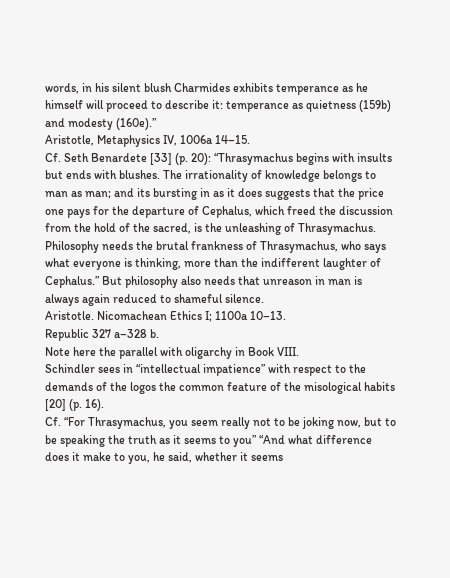words, in his silent blush Charmides exhibits temperance as he himself will proceed to describe it: temperance as quietness (159b) and modesty (160e).”
Aristotle, Metaphysics IV, 1006a 14–15.
Cf. Seth Benardete [33] (p. 20): “Thrasymachus begins with insults but ends with blushes. The irrationality of knowledge belongs to man as man; and its bursting in as it does suggests that the price one pays for the departure of Cephalus, which freed the discussion from the hold of the sacred, is the unleashing of Thrasymachus. Philosophy needs the brutal frankness of Thrasymachus, who says what everyone is thinking, more than the indifferent laughter of Cephalus.” But philosophy also needs that unreason in man is always again reduced to shameful silence.
Aristotle. Nicomachean Ethics I; 1100a 10–13.
Republic 327 a–328 b.
Note here the parallel with oligarchy in Book VIII.
Schindler sees in “intellectual impatience” with respect to the demands of the logos the common feature of the misological habits [20] (p. 16).
Cf. “For Thrasymachus, you seem really not to be joking now, but to be speaking the truth as it seems to you” “And what difference does it make to you, he said, whether it seems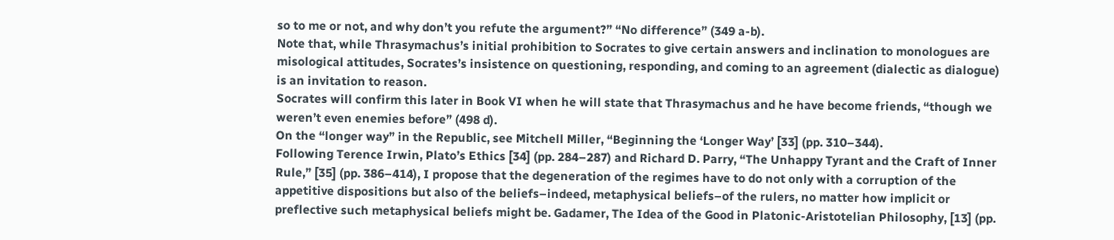so to me or not, and why don’t you refute the argument?” “No difference” (349 a-b).
Note that, while Thrasymachus’s initial prohibition to Socrates to give certain answers and inclination to monologues are misological attitudes, Socrates’s insistence on questioning, responding, and coming to an agreement (dialectic as dialogue) is an invitation to reason.
Socrates will confirm this later in Book VI when he will state that Thrasymachus and he have become friends, “though we weren’t even enemies before” (498 d).
On the “longer way” in the Republic, see Mitchell Miller, “Beginning the ‘Longer Way’ [33] (pp. 310–344).
Following Terence Irwin, Plato’s Ethics [34] (pp. 284–287) and Richard D. Parry, “The Unhappy Tyrant and the Craft of Inner Rule,” [35] (pp. 386–414), I propose that the degeneration of the regimes have to do not only with a corruption of the appetitive dispositions but also of the beliefs–indeed, metaphysical beliefs–of the rulers, no matter how implicit or preflective such metaphysical beliefs might be. Gadamer, The Idea of the Good in Platonic-Aristotelian Philosophy, [13] (pp.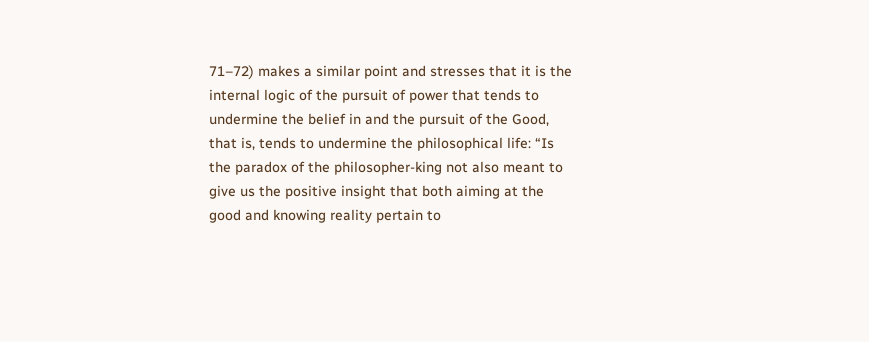71–72) makes a similar point and stresses that it is the internal logic of the pursuit of power that tends to undermine the belief in and the pursuit of the Good, that is, tends to undermine the philosophical life: “Is the paradox of the philosopher-king not also meant to give us the positive insight that both aiming at the good and knowing reality pertain to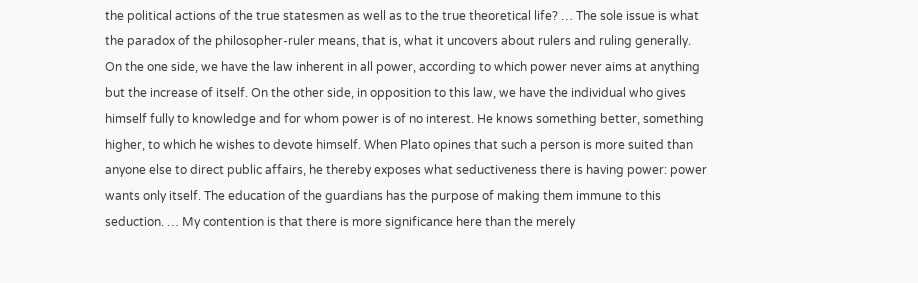the political actions of the true statesmen as well as to the true theoretical life? … The sole issue is what the paradox of the philosopher-ruler means, that is, what it uncovers about rulers and ruling generally. On the one side, we have the law inherent in all power, according to which power never aims at anything but the increase of itself. On the other side, in opposition to this law, we have the individual who gives himself fully to knowledge and for whom power is of no interest. He knows something better, something higher, to which he wishes to devote himself. When Plato opines that such a person is more suited than anyone else to direct public affairs, he thereby exposes what seductiveness there is having power: power wants only itself. The education of the guardians has the purpose of making them immune to this seduction. … My contention is that there is more significance here than the merely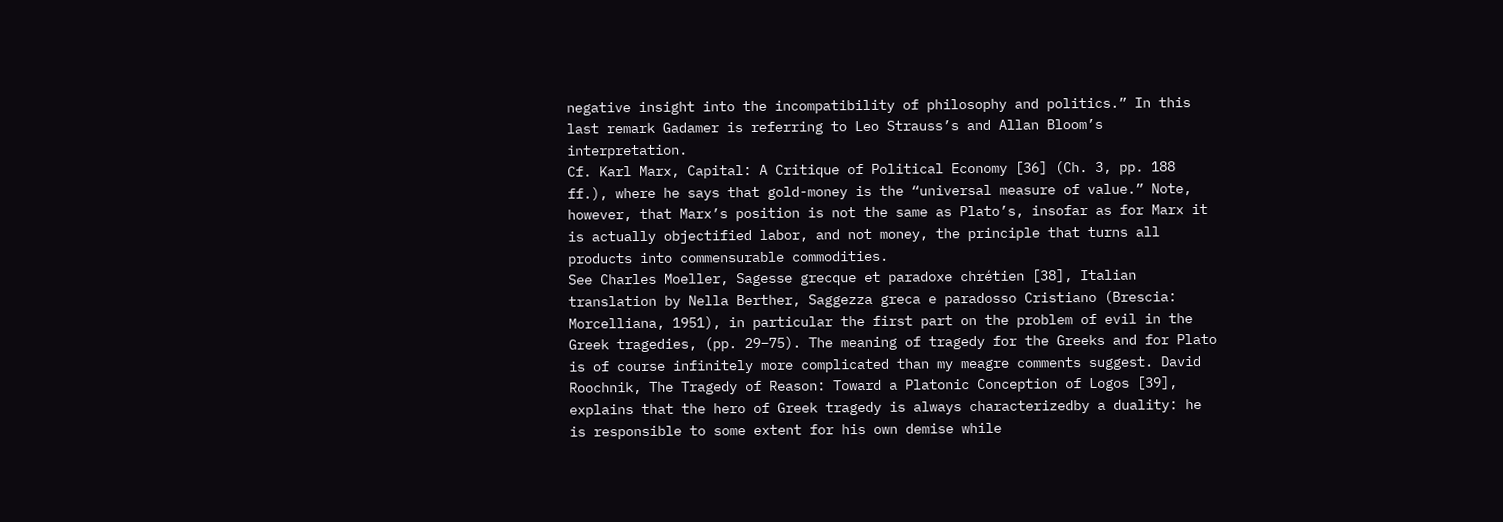negative insight into the incompatibility of philosophy and politics.” In this last remark Gadamer is referring to Leo Strauss’s and Allan Bloom’s interpretation.
Cf. Karl Marx, Capital: A Critique of Political Economy [36] (Ch. 3, pp. 188 ff.), where he says that gold-money is the “universal measure of value.” Note, however, that Marx’s position is not the same as Plato’s, insofar as for Marx it is actually objectified labor, and not money, the principle that turns all products into commensurable commodities.
See Charles Moeller, Sagesse grecque et paradoxe chrétien [38], Italian translation by Nella Berther, Saggezza greca e paradosso Cristiano (Brescia: Morcelliana, 1951), in particular the first part on the problem of evil in the Greek tragedies, (pp. 29–75). The meaning of tragedy for the Greeks and for Plato is of course infinitely more complicated than my meagre comments suggest. David Roochnik, The Tragedy of Reason: Toward a Platonic Conception of Logos [39], explains that the hero of Greek tragedy is always characterizedby a duality: he is responsible to some extent for his own demise while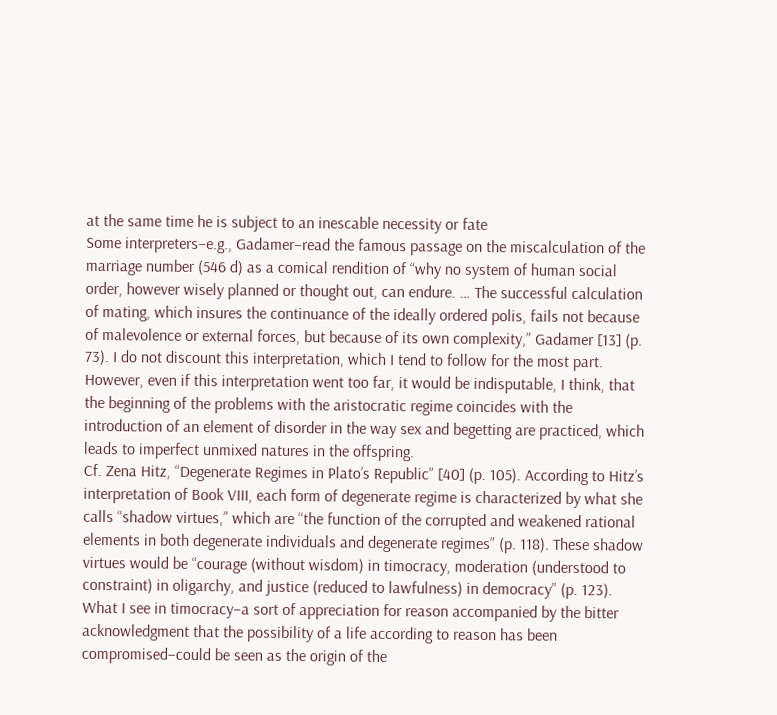at the same time he is subject to an inescable necessity or fate
Some interpreters–e.g., Gadamer–read the famous passage on the miscalculation of the marriage number (546 d) as a comical rendition of “why no system of human social order, however wisely planned or thought out, can endure. … The successful calculation of mating, which insures the continuance of the ideally ordered polis, fails not because of malevolence or external forces, but because of its own complexity,” Gadamer [13] (p. 73). I do not discount this interpretation, which I tend to follow for the most part. However, even if this interpretation went too far, it would be indisputable, I think, that the beginning of the problems with the aristocratic regime coincides with the introduction of an element of disorder in the way sex and begetting are practiced, which leads to imperfect unmixed natures in the offspring.
Cf. Zena Hitz, “Degenerate Regimes in Plato’s Republic” [40] (p. 105). According to Hitz’s interpretation of Book VIII, each form of degenerate regime is characterized by what she calls “shadow virtues,” which are “the function of the corrupted and weakened rational elements in both degenerate individuals and degenerate regimes” (p. 118). These shadow virtues would be “courage (without wisdom) in timocracy, moderation (understood to constraint) in oligarchy, and justice (reduced to lawfulness) in democracy” (p. 123). What I see in timocracy–a sort of appreciation for reason accompanied by the bitter acknowledgment that the possibility of a life according to reason has been compromised–could be seen as the origin of the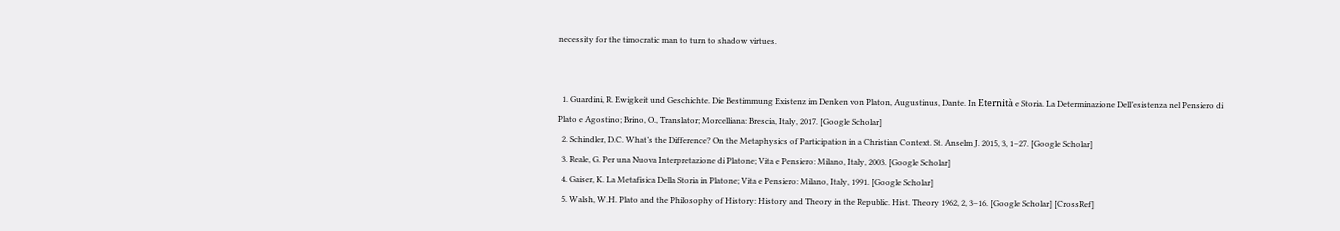necessity for the timocratic man to turn to shadow virtues.


  1. Guardini, R. Ewigkeit und Geschichte. Die Bestimmung Existenz im Denken von Platon, Augustinus, Dante. In Eternità e Storia. La Determinazione Dell’esistenza nel Pensiero di Plato e Agostino; Brino, O., Translator; Morcelliana: Brescia, Italy, 2017. [Google Scholar]
  2. Schindler, D.C. What’s the Difference? On the Metaphysics of Participation in a Christian Context. St. Anselm J. 2015, 3, 1–27. [Google Scholar]
  3. Reale, G. Per una Nuova Interpretazione di Platone; Vita e Pensiero: Milano, Italy, 2003. [Google Scholar]
  4. Gaiser, K. La Metafisica Della Storia in Platone; Vita e Pensiero: Milano, Italy, 1991. [Google Scholar]
  5. Walsh, W.H. Plato and the Philosophy of History: History and Theory in the Republic. Hist. Theory 1962, 2, 3–16. [Google Scholar] [CrossRef]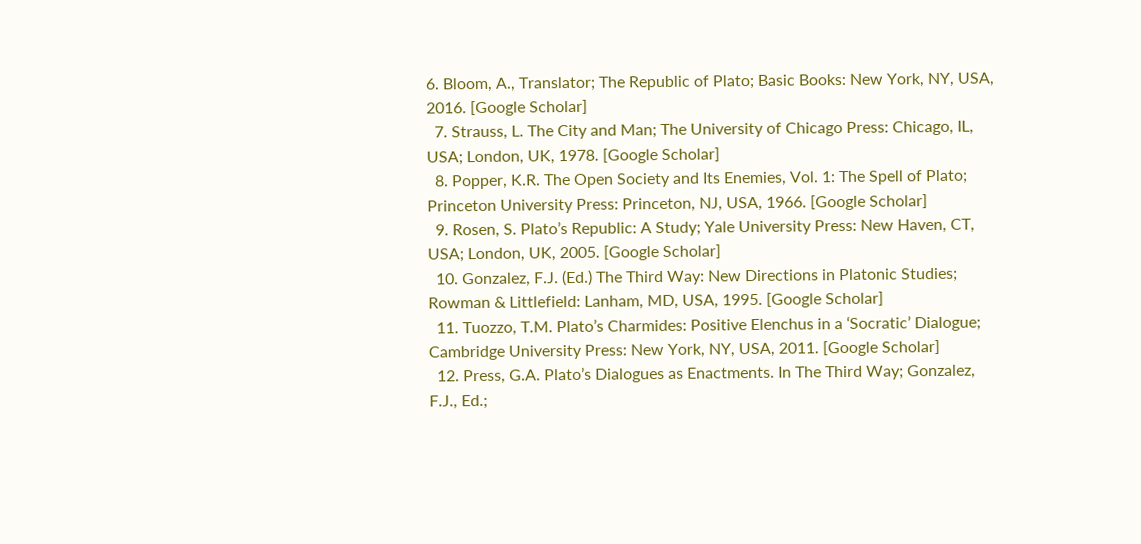6. Bloom, A., Translator; The Republic of Plato; Basic Books: New York, NY, USA, 2016. [Google Scholar]
  7. Strauss, L. The City and Man; The University of Chicago Press: Chicago, IL, USA; London, UK, 1978. [Google Scholar]
  8. Popper, K.R. The Open Society and Its Enemies, Vol. 1: The Spell of Plato; Princeton University Press: Princeton, NJ, USA, 1966. [Google Scholar]
  9. Rosen, S. Plato’s Republic: A Study; Yale University Press: New Haven, CT, USA; London, UK, 2005. [Google Scholar]
  10. Gonzalez, F.J. (Ed.) The Third Way: New Directions in Platonic Studies; Rowman & Littlefield: Lanham, MD, USA, 1995. [Google Scholar]
  11. Tuozzo, T.M. Plato’s Charmides: Positive Elenchus in a ‘Socratic’ Dialogue; Cambridge University Press: New York, NY, USA, 2011. [Google Scholar]
  12. Press, G.A. Plato’s Dialogues as Enactments. In The Third Way; Gonzalez, F.J., Ed.;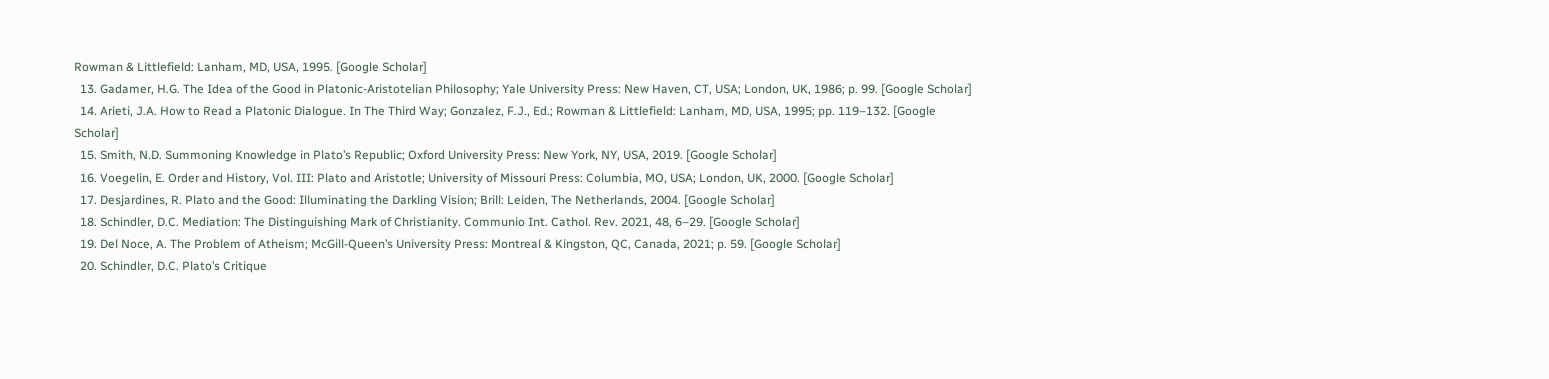Rowman & Littlefield: Lanham, MD, USA, 1995. [Google Scholar]
  13. Gadamer, H.G. The Idea of the Good in Platonic-Aristotelian Philosophy; Yale University Press: New Haven, CT, USA; London, UK, 1986; p. 99. [Google Scholar]
  14. Arieti, J.A. How to Read a Platonic Dialogue. In The Third Way; Gonzalez, F.J., Ed.; Rowman & Littlefield: Lanham, MD, USA, 1995; pp. 119–132. [Google Scholar]
  15. Smith, N.D. Summoning Knowledge in Plato’s Republic; Oxford University Press: New York, NY, USA, 2019. [Google Scholar]
  16. Voegelin, E. Order and History, Vol. III: Plato and Aristotle; University of Missouri Press: Columbia, MO, USA; London, UK, 2000. [Google Scholar]
  17. Desjardines, R. Plato and the Good: Illuminating the Darkling Vision; Brill: Leiden, The Netherlands, 2004. [Google Scholar]
  18. Schindler, D.C. Mediation: The Distinguishing Mark of Christianity. Communio Int. Cathol. Rev. 2021, 48, 6–29. [Google Scholar]
  19. Del Noce, A. The Problem of Atheism; McGill-Queen’s University Press: Montreal & Kingston, QC, Canada, 2021; p. 59. [Google Scholar]
  20. Schindler, D.C. Plato’s Critique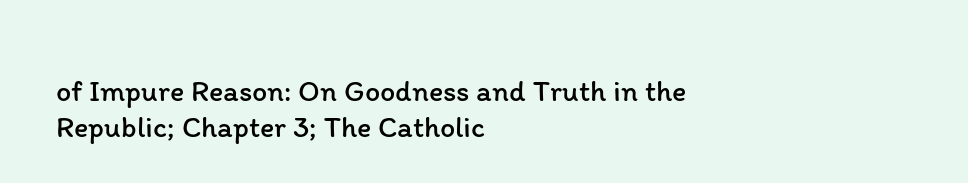of Impure Reason: On Goodness and Truth in the Republic; Chapter 3; The Catholic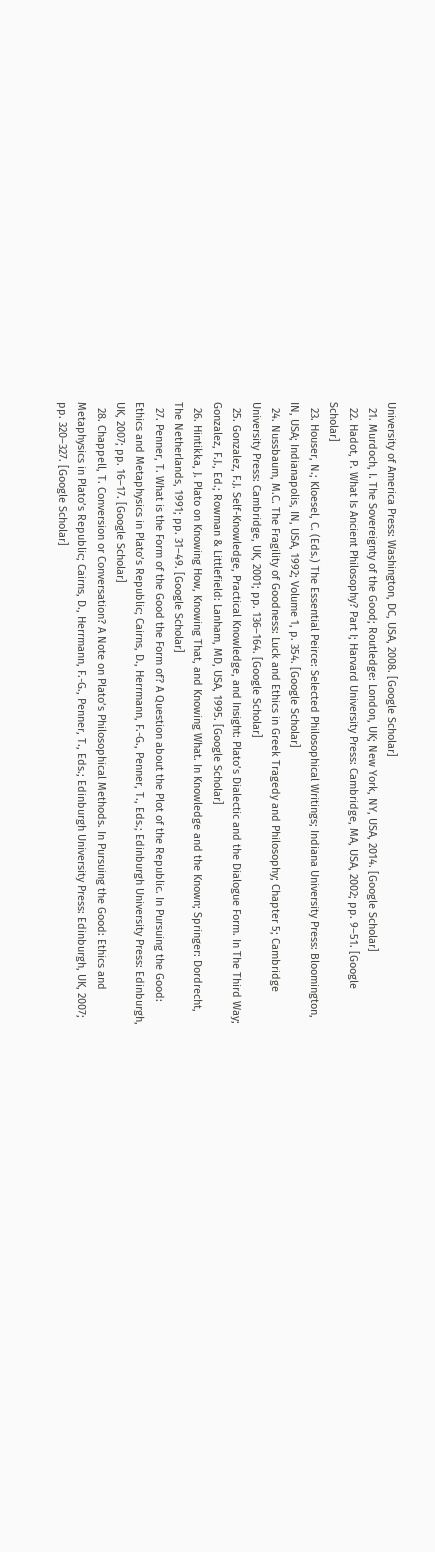University of America Press: Washington, DC, USA, 2008. [Google Scholar]
  21. Murdoch, I. The Sovereignty of the Good; Routledge: London, UK; New York, NY, USA, 2014. [Google Scholar]
  22. Hadot, P. What Is Ancient Philosophy? Part I; Harvard University Press: Cambridge, MA, USA, 2002; pp. 9–51. [Google Scholar]
  23. Houser, N.; Kloesel, C. (Eds.) The Essential Peirce: Selected Philosophical Writings; Indiana University Press: Bloomington, IN, USA; Indianapolis, IN, USA, 1992; Volume 1, p. 354. [Google Scholar]
  24. Nussbaum, M.C. The Fragility of Goodness: Luck and Ethics in Greek Tragedy and Philosophy; Chapter 5; Cambridge University Press: Cambridge, UK, 2001; pp. 136–164. [Google Scholar]
  25. Gonzalez, F.J. Self-Knowledge, Practical Knowledge, and Insight: Plato’s Dialectic and the Dialogue Form. In The Third Way; Gonzalez, F.J., Ed.; Rowman & Littlefield: Lanham, MD, USA, 1995. [Google Scholar]
  26. Hintikka, J. Plato on Knowing How, Knowing That, and Knowing What. In Knowledge and the Known; Springer: Dordrecht, The Netherlands, 1991; pp. 31–49. [Google Scholar]
  27. Penner, T. What is the Form of the Good the Form of? A Question about the Plot of the Republic. In Pursuing the Good: Ethics and Metaphysics in Plato’s Republic; Cairns, D., Herrmann, F.-G., Penner, T., Eds.; Edinburgh University Press: Edinburgh, UK, 2007; pp. 16–17. [Google Scholar]
  28. Chappell, T. Conversion or Conversation? A Note on Plato’s Philosophical Methods. In Pursuing the Good: Ethics and Metaphysics in Plato’s Republic; Cairns, D., Herrmann, F.-G., Penner, T., Eds.; Edinburgh University Press: Edinburgh, UK, 2007; pp. 320–327. [Google Scholar]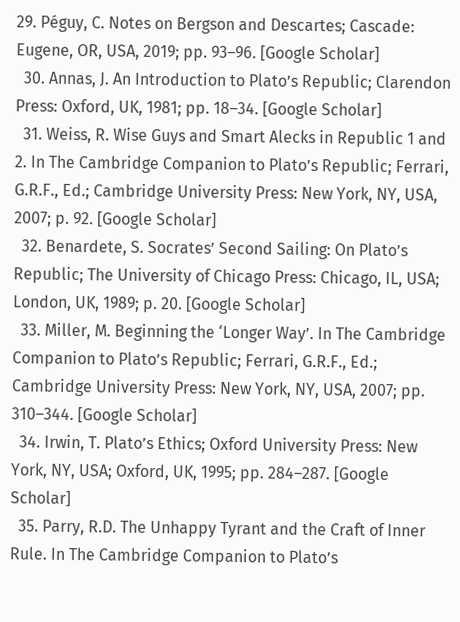29. Péguy, C. Notes on Bergson and Descartes; Cascade: Eugene, OR, USA, 2019; pp. 93–96. [Google Scholar]
  30. Annas, J. An Introduction to Plato’s Republic; Clarendon Press: Oxford, UK, 1981; pp. 18–34. [Google Scholar]
  31. Weiss, R. Wise Guys and Smart Alecks in Republic 1 and 2. In The Cambridge Companion to Plato’s Republic; Ferrari, G.R.F., Ed.; Cambridge University Press: New York, NY, USA, 2007; p. 92. [Google Scholar]
  32. Benardete, S. Socrates’ Second Sailing: On Plato’s Republic; The University of Chicago Press: Chicago, IL, USA; London, UK, 1989; p. 20. [Google Scholar]
  33. Miller, M. Beginning the ‘Longer Way’. In The Cambridge Companion to Plato’s Republic; Ferrari, G.R.F., Ed.; Cambridge University Press: New York, NY, USA, 2007; pp. 310–344. [Google Scholar]
  34. Irwin, T. Plato’s Ethics; Oxford University Press: New York, NY, USA; Oxford, UK, 1995; pp. 284–287. [Google Scholar]
  35. Parry, R.D. The Unhappy Tyrant and the Craft of Inner Rule. In The Cambridge Companion to Plato’s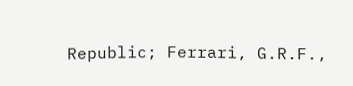Republic; Ferrari, G.R.F.,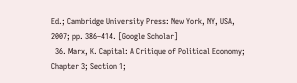Ed.; Cambridge University Press: New York, NY, USA, 2007; pp. 386–414. [Google Scholar]
  36. Marx, K. Capital: A Critique of Political Economy; Chapter 3; Section 1;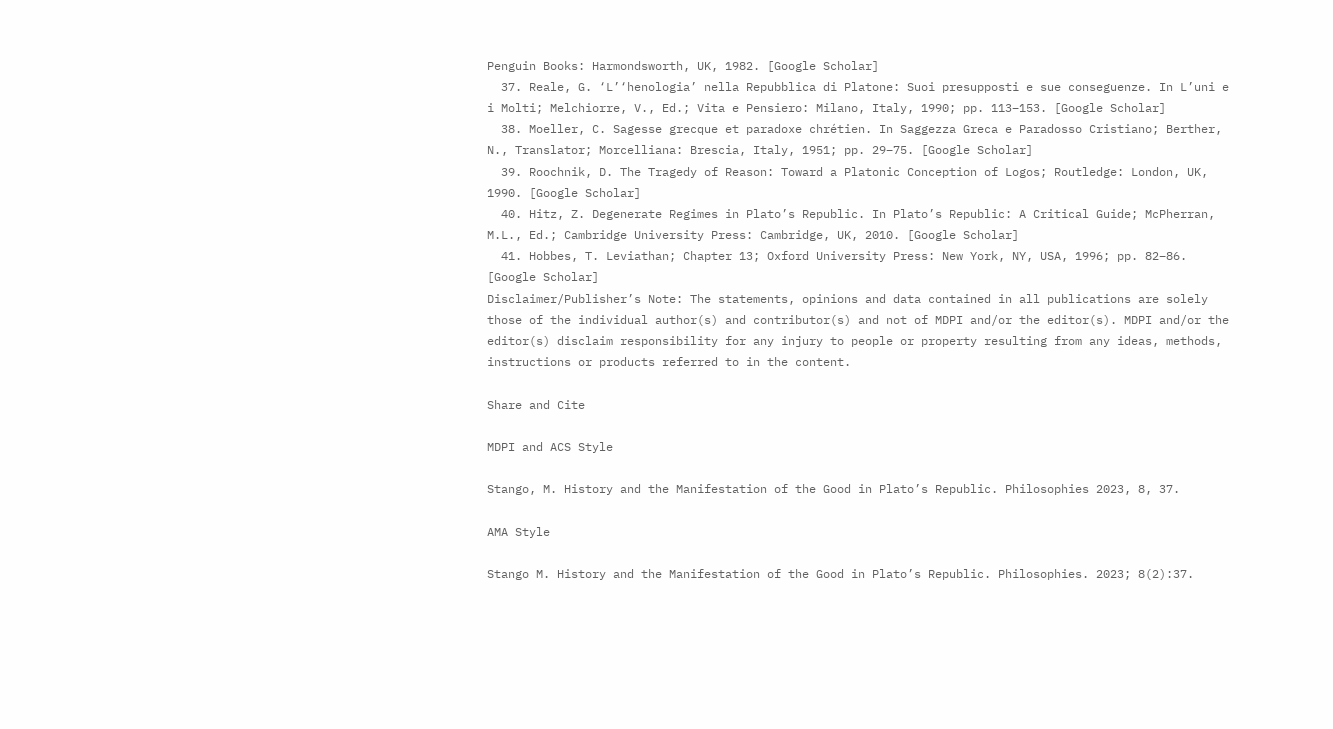Penguin Books: Harmondsworth, UK, 1982. [Google Scholar]
  37. Reale, G. ‘L’‘henologia’ nella Repubblica di Platone: Suoi presupposti e sue conseguenze. In L’uni e i Molti; Melchiorre, V., Ed.; Vita e Pensiero: Milano, Italy, 1990; pp. 113–153. [Google Scholar]
  38. Moeller, C. Sagesse grecque et paradoxe chrétien. In Saggezza Greca e Paradosso Cristiano; Berther, N., Translator; Morcelliana: Brescia, Italy, 1951; pp. 29–75. [Google Scholar]
  39. Roochnik, D. The Tragedy of Reason: Toward a Platonic Conception of Logos; Routledge: London, UK, 1990. [Google Scholar]
  40. Hitz, Z. Degenerate Regimes in Plato’s Republic. In Plato’s Republic: A Critical Guide; McPherran, M.L., Ed.; Cambridge University Press: Cambridge, UK, 2010. [Google Scholar]
  41. Hobbes, T. Leviathan; Chapter 13; Oxford University Press: New York, NY, USA, 1996; pp. 82–86. [Google Scholar]
Disclaimer/Publisher’s Note: The statements, opinions and data contained in all publications are solely those of the individual author(s) and contributor(s) and not of MDPI and/or the editor(s). MDPI and/or the editor(s) disclaim responsibility for any injury to people or property resulting from any ideas, methods, instructions or products referred to in the content.

Share and Cite

MDPI and ACS Style

Stango, M. History and the Manifestation of the Good in Plato’s Republic. Philosophies 2023, 8, 37.

AMA Style

Stango M. History and the Manifestation of the Good in Plato’s Republic. Philosophies. 2023; 8(2):37.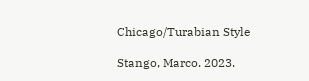Chicago/Turabian Style

Stango, Marco. 2023.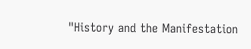"History and the Manifestation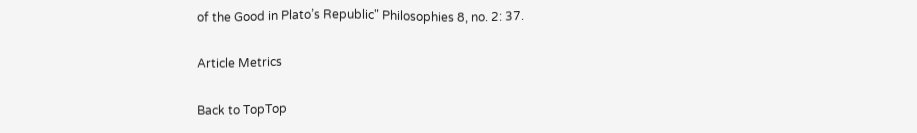of the Good in Plato’s Republic" Philosophies 8, no. 2: 37.

Article Metrics

Back to TopTop